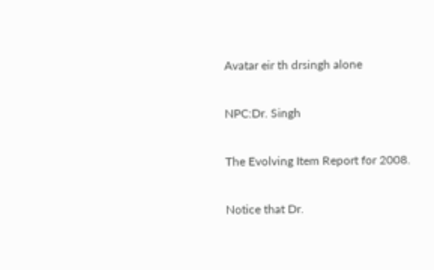Avatar eir th drsingh alone

NPC:Dr. Singh

The Evolving Item Report for 2008.

Notice that Dr.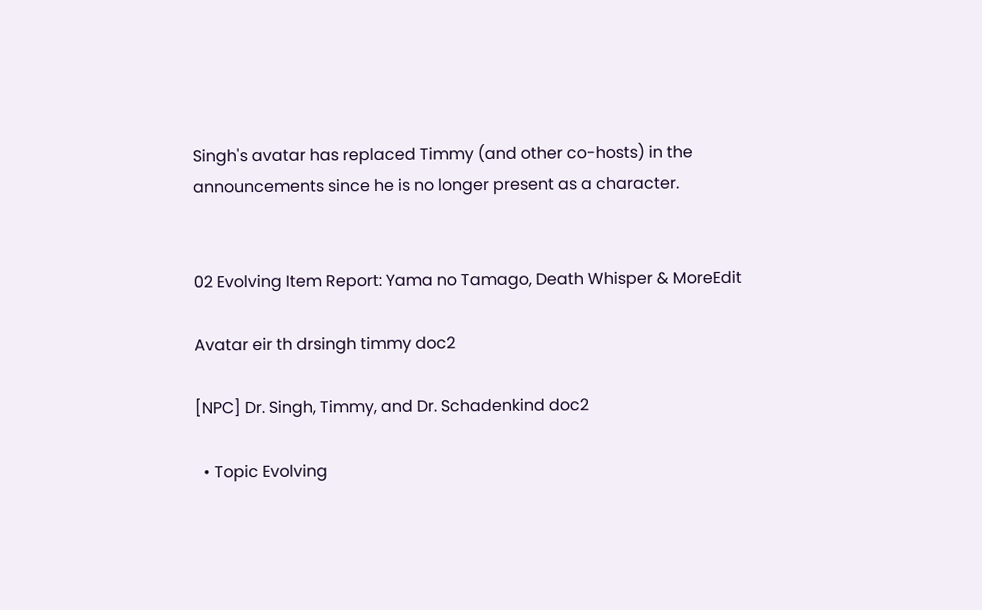Singh's avatar has replaced Timmy (and other co-hosts) in the announcements since he is no longer present as a character.


02 Evolving Item Report: Yama no Tamago, Death Whisper & MoreEdit

Avatar eir th drsingh timmy doc2

[NPC] Dr. Singh, Timmy, and Dr. Schadenkind doc2

  • Topic Evolving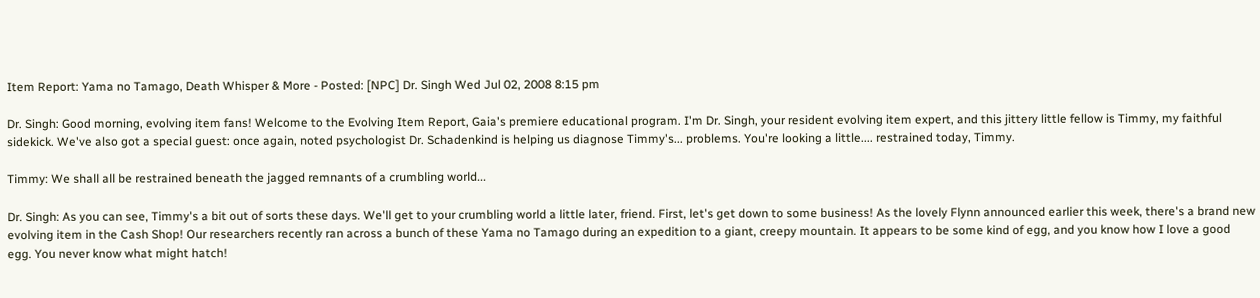Item Report: Yama no Tamago, Death Whisper & More - Posted: [NPC] Dr. Singh Wed Jul 02, 2008 8:15 pm

Dr. Singh: Good morning, evolving item fans! Welcome to the Evolving Item Report, Gaia's premiere educational program. I'm Dr. Singh, your resident evolving item expert, and this jittery little fellow is Timmy, my faithful sidekick. We've also got a special guest: once again, noted psychologist Dr. Schadenkind is helping us diagnose Timmy's... problems. You're looking a little.... restrained today, Timmy.

Timmy: We shall all be restrained beneath the jagged remnants of a crumbling world...

Dr. Singh: As you can see, Timmy's a bit out of sorts these days. We'll get to your crumbling world a little later, friend. First, let's get down to some business! As the lovely Flynn announced earlier this week, there's a brand new evolving item in the Cash Shop! Our researchers recently ran across a bunch of these Yama no Tamago during an expedition to a giant, creepy mountain. It appears to be some kind of egg, and you know how I love a good egg. You never know what might hatch!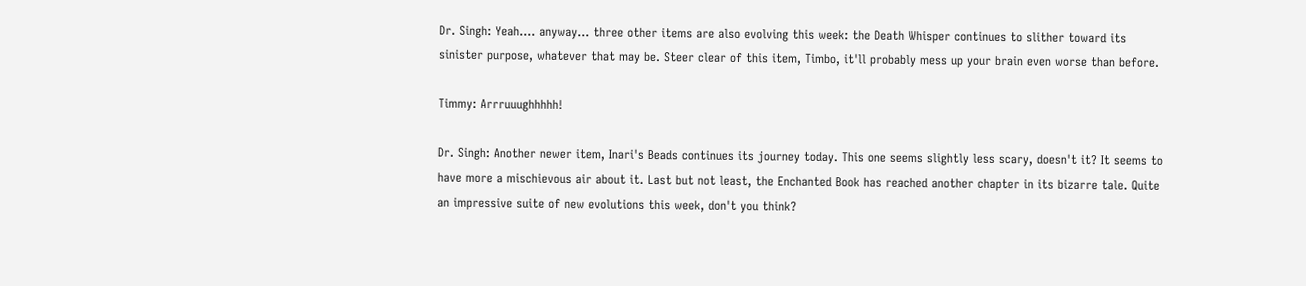Dr. Singh: Yeah.... anyway... three other items are also evolving this week: the Death Whisper continues to slither toward its sinister purpose, whatever that may be. Steer clear of this item, Timbo, it'll probably mess up your brain even worse than before.

Timmy: Arrruuughhhhh!

Dr. Singh: Another newer item, Inari's Beads continues its journey today. This one seems slightly less scary, doesn't it? It seems to have more a mischievous air about it. Last but not least, the Enchanted Book has reached another chapter in its bizarre tale. Quite an impressive suite of new evolutions this week, don't you think?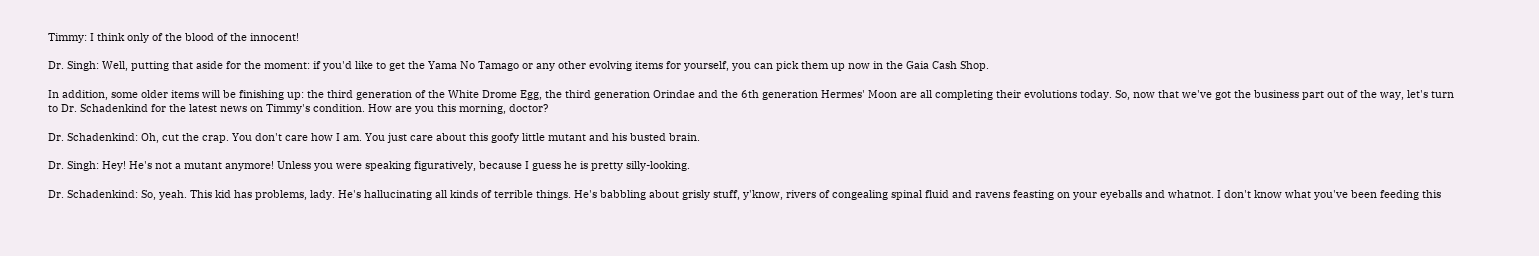Timmy: I think only of the blood of the innocent!

Dr. Singh: Well, putting that aside for the moment: if you'd like to get the Yama No Tamago or any other evolving items for yourself, you can pick them up now in the Gaia Cash Shop.

In addition, some older items will be finishing up: the third generation of the White Drome Egg, the third generation Orindae and the 6th generation Hermes' Moon are all completing their evolutions today. So, now that we've got the business part out of the way, let's turn to Dr. Schadenkind for the latest news on Timmy's condition. How are you this morning, doctor?

Dr. Schadenkind: Oh, cut the crap. You don't care how I am. You just care about this goofy little mutant and his busted brain.

Dr. Singh: Hey! He's not a mutant anymore! Unless you were speaking figuratively, because I guess he is pretty silly-looking.

Dr. Schadenkind: So, yeah. This kid has problems, lady. He's hallucinating all kinds of terrible things. He's babbling about grisly stuff, y'know, rivers of congealing spinal fluid and ravens feasting on your eyeballs and whatnot. I don't know what you've been feeding this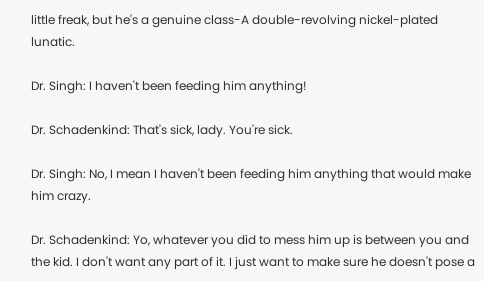little freak, but he's a genuine class-A double-revolving nickel-plated lunatic.

Dr. Singh: I haven't been feeding him anything!

Dr. Schadenkind: That's sick, lady. You're sick.

Dr. Singh: No, I mean I haven't been feeding him anything that would make him crazy.

Dr. Schadenkind: Yo, whatever you did to mess him up is between you and the kid. I don't want any part of it. I just want to make sure he doesn't pose a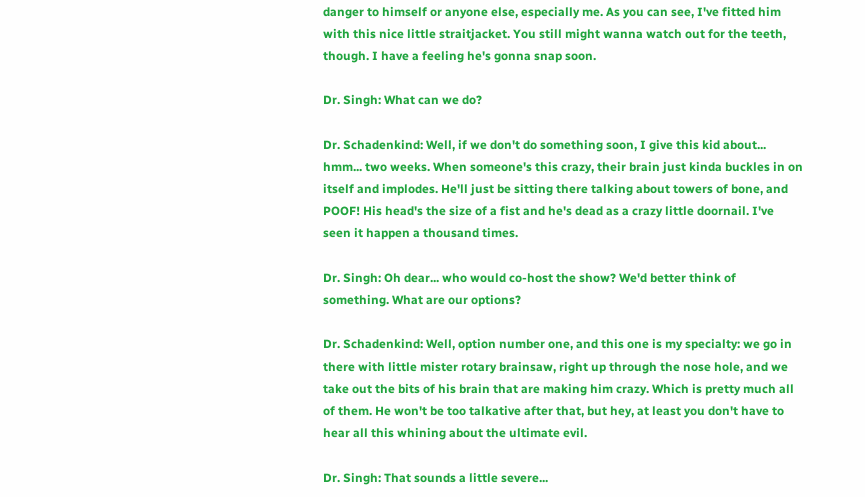danger to himself or anyone else, especially me. As you can see, I've fitted him with this nice little straitjacket. You still might wanna watch out for the teeth, though. I have a feeling he's gonna snap soon.

Dr. Singh: What can we do?

Dr. Schadenkind: Well, if we don't do something soon, I give this kid about... hmm... two weeks. When someone's this crazy, their brain just kinda buckles in on itself and implodes. He'll just be sitting there talking about towers of bone, and POOF! His head's the size of a fist and he's dead as a crazy little doornail. I've seen it happen a thousand times.

Dr. Singh: Oh dear... who would co-host the show? We'd better think of something. What are our options?

Dr. Schadenkind: Well, option number one, and this one is my specialty: we go in there with little mister rotary brainsaw, right up through the nose hole, and we take out the bits of his brain that are making him crazy. Which is pretty much all of them. He won't be too talkative after that, but hey, at least you don't have to hear all this whining about the ultimate evil.

Dr. Singh: That sounds a little severe...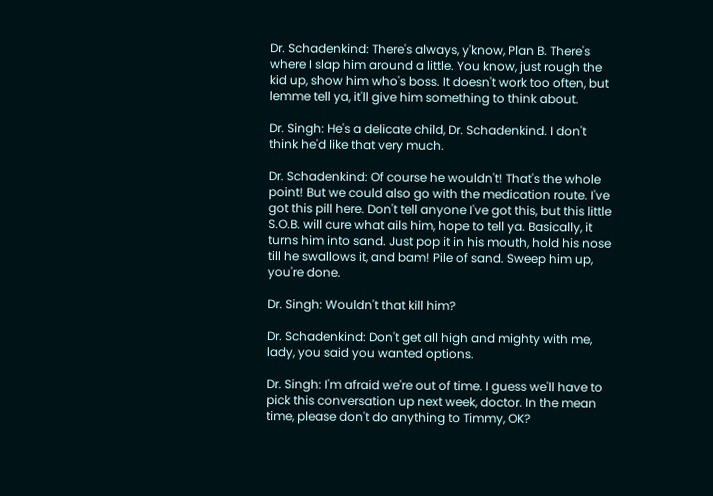Dr. Schadenkind: There's always, y'know, Plan B. There's where I slap him around a little. You know, just rough the kid up, show him who's boss. It doesn't work too often, but lemme tell ya, it'll give him something to think about.

Dr. Singh: He's a delicate child, Dr. Schadenkind. I don't think he'd like that very much.

Dr. Schadenkind: Of course he wouldn't! That's the whole point! But we could also go with the medication route. I've got this pill here. Don't tell anyone I've got this, but this little S.O.B. will cure what ails him, hope to tell ya. Basically, it turns him into sand. Just pop it in his mouth, hold his nose till he swallows it, and bam! Pile of sand. Sweep him up, you're done.

Dr. Singh: Wouldn't that kill him?

Dr. Schadenkind: Don't get all high and mighty with me, lady, you said you wanted options.

Dr. Singh: I'm afraid we're out of time. I guess we'll have to pick this conversation up next week, doctor. In the mean time, please don't do anything to Timmy, OK?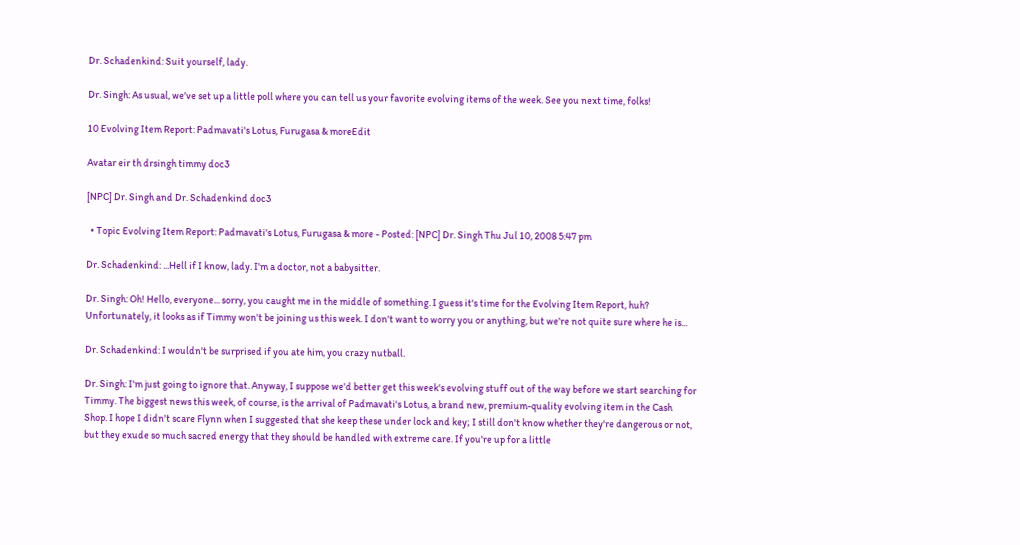Dr. Schadenkind: Suit yourself, lady.

Dr. Singh: As usual, we've set up a little poll where you can tell us your favorite evolving items of the week. See you next time, folks!

10 Evolving Item Report: Padmavati's Lotus, Furugasa & moreEdit

Avatar eir th drsingh timmy doc3

[NPC] Dr. Singh and Dr. Schadenkind doc3

  • Topic Evolving Item Report: Padmavati's Lotus, Furugasa & more - Posted: [NPC] Dr. Singh Thu Jul 10, 2008 5:47 pm

Dr. Schadenkind: ...Hell if I know, lady. I'm a doctor, not a babysitter.

Dr. Singh: Oh! Hello, everyone... sorry, you caught me in the middle of something. I guess it's time for the Evolving Item Report, huh? Unfortunately, it looks as if Timmy won't be joining us this week. I don't want to worry you or anything, but we're not quite sure where he is...

Dr. Schadenkind: I wouldn't be surprised if you ate him, you crazy nutball.

Dr. Singh: I'm just going to ignore that. Anyway, I suppose we'd better get this week's evolving stuff out of the way before we start searching for Timmy. The biggest news this week, of course, is the arrival of Padmavati's Lotus, a brand new, premium-quality evolving item in the Cash Shop. I hope I didn't scare Flynn when I suggested that she keep these under lock and key; I still don't know whether they're dangerous or not, but they exude so much sacred energy that they should be handled with extreme care. If you're up for a little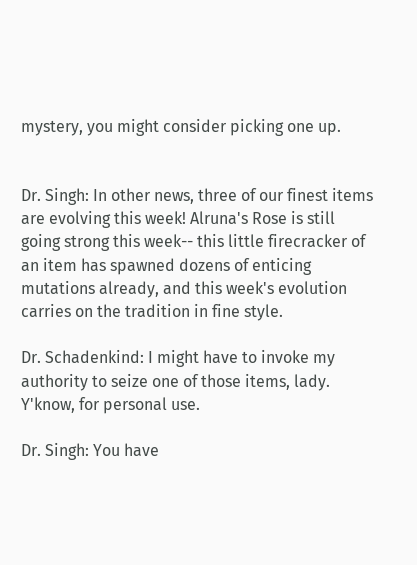mystery, you might consider picking one up.


Dr. Singh: In other news, three of our finest items are evolving this week! Alruna's Rose is still going strong this week-- this little firecracker of an item has spawned dozens of enticing mutations already, and this week's evolution carries on the tradition in fine style.

Dr. Schadenkind: I might have to invoke my authority to seize one of those items, lady. Y'know, for personal use.

Dr. Singh: You have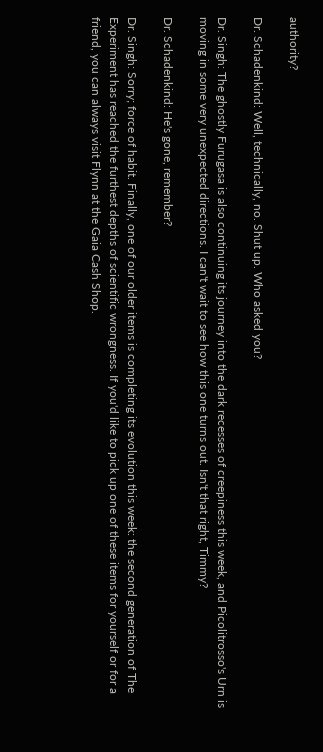authority?

Dr. Schadenkind: Well, technically, no. Shut up. Who asked you?

Dr. Singh: The ghostly Furugasa is also continuing its journey into the dark recesses of creepiness this week, and Picolitrosso's Urn is moving in some very unexpected directions. I can't wait to see how this one turns out. Isn't that right, Timmy?

Dr. Schadenkind: He's gone, remember?

Dr. Singh: Sorry; force of habit. Finally, one of our older items is completing its evolution this week: the second generation of The Experiment has reached the furthest depths of scientific wrongness. If you'd like to pick up one of these items for yourself or for a friend, you can always visit Flynn at the Gaia Cash Shop.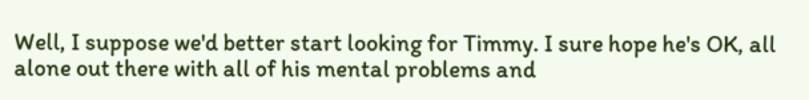Well, I suppose we'd better start looking for Timmy. I sure hope he's OK, all alone out there with all of his mental problems and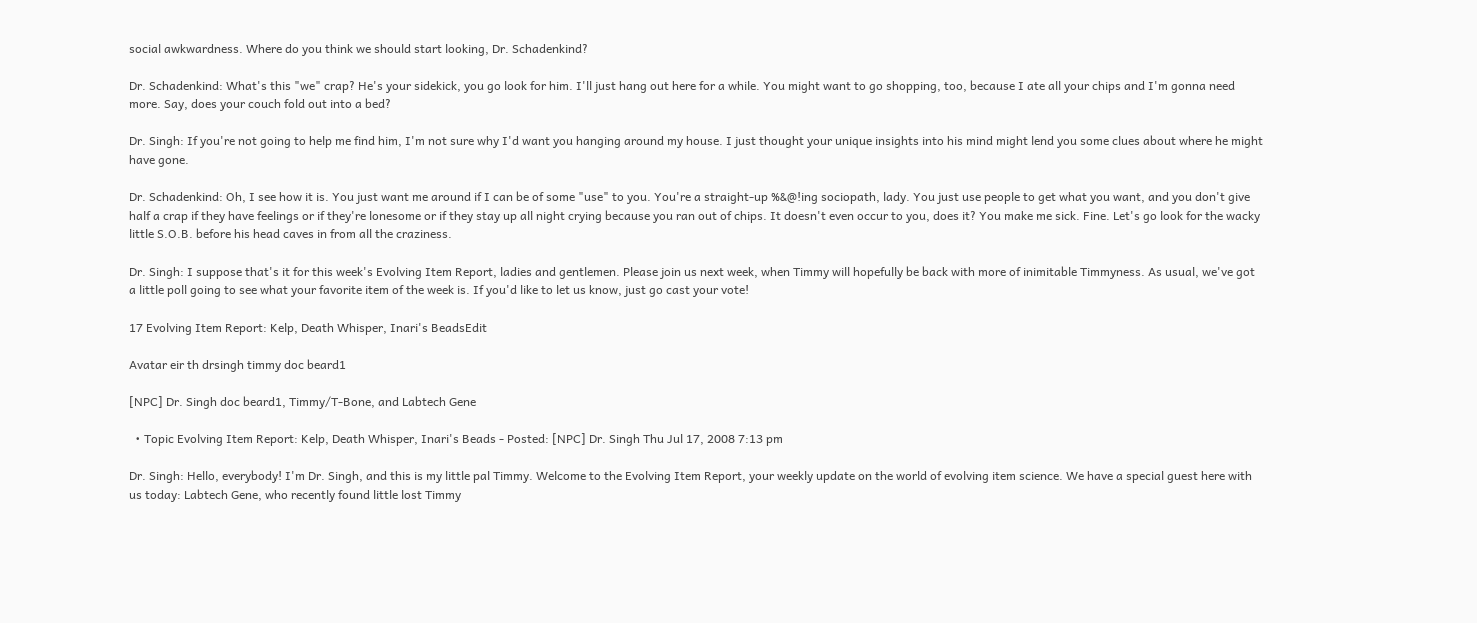social awkwardness. Where do you think we should start looking, Dr. Schadenkind?

Dr. Schadenkind: What's this "we" crap? He's your sidekick, you go look for him. I'll just hang out here for a while. You might want to go shopping, too, because I ate all your chips and I'm gonna need more. Say, does your couch fold out into a bed?

Dr. Singh: If you're not going to help me find him, I'm not sure why I'd want you hanging around my house. I just thought your unique insights into his mind might lend you some clues about where he might have gone.

Dr. Schadenkind: Oh, I see how it is. You just want me around if I can be of some "use" to you. You're a straight-up %&@!ing sociopath, lady. You just use people to get what you want, and you don't give half a crap if they have feelings or if they're lonesome or if they stay up all night crying because you ran out of chips. It doesn't even occur to you, does it? You make me sick. Fine. Let's go look for the wacky little S.O.B. before his head caves in from all the craziness.

Dr. Singh: I suppose that's it for this week's Evolving Item Report, ladies and gentlemen. Please join us next week, when Timmy will hopefully be back with more of inimitable Timmyness. As usual, we've got a little poll going to see what your favorite item of the week is. If you'd like to let us know, just go cast your vote!

17 Evolving Item Report: Kelp, Death Whisper, Inari's BeadsEdit

Avatar eir th drsingh timmy doc beard1

[NPC] Dr. Singh doc beard1, Timmy/T-Bone, and Labtech Gene

  • Topic Evolving Item Report: Kelp, Death Whisper, Inari's Beads - Posted: [NPC] Dr. Singh Thu Jul 17, 2008 7:13 pm

Dr. Singh: Hello, everybody! I'm Dr. Singh, and this is my little pal Timmy. Welcome to the Evolving Item Report, your weekly update on the world of evolving item science. We have a special guest here with us today: Labtech Gene, who recently found little lost Timmy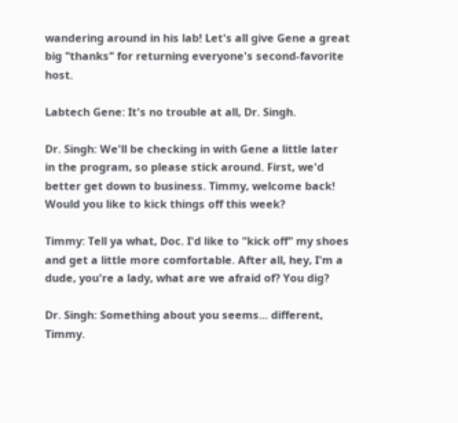wandering around in his lab! Let's all give Gene a great big "thanks" for returning everyone's second-favorite host.

Labtech Gene: It's no trouble at all, Dr. Singh.

Dr. Singh: We'll be checking in with Gene a little later in the program, so please stick around. First, we'd better get down to business. Timmy, welcome back! Would you like to kick things off this week?

Timmy: Tell ya what, Doc. I'd like to "kick off" my shoes and get a little more comfortable. After all, hey, I'm a dude, you're a lady, what are we afraid of? You dig?

Dr. Singh: Something about you seems... different, Timmy.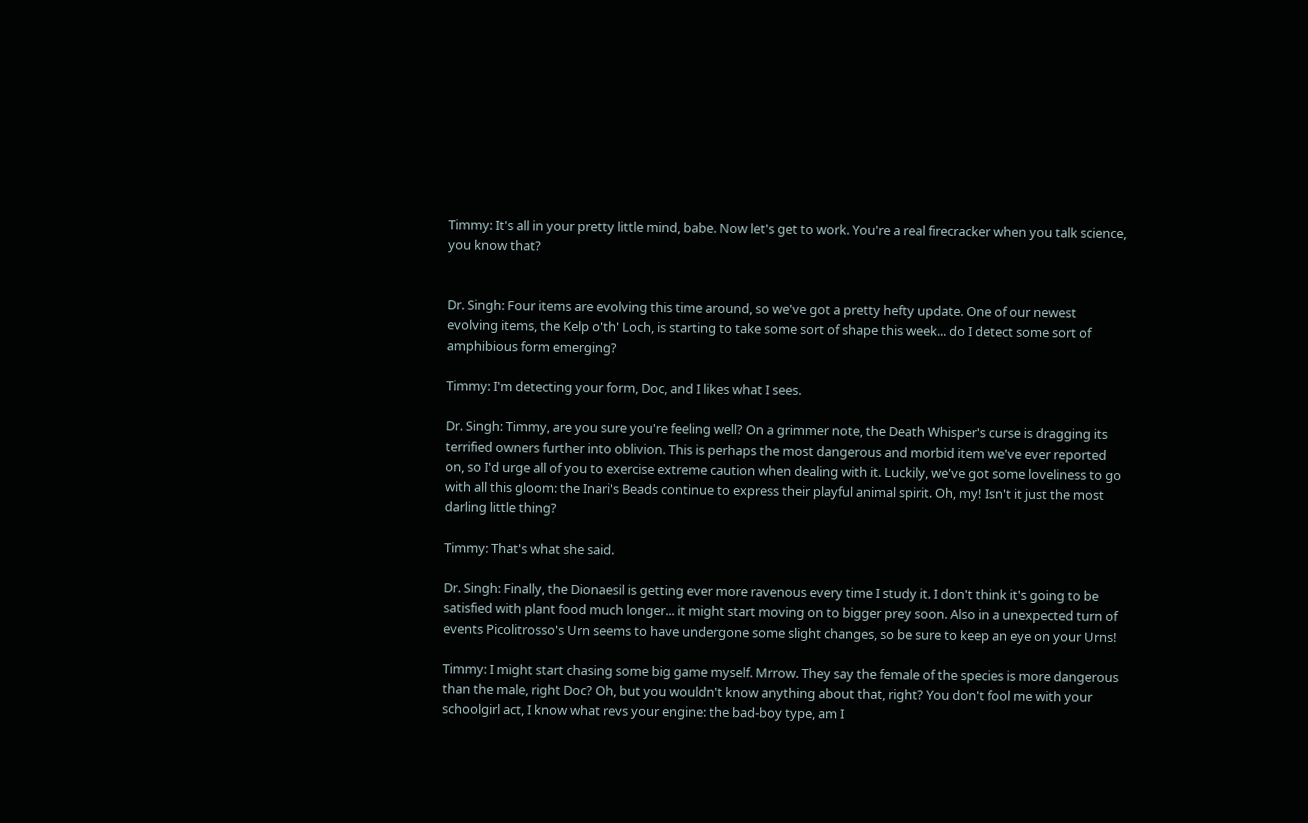Timmy: It's all in your pretty little mind, babe. Now let's get to work. You're a real firecracker when you talk science, you know that?


Dr. Singh: Four items are evolving this time around, so we've got a pretty hefty update. One of our newest evolving items, the Kelp o'th' Loch, is starting to take some sort of shape this week... do I detect some sort of amphibious form emerging?

Timmy: I'm detecting your form, Doc, and I likes what I sees.

Dr. Singh: Timmy, are you sure you're feeling well? On a grimmer note, the Death Whisper's curse is dragging its terrified owners further into oblivion. This is perhaps the most dangerous and morbid item we've ever reported on, so I'd urge all of you to exercise extreme caution when dealing with it. Luckily, we've got some loveliness to go with all this gloom: the Inari's Beads continue to express their playful animal spirit. Oh, my! Isn't it just the most darling little thing?

Timmy: That's what she said.

Dr. Singh: Finally, the Dionaesil is getting ever more ravenous every time I study it. I don't think it's going to be satisfied with plant food much longer... it might start moving on to bigger prey soon. Also in a unexpected turn of events Picolitrosso's Urn seems to have undergone some slight changes, so be sure to keep an eye on your Urns!

Timmy: I might start chasing some big game myself. Mrrow. They say the female of the species is more dangerous than the male, right Doc? Oh, but you wouldn't know anything about that, right? You don't fool me with your schoolgirl act, I know what revs your engine: the bad-boy type, am I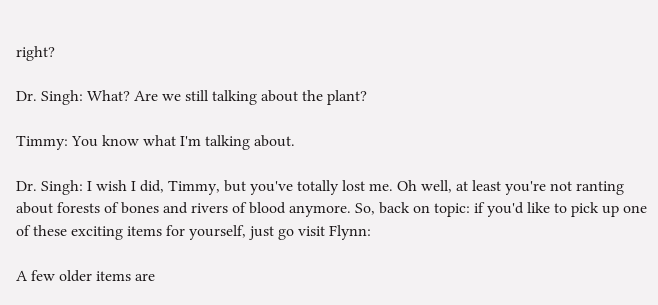right?

Dr. Singh: What? Are we still talking about the plant?

Timmy: You know what I'm talking about.

Dr. Singh: I wish I did, Timmy, but you've totally lost me. Oh well, at least you're not ranting about forests of bones and rivers of blood anymore. So, back on topic: if you'd like to pick up one of these exciting items for yourself, just go visit Flynn:

A few older items are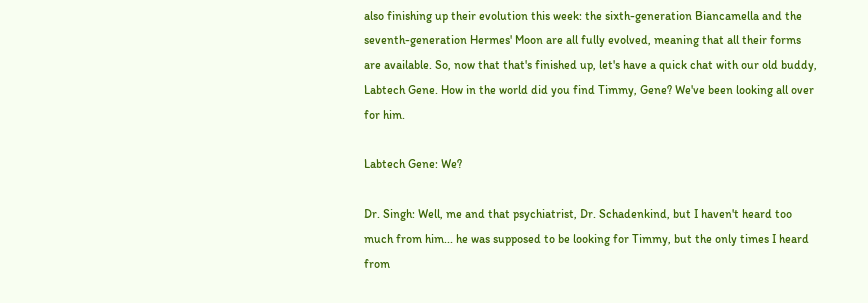also finishing up their evolution this week: the sixth-generation Biancamella and the seventh-generation Hermes' Moon are all fully evolved, meaning that all their forms are available. So, now that that's finished up, let's have a quick chat with our old buddy, Labtech Gene. How in the world did you find Timmy, Gene? We've been looking all over for him.

Labtech Gene: We?

Dr. Singh: Well, me and that psychiatrist, Dr. Schadenkind, but I haven't heard too much from him... he was supposed to be looking for Timmy, but the only times I heard from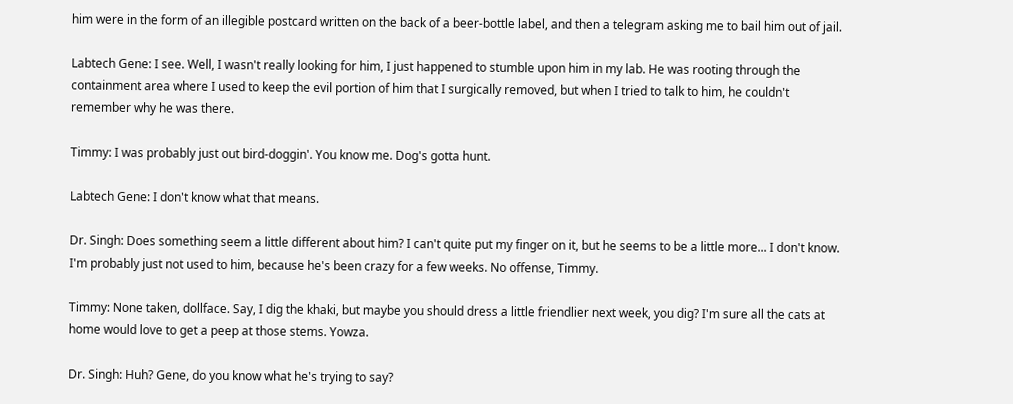him were in the form of an illegible postcard written on the back of a beer-bottle label, and then a telegram asking me to bail him out of jail.

Labtech Gene: I see. Well, I wasn't really looking for him, I just happened to stumble upon him in my lab. He was rooting through the containment area where I used to keep the evil portion of him that I surgically removed, but when I tried to talk to him, he couldn't remember why he was there.

Timmy: I was probably just out bird-doggin'. You know me. Dog's gotta hunt.

Labtech Gene: I don't know what that means.

Dr. Singh: Does something seem a little different about him? I can't quite put my finger on it, but he seems to be a little more... I don't know. I'm probably just not used to him, because he's been crazy for a few weeks. No offense, Timmy.

Timmy: None taken, dollface. Say, I dig the khaki, but maybe you should dress a little friendlier next week, you dig? I'm sure all the cats at home would love to get a peep at those stems. Yowza.

Dr. Singh: Huh? Gene, do you know what he's trying to say?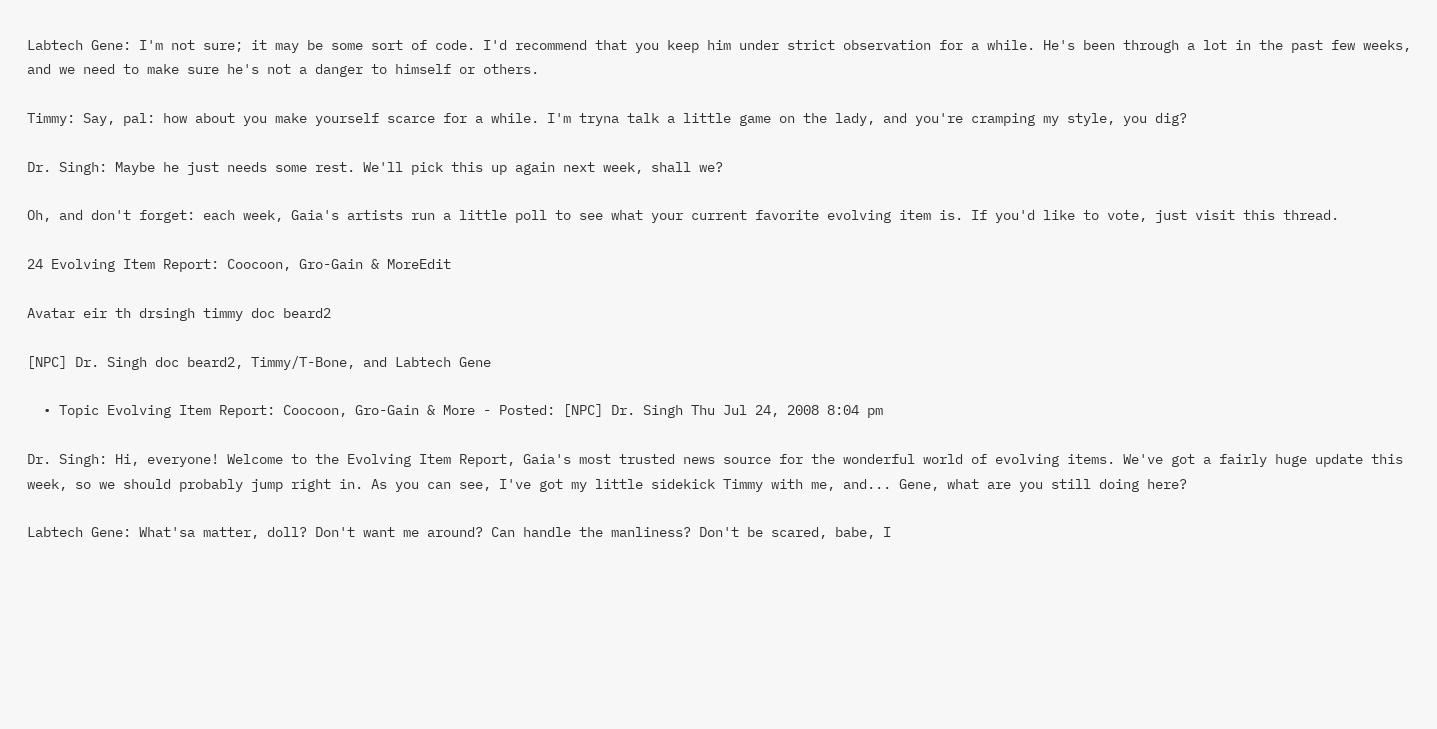Labtech Gene: I'm not sure; it may be some sort of code. I'd recommend that you keep him under strict observation for a while. He's been through a lot in the past few weeks, and we need to make sure he's not a danger to himself or others.

Timmy: Say, pal: how about you make yourself scarce for a while. I'm tryna talk a little game on the lady, and you're cramping my style, you dig?

Dr. Singh: Maybe he just needs some rest. We'll pick this up again next week, shall we?

Oh, and don't forget: each week, Gaia's artists run a little poll to see what your current favorite evolving item is. If you'd like to vote, just visit this thread.

24 Evolving Item Report: Coocoon, Gro-Gain & MoreEdit

Avatar eir th drsingh timmy doc beard2

[NPC] Dr. Singh doc beard2, Timmy/T-Bone, and Labtech Gene

  • Topic Evolving Item Report: Coocoon, Gro-Gain & More - Posted: [NPC] Dr. Singh Thu Jul 24, 2008 8:04 pm

Dr. Singh: Hi, everyone! Welcome to the Evolving Item Report, Gaia's most trusted news source for the wonderful world of evolving items. We've got a fairly huge update this week, so we should probably jump right in. As you can see, I've got my little sidekick Timmy with me, and... Gene, what are you still doing here?

Labtech Gene: What'sa matter, doll? Don't want me around? Can handle the manliness? Don't be scared, babe, I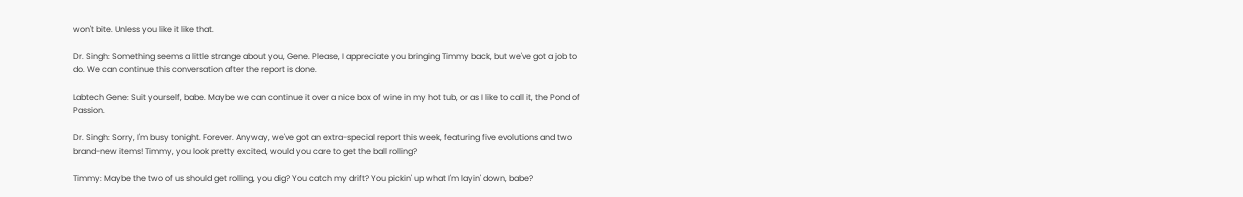won't bite. Unless you like it like that.

Dr. Singh: Something seems a little strange about you, Gene. Please, I appreciate you bringing Timmy back, but we've got a job to do. We can continue this conversation after the report is done.

Labtech Gene: Suit yourself, babe. Maybe we can continue it over a nice box of wine in my hot tub, or as I like to call it, the Pond of Passion.

Dr. Singh: Sorry, I'm busy tonight. Forever. Anyway, we've got an extra-special report this week, featuring five evolutions and two brand-new items! Timmy, you look pretty excited, would you care to get the ball rolling?

Timmy: Maybe the two of us should get rolling, you dig? You catch my drift? You pickin' up what I'm layin' down, babe?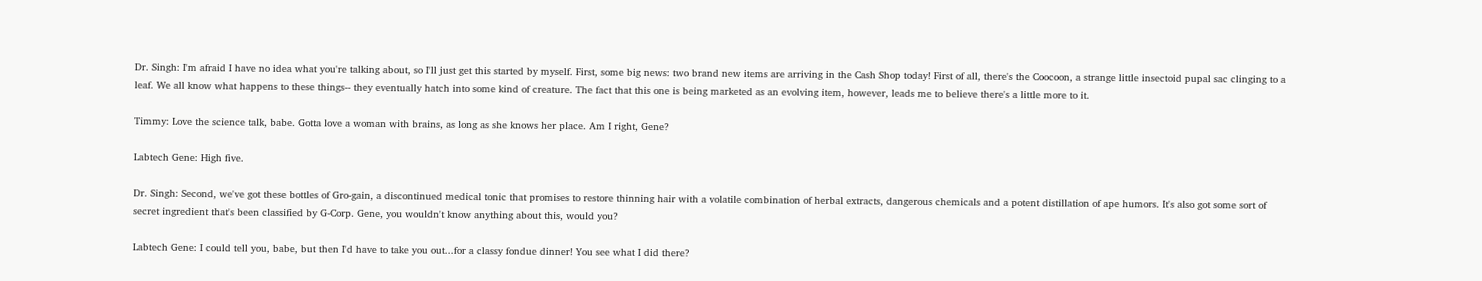Dr. Singh: I'm afraid I have no idea what you're talking about, so I'll just get this started by myself. First, some big news: two brand new items are arriving in the Cash Shop today! First of all, there's the Coocoon, a strange little insectoid pupal sac clinging to a leaf. We all know what happens to these things-- they eventually hatch into some kind of creature. The fact that this one is being marketed as an evolving item, however, leads me to believe there's a little more to it.

Timmy: Love the science talk, babe. Gotta love a woman with brains, as long as she knows her place. Am I right, Gene?

Labtech Gene: High five.

Dr. Singh: Second, we've got these bottles of Gro-gain, a discontinued medical tonic that promises to restore thinning hair with a volatile combination of herbal extracts, dangerous chemicals and a potent distillation of ape humors. It's also got some sort of secret ingredient that's been classified by G-Corp. Gene, you wouldn't know anything about this, would you?

Labtech Gene: I could tell you, babe, but then I'd have to take you out...for a classy fondue dinner! You see what I did there?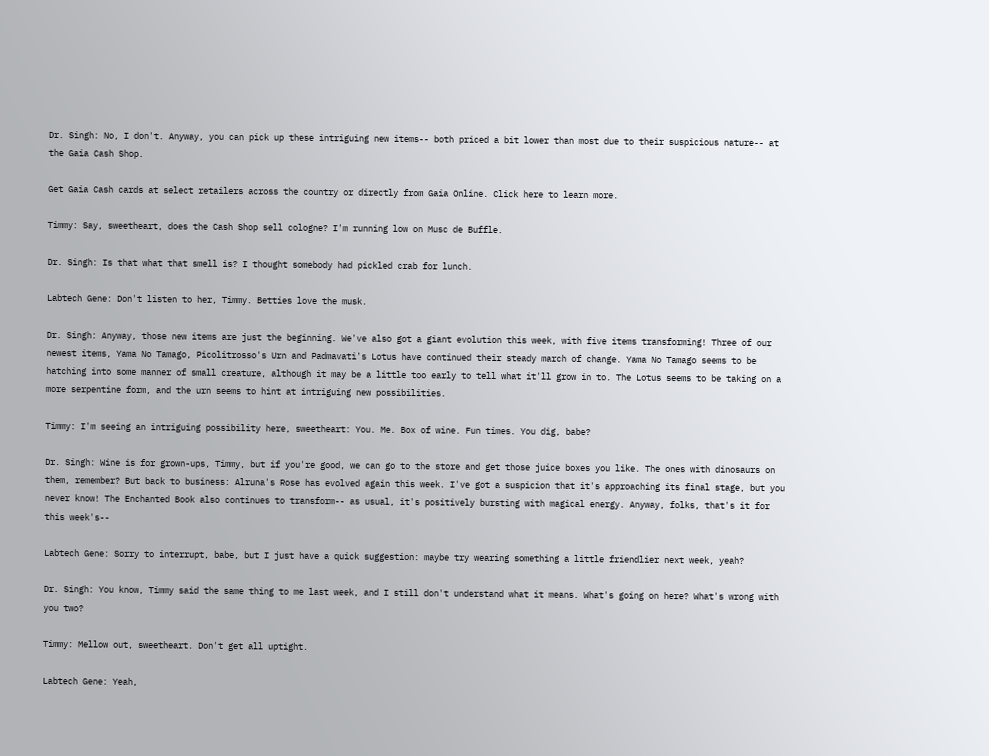Dr. Singh: No, I don't. Anyway, you can pick up these intriguing new items-- both priced a bit lower than most due to their suspicious nature-- at the Gaia Cash Shop.

Get Gaia Cash cards at select retailers across the country or directly from Gaia Online. Click here to learn more.

Timmy: Say, sweetheart, does the Cash Shop sell cologne? I'm running low on Musc de Buffle.

Dr. Singh: Is that what that smell is? I thought somebody had pickled crab for lunch.

Labtech Gene: Don't listen to her, Timmy. Betties love the musk.

Dr. Singh: Anyway, those new items are just the beginning. We've also got a giant evolution this week, with five items transforming! Three of our newest items, Yama No Tamago, Picolitrosso's Urn and Padmavati's Lotus have continued their steady march of change. Yama No Tamago seems to be hatching into some manner of small creature, although it may be a little too early to tell what it'll grow in to. The Lotus seems to be taking on a more serpentine form, and the urn seems to hint at intriguing new possibilities.

Timmy: I'm seeing an intriguing possibility here, sweetheart: You. Me. Box of wine. Fun times. You dig, babe?

Dr. Singh: Wine is for grown-ups, Timmy, but if you're good, we can go to the store and get those juice boxes you like. The ones with dinosaurs on them, remember? But back to business: Alruna's Rose has evolved again this week. I've got a suspicion that it's approaching its final stage, but you never know! The Enchanted Book also continues to transform-- as usual, it's positively bursting with magical energy. Anyway, folks, that's it for this week's--

Labtech Gene: Sorry to interrupt, babe, but I just have a quick suggestion: maybe try wearing something a little friendlier next week, yeah?

Dr. Singh: You know, Timmy said the same thing to me last week, and I still don't understand what it means. What's going on here? What's wrong with you two?

Timmy: Mellow out, sweetheart. Don't get all uptight.

Labtech Gene: Yeah,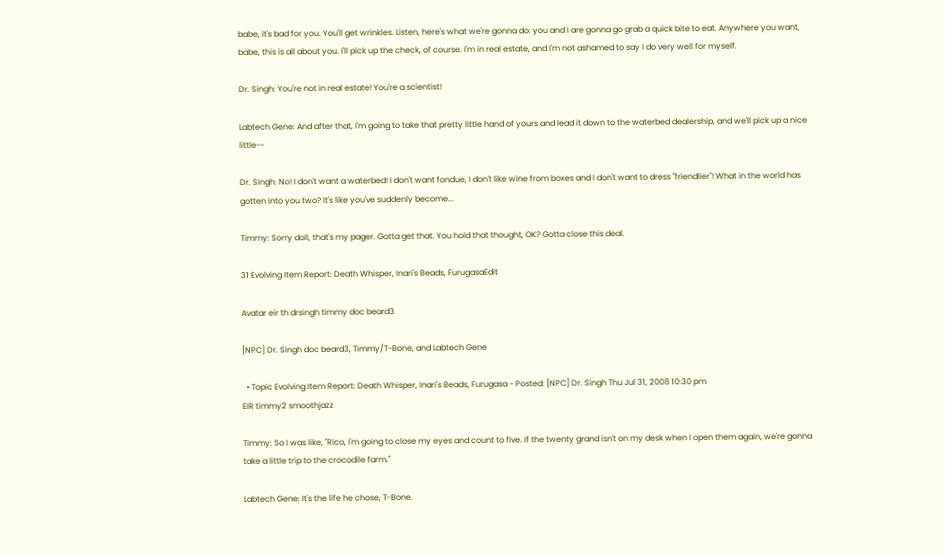babe, it's bad for you. You'll get wrinkles. Listen, here's what we're gonna do: you and I are gonna go grab a quick bite to eat. Anywhere you want, babe, this is all about you. I'll pick up the check, of course. I'm in real estate, and I'm not ashamed to say I do very well for myself.

Dr. Singh: You're not in real estate! You're a scientist!

Labtech Gene: And after that, I'm going to take that pretty little hand of yours and lead it down to the waterbed dealership, and we'll pick up a nice little--

Dr. Singh: No! I don't want a waterbed! I don't want fondue, I don't like wine from boxes and I don't want to dress "friendlier"! What in the world has gotten into you two? It's like you've suddenly become...

Timmy: Sorry doll, that's my pager. Gotta get that. You hold that thought, OK? Gotta close this deal.

31 Evolving Item Report: Death Whisper, Inari's Beads, FurugasaEdit

Avatar eir th drsingh timmy doc beard3

[NPC] Dr. Singh doc beard3, Timmy/T-Bone, and Labtech Gene

  • Topic Evolving Item Report: Death Whisper, Inari's Beads, Furugasa - Posted: [NPC] Dr. Singh Thu Jul 31, 2008 10:30 pm
EIR timmy2 smoothjazz

Timmy: So I was like, "Rico, I'm going to close my eyes and count to five. If the twenty grand isn't on my desk when I open them again, we're gonna take a little trip to the crocodile farm."

Labtech Gene: It's the life he chose, T-Bone.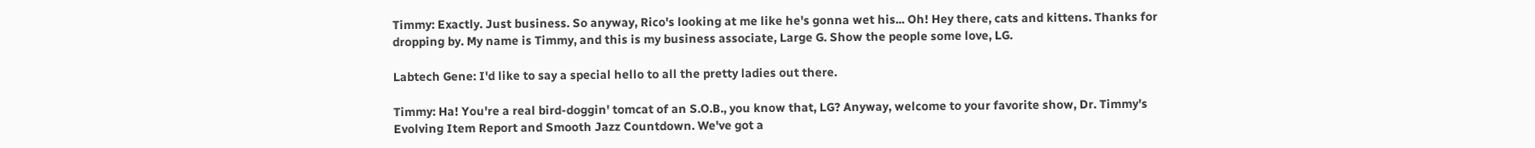Timmy: Exactly. Just business. So anyway, Rico's looking at me like he's gonna wet his... Oh! Hey there, cats and kittens. Thanks for dropping by. My name is Timmy, and this is my business associate, Large G. Show the people some love, LG.

Labtech Gene: I'd like to say a special hello to all the pretty ladies out there.

Timmy: Ha! You're a real bird-doggin' tomcat of an S.O.B., you know that, LG? Anyway, welcome to your favorite show, Dr. Timmy's Evolving Item Report and Smooth Jazz Countdown. We've got a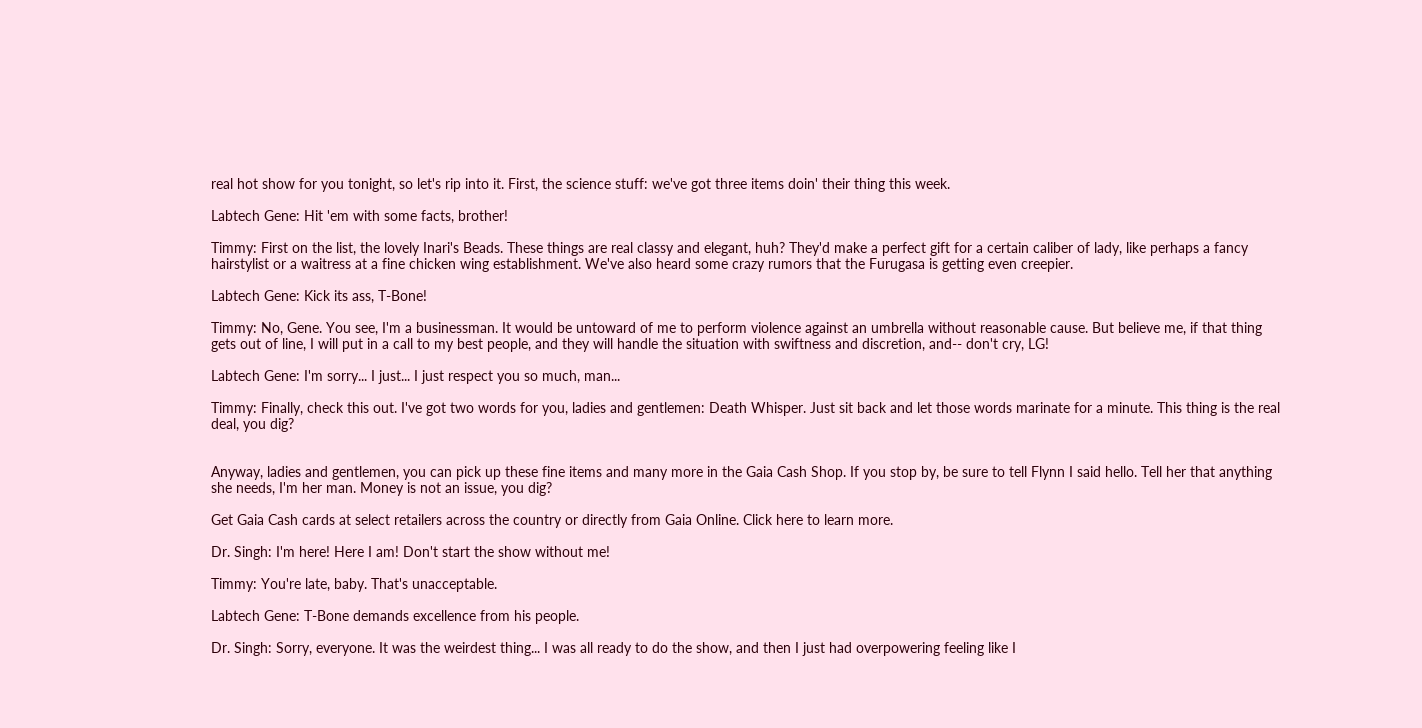real hot show for you tonight, so let's rip into it. First, the science stuff: we've got three items doin' their thing this week.

Labtech Gene: Hit 'em with some facts, brother!

Timmy: First on the list, the lovely Inari's Beads. These things are real classy and elegant, huh? They'd make a perfect gift for a certain caliber of lady, like perhaps a fancy hairstylist or a waitress at a fine chicken wing establishment. We've also heard some crazy rumors that the Furugasa is getting even creepier.

Labtech Gene: Kick its ass, T-Bone!

Timmy: No, Gene. You see, I'm a businessman. It would be untoward of me to perform violence against an umbrella without reasonable cause. But believe me, if that thing gets out of line, I will put in a call to my best people, and they will handle the situation with swiftness and discretion, and-- don't cry, LG!

Labtech Gene: I'm sorry... I just... I just respect you so much, man...

Timmy: Finally, check this out. I've got two words for you, ladies and gentlemen: Death Whisper. Just sit back and let those words marinate for a minute. This thing is the real deal, you dig?


Anyway, ladies and gentlemen, you can pick up these fine items and many more in the Gaia Cash Shop. If you stop by, be sure to tell Flynn I said hello. Tell her that anything she needs, I'm her man. Money is not an issue, you dig?

Get Gaia Cash cards at select retailers across the country or directly from Gaia Online. Click here to learn more.

Dr. Singh: I'm here! Here I am! Don't start the show without me!

Timmy: You're late, baby. That's unacceptable.

Labtech Gene: T-Bone demands excellence from his people.

Dr. Singh: Sorry, everyone. It was the weirdest thing... I was all ready to do the show, and then I just had overpowering feeling like I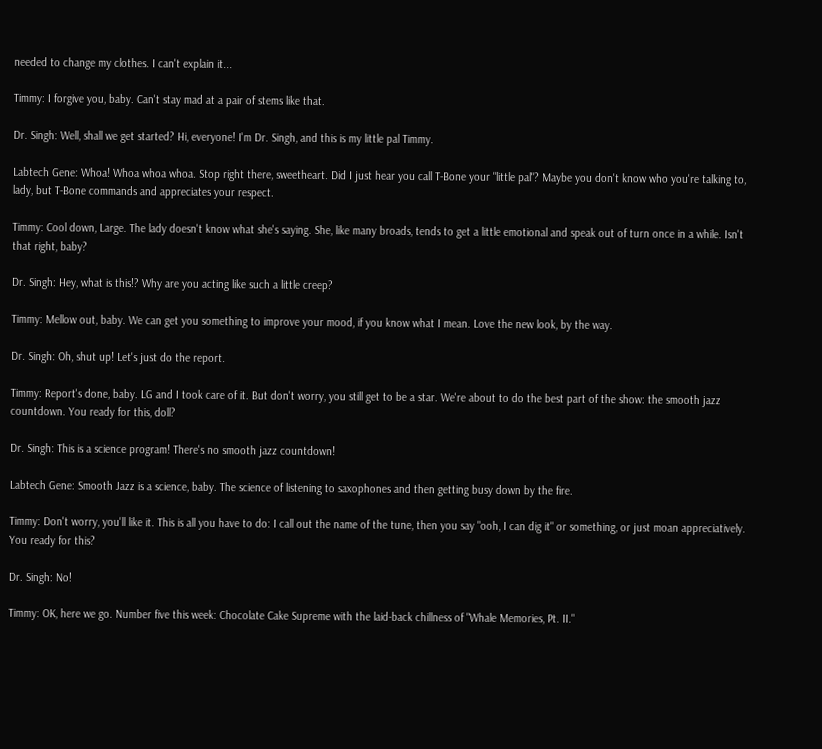needed to change my clothes. I can't explain it...

Timmy: I forgive you, baby. Can't stay mad at a pair of stems like that.

Dr. Singh: Well, shall we get started? Hi, everyone! I'm Dr. Singh, and this is my little pal Timmy.

Labtech Gene: Whoa! Whoa whoa whoa. Stop right there, sweetheart. Did I just hear you call T-Bone your "little pal"? Maybe you don't know who you're talking to, lady, but T-Bone commands and appreciates your respect.

Timmy: Cool down, Large. The lady doesn't know what she's saying. She, like many broads, tends to get a little emotional and speak out of turn once in a while. Isn't that right, baby?

Dr. Singh: Hey, what is this!? Why are you acting like such a little creep?

Timmy: Mellow out, baby. We can get you something to improve your mood, if you know what I mean. Love the new look, by the way.

Dr. Singh: Oh, shut up! Let's just do the report.

Timmy: Report's done, baby. LG and I took care of it. But don't worry, you still get to be a star. We're about to do the best part of the show: the smooth jazz countdown. You ready for this, doll?

Dr. Singh: This is a science program! There's no smooth jazz countdown!

Labtech Gene: Smooth Jazz is a science, baby. The science of listening to saxophones and then getting busy down by the fire.

Timmy: Don't worry, you'll like it. This is all you have to do: I call out the name of the tune, then you say "ooh, I can dig it" or something, or just moan appreciatively. You ready for this?

Dr. Singh: No!

Timmy: OK, here we go. Number five this week: Chocolate Cake Supreme with the laid-back chillness of "Whale Memories, Pt. II."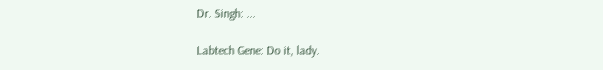Dr. Singh: ...

Labtech Gene: Do it, lady.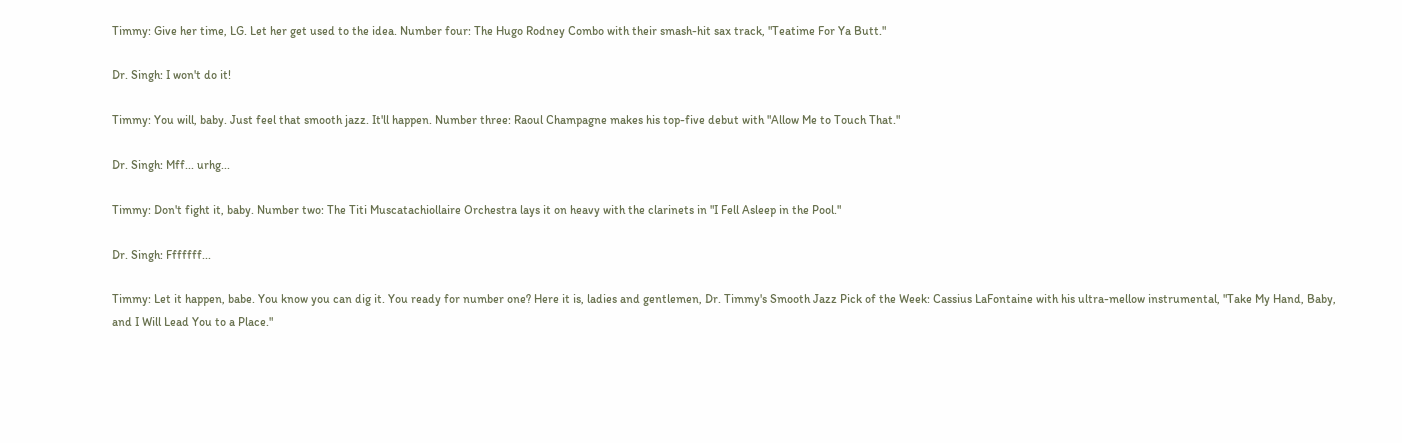Timmy: Give her time, LG. Let her get used to the idea. Number four: The Hugo Rodney Combo with their smash-hit sax track, "Teatime For Ya Butt."

Dr. Singh: I won't do it!

Timmy: You will, baby. Just feel that smooth jazz. It'll happen. Number three: Raoul Champagne makes his top-five debut with "Allow Me to Touch That."

Dr. Singh: Mff... urhg...

Timmy: Don't fight it, baby. Number two: The Titi Muscatachiollaire Orchestra lays it on heavy with the clarinets in "I Fell Asleep in the Pool."

Dr. Singh: Fffffff...

Timmy: Let it happen, babe. You know you can dig it. You ready for number one? Here it is, ladies and gentlemen, Dr. Timmy's Smooth Jazz Pick of the Week: Cassius LaFontaine with his ultra-mellow instrumental, "Take My Hand, Baby, and I Will Lead You to a Place."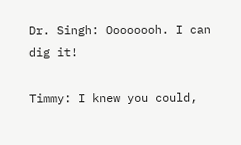Dr. Singh: Oooooooh. I can dig it!

Timmy: I knew you could,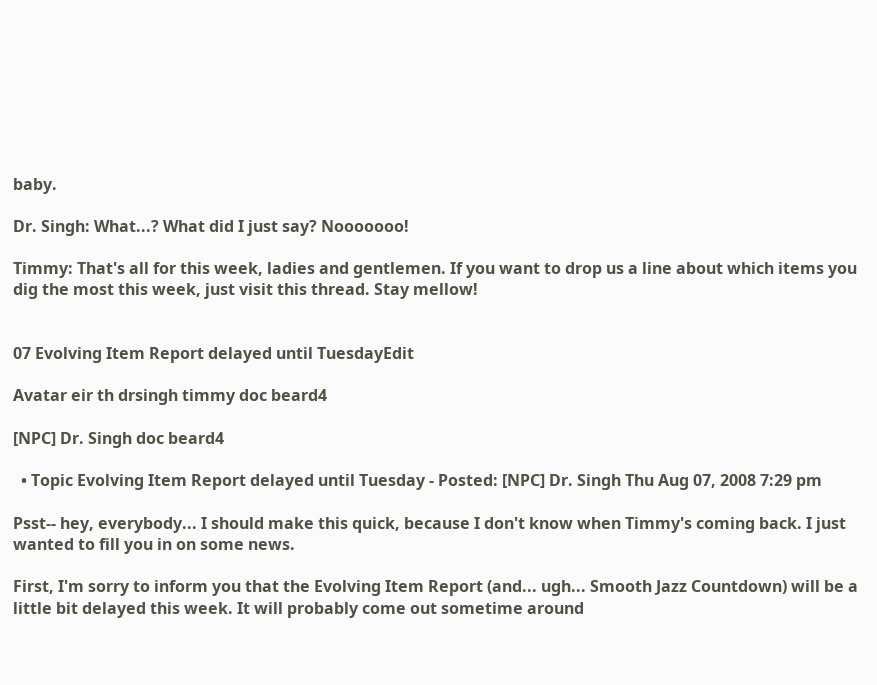baby.

Dr. Singh: What...? What did I just say? Nooooooo!

Timmy: That's all for this week, ladies and gentlemen. If you want to drop us a line about which items you dig the most this week, just visit this thread. Stay mellow!


07 Evolving Item Report delayed until TuesdayEdit

Avatar eir th drsingh timmy doc beard4

[NPC] Dr. Singh doc beard4

  • Topic Evolving Item Report delayed until Tuesday - Posted: [NPC] Dr. Singh Thu Aug 07, 2008 7:29 pm

Psst-- hey, everybody... I should make this quick, because I don't know when Timmy's coming back. I just wanted to fill you in on some news.

First, I'm sorry to inform you that the Evolving Item Report (and... ugh... Smooth Jazz Countdown) will be a little bit delayed this week. It will probably come out sometime around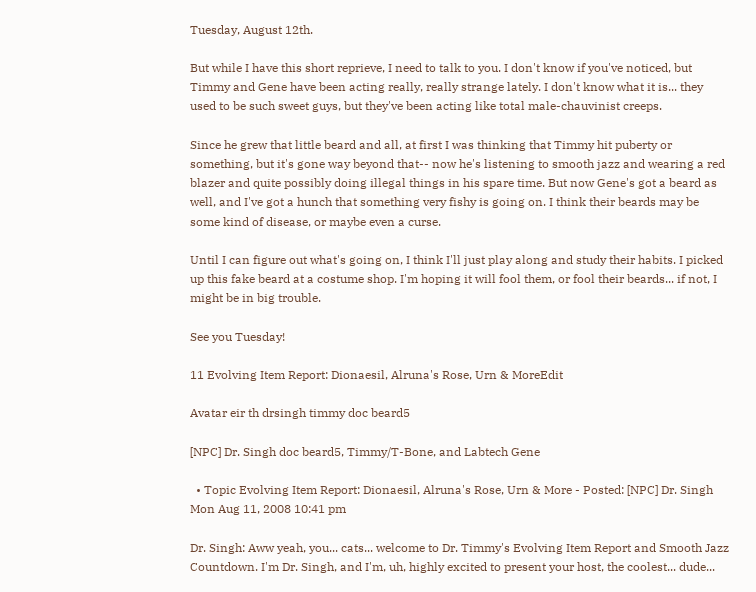Tuesday, August 12th.

But while I have this short reprieve, I need to talk to you. I don't know if you've noticed, but Timmy and Gene have been acting really, really strange lately. I don't know what it is... they used to be such sweet guys, but they've been acting like total male-chauvinist creeps.

Since he grew that little beard and all, at first I was thinking that Timmy hit puberty or something, but it's gone way beyond that-- now he's listening to smooth jazz and wearing a red blazer and quite possibly doing illegal things in his spare time. But now Gene's got a beard as well, and I've got a hunch that something very fishy is going on. I think their beards may be some kind of disease, or maybe even a curse.

Until I can figure out what's going on, I think I'll just play along and study their habits. I picked up this fake beard at a costume shop. I'm hoping it will fool them, or fool their beards... if not, I might be in big trouble.

See you Tuesday!

11 Evolving Item Report: Dionaesil, Alruna's Rose, Urn & MoreEdit

Avatar eir th drsingh timmy doc beard5

[NPC] Dr. Singh doc beard5, Timmy/T-Bone, and Labtech Gene

  • Topic Evolving Item Report: Dionaesil, Alruna's Rose, Urn & More - Posted: [NPC] Dr. Singh Mon Aug 11, 2008 10:41 pm

Dr. Singh: Aww yeah, you... cats... welcome to Dr. Timmy's Evolving Item Report and Smooth Jazz Countdown. I'm Dr. Singh, and I'm, uh, highly excited to present your host, the coolest... dude...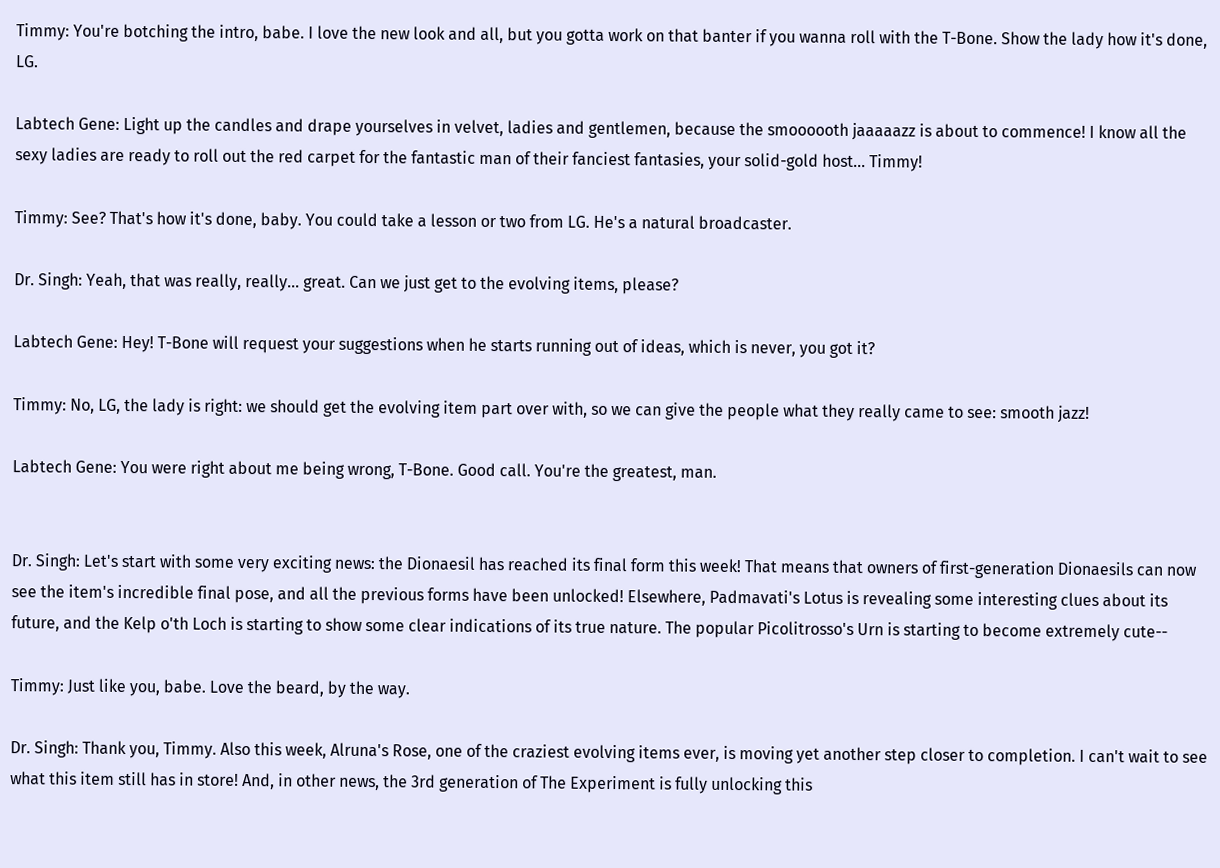Timmy: You're botching the intro, babe. I love the new look and all, but you gotta work on that banter if you wanna roll with the T-Bone. Show the lady how it's done, LG.

Labtech Gene: Light up the candles and drape yourselves in velvet, ladies and gentlemen, because the smoooooth jaaaaazz is about to commence! I know all the sexy ladies are ready to roll out the red carpet for the fantastic man of their fanciest fantasies, your solid-gold host... Timmy!

Timmy: See? That's how it's done, baby. You could take a lesson or two from LG. He's a natural broadcaster.

Dr. Singh: Yeah, that was really, really... great. Can we just get to the evolving items, please?

Labtech Gene: Hey! T-Bone will request your suggestions when he starts running out of ideas, which is never, you got it?

Timmy: No, LG, the lady is right: we should get the evolving item part over with, so we can give the people what they really came to see: smooth jazz!

Labtech Gene: You were right about me being wrong, T-Bone. Good call. You're the greatest, man.


Dr. Singh: Let's start with some very exciting news: the Dionaesil has reached its final form this week! That means that owners of first-generation Dionaesils can now see the item's incredible final pose, and all the previous forms have been unlocked! Elsewhere, Padmavati's Lotus is revealing some interesting clues about its future, and the Kelp o'th Loch is starting to show some clear indications of its true nature. The popular Picolitrosso's Urn is starting to become extremely cute--

Timmy: Just like you, babe. Love the beard, by the way.

Dr. Singh: Thank you, Timmy. Also this week, Alruna's Rose, one of the craziest evolving items ever, is moving yet another step closer to completion. I can't wait to see what this item still has in store! And, in other news, the 3rd generation of The Experiment is fully unlocking this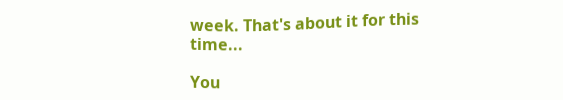week. That's about it for this time...

You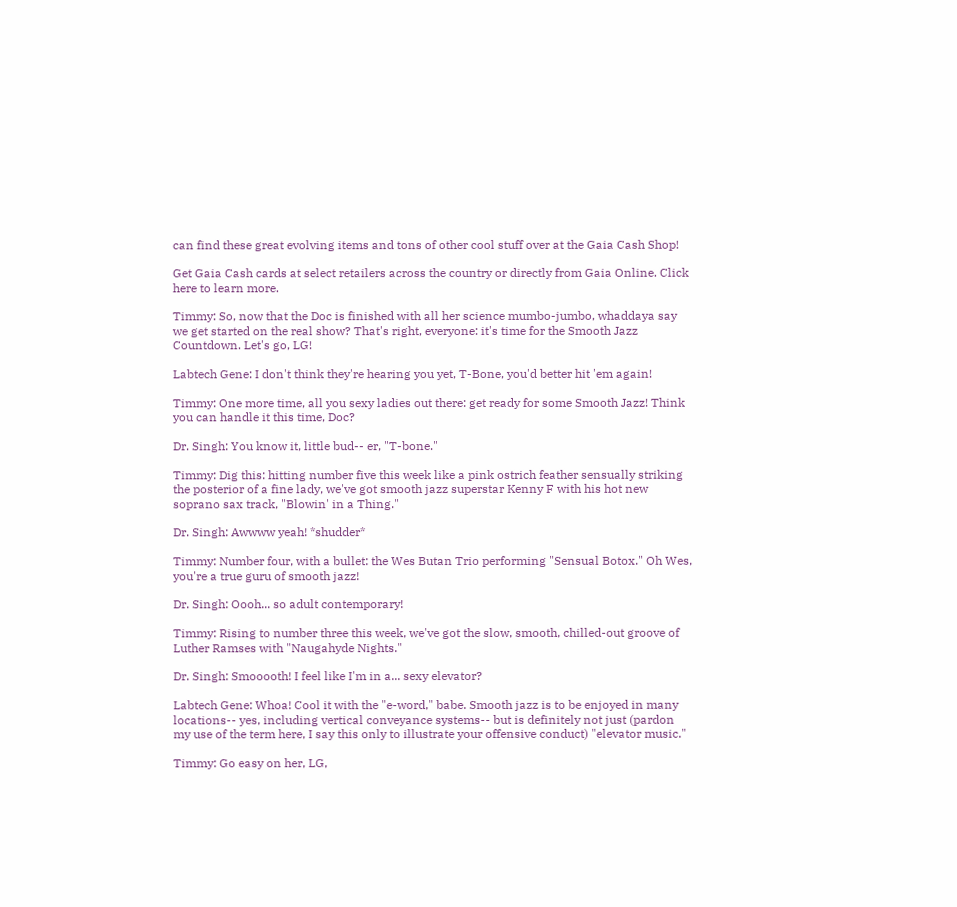can find these great evolving items and tons of other cool stuff over at the Gaia Cash Shop!

Get Gaia Cash cards at select retailers across the country or directly from Gaia Online. Click here to learn more.

Timmy: So, now that the Doc is finished with all her science mumbo-jumbo, whaddaya say we get started on the real show? That's right, everyone: it's time for the Smooth Jazz Countdown. Let's go, LG!

Labtech Gene: I don't think they're hearing you yet, T-Bone, you'd better hit 'em again!

Timmy: One more time, all you sexy ladies out there: get ready for some Smooth Jazz! Think you can handle it this time, Doc?

Dr. Singh: You know it, little bud-- er, "T-bone."

Timmy: Dig this: hitting number five this week like a pink ostrich feather sensually striking the posterior of a fine lady, we've got smooth jazz superstar Kenny F with his hot new soprano sax track, "Blowin' in a Thing."

Dr. Singh: Awwww yeah! *shudder*

Timmy: Number four, with a bullet: the Wes Butan Trio performing "Sensual Botox." Oh Wes, you're a true guru of smooth jazz!

Dr. Singh: Oooh... so adult contemporary!

Timmy: Rising to number three this week, we've got the slow, smooth, chilled-out groove of Luther Ramses with "Naugahyde Nights."

Dr. Singh: Smooooth! I feel like I'm in a... sexy elevator?

Labtech Gene: Whoa! Cool it with the "e-word," babe. Smooth jazz is to be enjoyed in many locations-- yes, including vertical conveyance systems-- but is definitely not just (pardon my use of the term here, I say this only to illustrate your offensive conduct) "elevator music."

Timmy: Go easy on her, LG,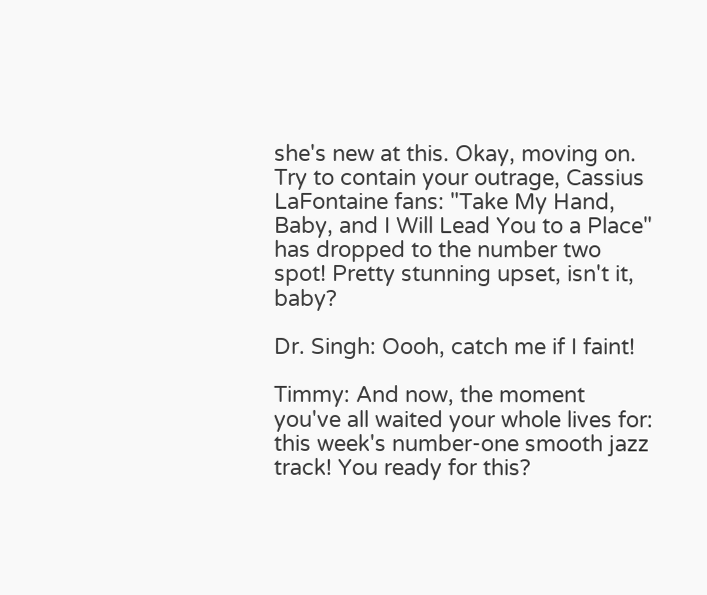she's new at this. Okay, moving on. Try to contain your outrage, Cassius LaFontaine fans: "Take My Hand, Baby, and I Will Lead You to a Place" has dropped to the number two spot! Pretty stunning upset, isn't it, baby?

Dr. Singh: Oooh, catch me if I faint!

Timmy: And now, the moment you've all waited your whole lives for: this week's number-one smooth jazz track! You ready for this?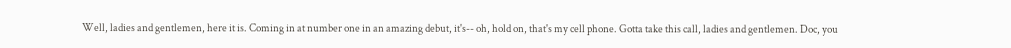Well, ladies and gentlemen, here it is. Coming in at number one in an amazing debut, it's-- oh, hold on, that's my cell phone. Gotta take this call, ladies and gentlemen. Doc, you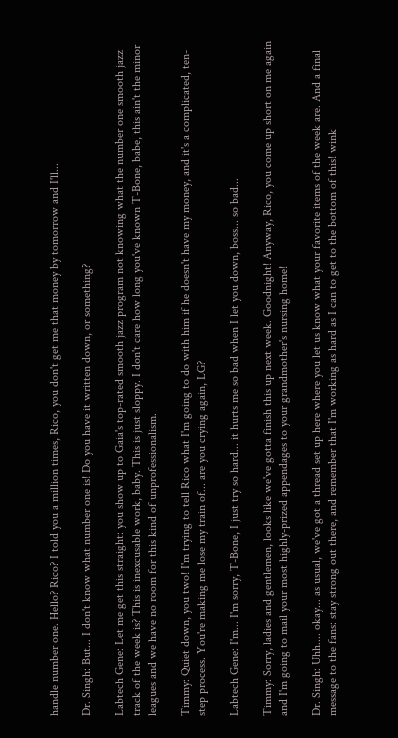handle number one. Hello? Rico? I told you a million times, Rico, you don't get me that money by tomorrow and I'll...

Dr. Singh: But... I don't know what number one is! Do you have it written down, or something?

Labtech Gene: Let me get this straight: you show up to Gaia's top-rated smooth jazz program not knowing what the number one smooth jazz track of the week is? This is inexcusable work, baby. This is just sloppy. I don't care how long you've known T-Bone, babe, this ain't the minor leagues and we have no room for this kind of unprofessionalism.

Timmy: Quiet down, you two! I'm trying to tell Rico what I'm going to do with him if he doesn't have my money, and it's a complicated, ten-step process. You're making me lose my train of... are you crying again, LG?

Labtech Gene: I'm... I'm sorry, T-Bone, I just try so hard... it hurts me so bad when I let you down, boss... so bad...

Timmy: Sorry, ladies and gentlemen, looks like we've gotta finish this up next week. Goodnight! Anyway, Rico, you come up short on me again and I'm going to mail your most highly-prized appendages to your grandmother's nursing home!

Dr. Singh: Uhh.... okay... as usual, we've got a thread set up here where you let us know what your favorite items of the week are. And a final message to the fans: stay strong out there, and remember that I'm working as hard as I can to get to the bottom of this! wink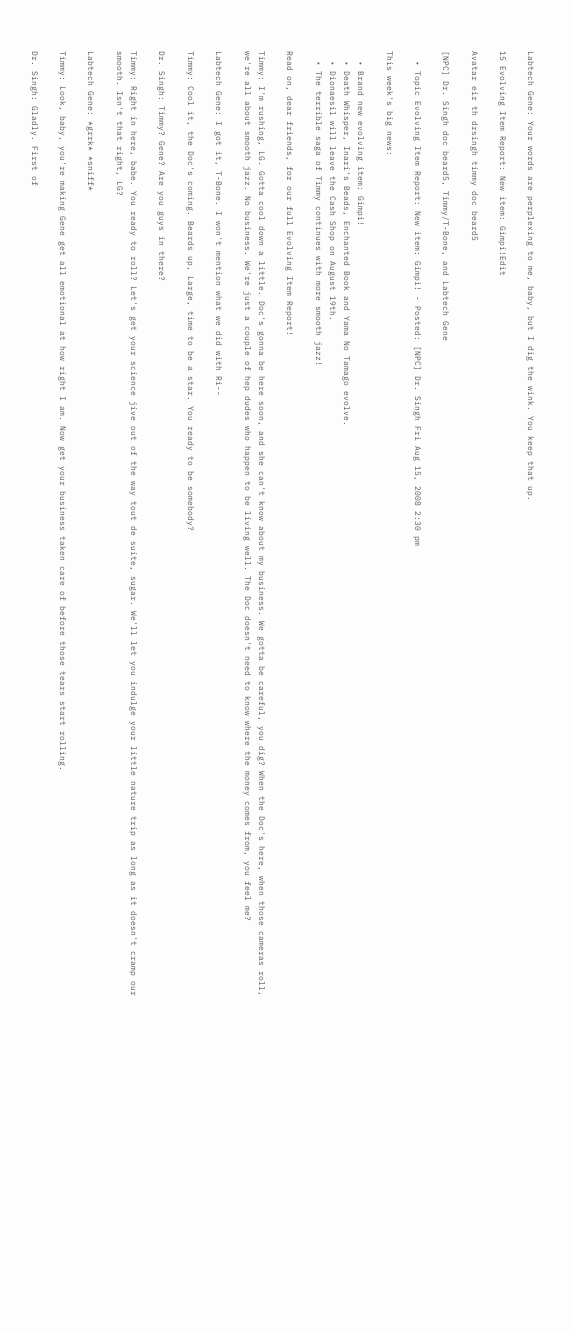Labtech Gene: Your words are perplexing to me, baby, but I dig the wink. You keep that up.

15 Evolving Item Report: New item: Gimpi!Edit

Avatar eir th drsingh timmy doc beard5

[NPC] Dr. Singh doc beard5, Timmy/T-Bone, and Labtech Gene

  • Topic Evolving Item Report: New item: Gimpi! - Posted: [NPC] Dr. Singh Fri Aug 15, 2008 2:30 pm

This week's big news:

  • Brand new evolving item: Gimpi!
  • Death Whisper, Inari's Beads, Enchanted Book and Yama No Tamago evolve.
  • Dionaesil will leave the Cash Shop on August 19th.
  • The terrible saga of Timmy continues with more smooth jazz!

Read on, dear friends, for our full Evolving Item Report!

Timmy: I'm rushing, LG. Gotta cool down a little. Doc's gonna be here soon, and she can't know about my business. We gotta be careful, you dig? When the Doc's here, when those cameras roll, we're all about smooth jazz. No business. We're just a couple of hep dudes who happen to be living well. The Doc doesn't need to know where the money comes from, you feel me?

Labtech Gene: I got it, T-Bone. I won't mention what we did with Ri--

Timmy: Cool it, the Doc's coming. Beards up, Large, time to be a star. You ready to be somebody?

Dr. Singh: Timmy? Gene? Are you guys in there?

Timmy: Right in here, babe. You ready to roll? Let's get your science jive out of the way tout de suite, sugar. We'll let you indulge your little nature trip as long as it doesn't cramp our smooth. Isn't that right, LG?

Labtech Gene: *grrk* *sniff*

Timmy: Look, baby, you're making Gene get all emotional at how right I am. Now get your business taken care of before those tears start rolling.

Dr. Singh: Gladly. First of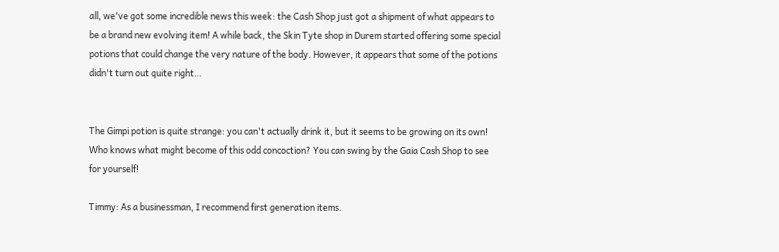all, we've got some incredible news this week: the Cash Shop just got a shipment of what appears to be a brand new evolving item! A while back, the Skin Tyte shop in Durem started offering some special potions that could change the very nature of the body. However, it appears that some of the potions didn't turn out quite right…


The Gimpi potion is quite strange: you can't actually drink it, but it seems to be growing on its own! Who knows what might become of this odd concoction? You can swing by the Gaia Cash Shop to see for yourself!

Timmy: As a businessman, I recommend first generation items.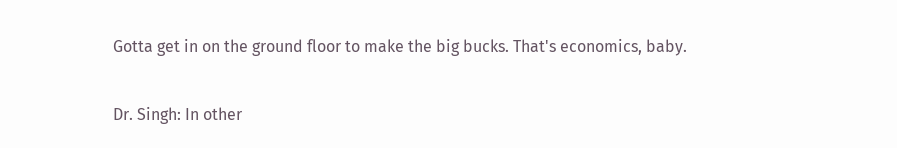Gotta get in on the ground floor to make the big bucks. That's economics, baby.

Dr. Singh: In other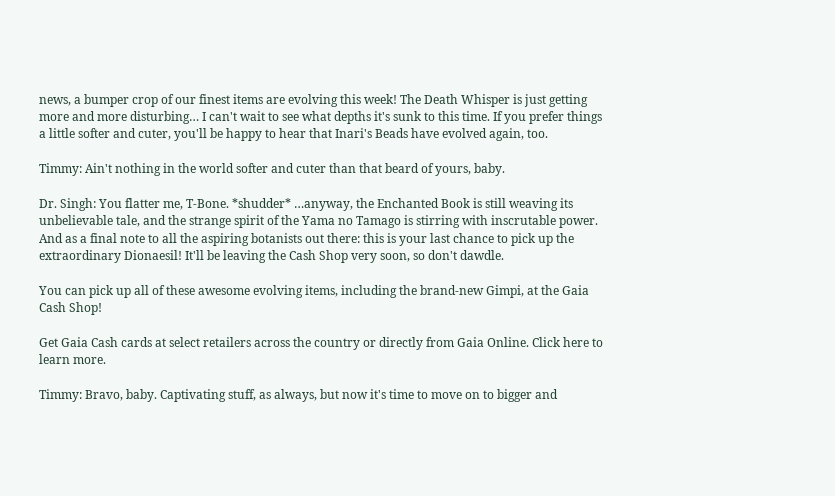news, a bumper crop of our finest items are evolving this week! The Death Whisper is just getting more and more disturbing… I can't wait to see what depths it's sunk to this time. If you prefer things a little softer and cuter, you'll be happy to hear that Inari's Beads have evolved again, too.

Timmy: Ain't nothing in the world softer and cuter than that beard of yours, baby.

Dr. Singh: You flatter me, T-Bone. *shudder* …anyway, the Enchanted Book is still weaving its unbelievable tale, and the strange spirit of the Yama no Tamago is stirring with inscrutable power. And as a final note to all the aspiring botanists out there: this is your last chance to pick up the extraordinary Dionaesil! It'll be leaving the Cash Shop very soon, so don't dawdle.

You can pick up all of these awesome evolving items, including the brand-new Gimpi, at the Gaia Cash Shop!

Get Gaia Cash cards at select retailers across the country or directly from Gaia Online. Click here to learn more.

Timmy: Bravo, baby. Captivating stuff, as always, but now it's time to move on to bigger and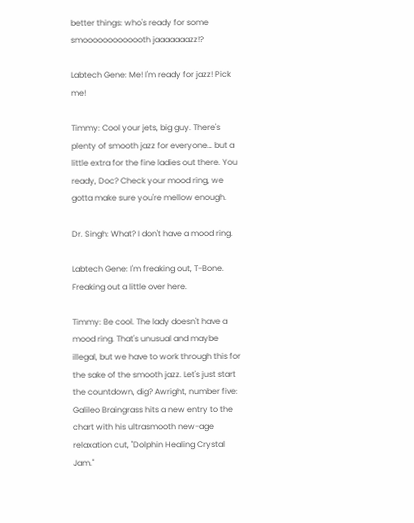better things: who's ready for some smooooooooooooth jaaaaaaazz!?

Labtech Gene: Me! I'm ready for jazz! Pick me!

Timmy: Cool your jets, big guy. There's plenty of smooth jazz for everyone… but a little extra for the fine ladies out there. You ready, Doc? Check your mood ring, we gotta make sure you're mellow enough.

Dr. Singh: What? I don't have a mood ring.

Labtech Gene: I'm freaking out, T-Bone. Freaking out a little over here.

Timmy: Be cool. The lady doesn't have a mood ring. That's unusual and maybe illegal, but we have to work through this for the sake of the smooth jazz. Let's just start the countdown, dig? Awright, number five: Galileo Braingrass hits a new entry to the chart with his ultrasmooth new-age relaxation cut, "Dolphin Healing Crystal Jam."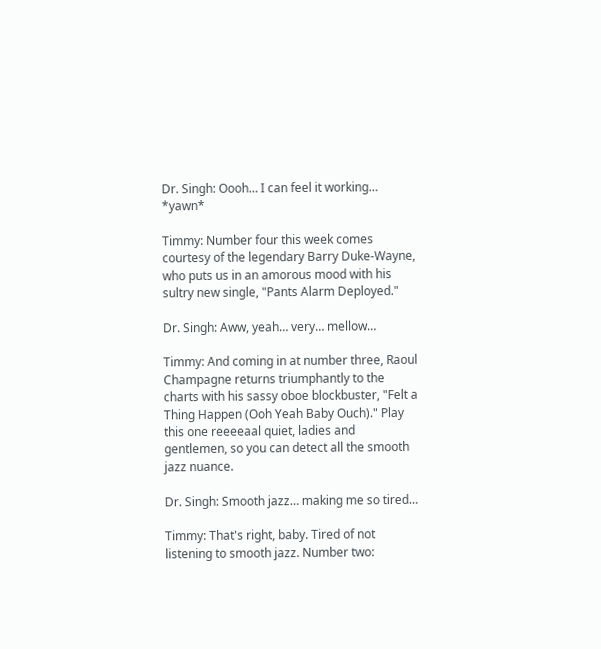Dr. Singh: Oooh… I can feel it working… *yawn*

Timmy: Number four this week comes courtesy of the legendary Barry Duke-Wayne, who puts us in an amorous mood with his sultry new single, "Pants Alarm Deployed."

Dr. Singh: Aww, yeah… very… mellow…

Timmy: And coming in at number three, Raoul Champagne returns triumphantly to the charts with his sassy oboe blockbuster, "Felt a Thing Happen (Ooh Yeah Baby Ouch)." Play this one reeeeaal quiet, ladies and gentlemen, so you can detect all the smooth jazz nuance.

Dr. Singh: Smooth jazz… making me so tired…

Timmy: That's right, baby. Tired of not listening to smooth jazz. Number two: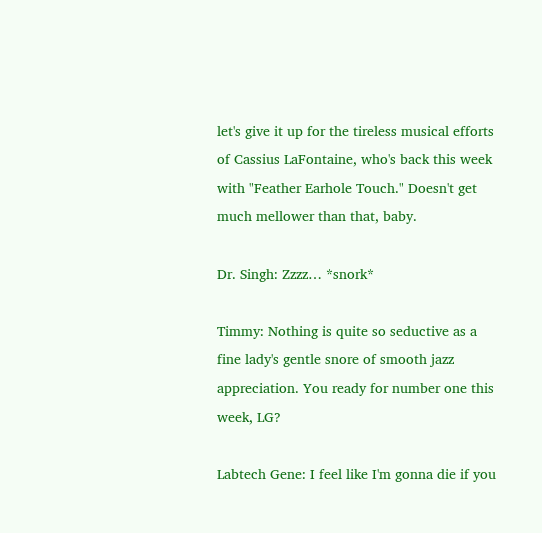let's give it up for the tireless musical efforts of Cassius LaFontaine, who's back this week with "Feather Earhole Touch." Doesn't get much mellower than that, baby.

Dr. Singh: Zzzz… *snork*

Timmy: Nothing is quite so seductive as a fine lady's gentle snore of smooth jazz appreciation. You ready for number one this week, LG?

Labtech Gene: I feel like I'm gonna die if you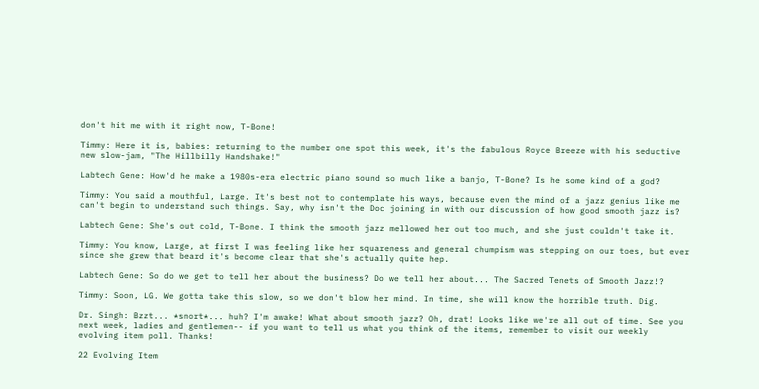don't hit me with it right now, T-Bone!

Timmy: Here it is, babies: returning to the number one spot this week, it's the fabulous Royce Breeze with his seductive new slow-jam, "The Hillbilly Handshake!"

Labtech Gene: How'd he make a 1980s-era electric piano sound so much like a banjo, T-Bone? Is he some kind of a god?

Timmy: You said a mouthful, Large. It's best not to contemplate his ways, because even the mind of a jazz genius like me can't begin to understand such things. Say, why isn't the Doc joining in with our discussion of how good smooth jazz is?

Labtech Gene: She's out cold, T-Bone. I think the smooth jazz mellowed her out too much, and she just couldn't take it.

Timmy: You know, Large, at first I was feeling like her squareness and general chumpism was stepping on our toes, but ever since she grew that beard it's become clear that she's actually quite hep.

Labtech Gene: So do we get to tell her about the business? Do we tell her about... The Sacred Tenets of Smooth Jazz!?

Timmy: Soon, LG. We gotta take this slow, so we don't blow her mind. In time, she will know the horrible truth. Dig.

Dr. Singh: Bzzt... *snort*... huh? I'm awake! What about smooth jazz? Oh, drat! Looks like we're all out of time. See you next week, ladies and gentlemen-- if you want to tell us what you think of the items, remember to visit our weekly evolving item poll. Thanks!

22 Evolving Item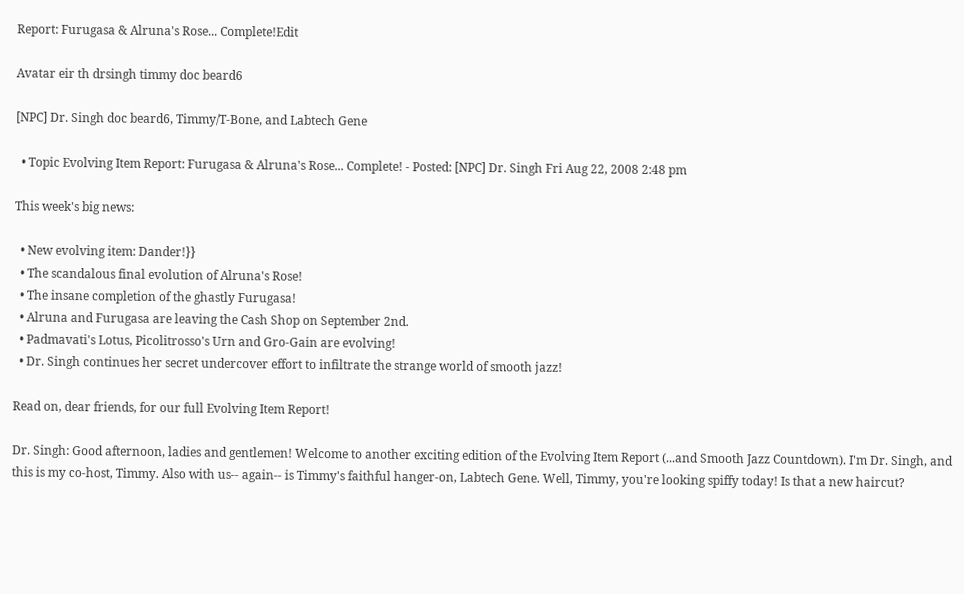Report: Furugasa & Alruna's Rose... Complete!Edit

Avatar eir th drsingh timmy doc beard6

[NPC] Dr. Singh doc beard6, Timmy/T-Bone, and Labtech Gene

  • Topic Evolving Item Report: Furugasa & Alruna's Rose... Complete! - Posted: [NPC] Dr. Singh Fri Aug 22, 2008 2:48 pm

This week's big news:

  • New evolving item: Dander!}}
  • The scandalous final evolution of Alruna's Rose!
  • The insane completion of the ghastly Furugasa!
  • Alruna and Furugasa are leaving the Cash Shop on September 2nd.
  • Padmavati's Lotus, Picolitrosso's Urn and Gro-Gain are evolving!
  • Dr. Singh continues her secret undercover effort to infiltrate the strange world of smooth jazz!

Read on, dear friends, for our full Evolving Item Report!

Dr. Singh: Good afternoon, ladies and gentlemen! Welcome to another exciting edition of the Evolving Item Report (...and Smooth Jazz Countdown). I'm Dr. Singh, and this is my co-host, Timmy. Also with us-- again-- is Timmy's faithful hanger-on, Labtech Gene. Well, Timmy, you're looking spiffy today! Is that a new haircut?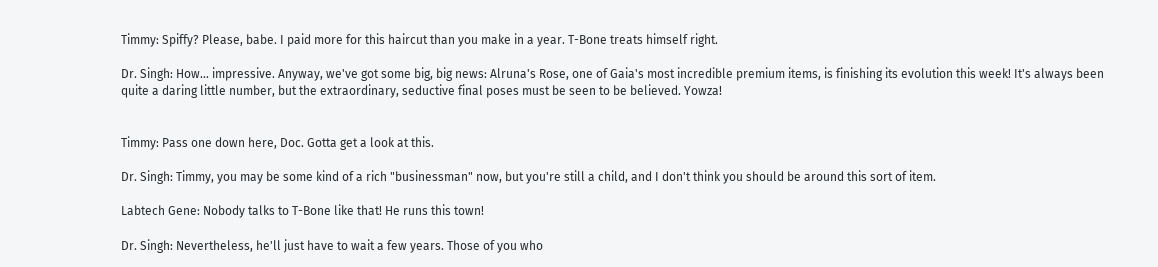Timmy: Spiffy? Please, babe. I paid more for this haircut than you make in a year. T-Bone treats himself right.

Dr. Singh: How... impressive. Anyway, we've got some big, big news: Alruna's Rose, one of Gaia's most incredible premium items, is finishing its evolution this week! It's always been quite a daring little number, but the extraordinary, seductive final poses must be seen to be believed. Yowza!


Timmy: Pass one down here, Doc. Gotta get a look at this.

Dr. Singh: Timmy, you may be some kind of a rich "businessman" now, but you're still a child, and I don't think you should be around this sort of item.

Labtech Gene: Nobody talks to T-Bone like that! He runs this town!

Dr. Singh: Nevertheless, he'll just have to wait a few years. Those of you who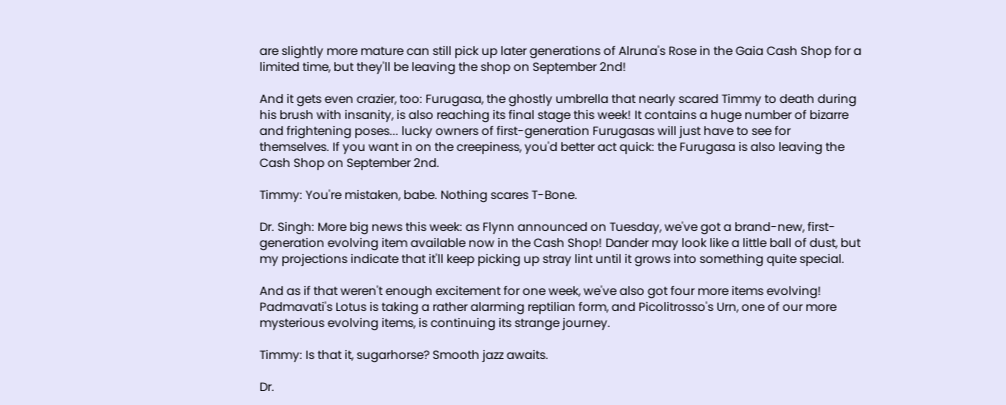are slightly more mature can still pick up later generations of Alruna's Rose in the Gaia Cash Shop for a limited time, but they'll be leaving the shop on September 2nd!

And it gets even crazier, too: Furugasa, the ghostly umbrella that nearly scared Timmy to death during his brush with insanity, is also reaching its final stage this week! It contains a huge number of bizarre and frightening poses... lucky owners of first-generation Furugasas will just have to see for themselves. If you want in on the creepiness, you'd better act quick: the Furugasa is also leaving the Cash Shop on September 2nd.

Timmy: You're mistaken, babe. Nothing scares T-Bone.

Dr. Singh: More big news this week: as Flynn announced on Tuesday, we've got a brand-new, first-generation evolving item available now in the Cash Shop! Dander may look like a little ball of dust, but my projections indicate that it'll keep picking up stray lint until it grows into something quite special.

And as if that weren't enough excitement for one week, we've also got four more items evolving! Padmavati's Lotus is taking a rather alarming reptilian form, and Picolitrosso's Urn, one of our more mysterious evolving items, is continuing its strange journey.

Timmy: Is that it, sugarhorse? Smooth jazz awaits.

Dr.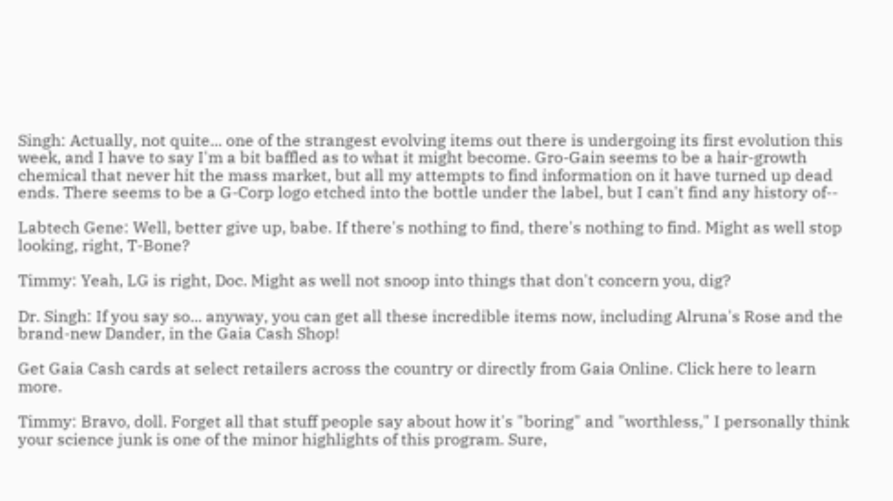Singh: Actually, not quite... one of the strangest evolving items out there is undergoing its first evolution this week, and I have to say I'm a bit baffled as to what it might become. Gro-Gain seems to be a hair-growth chemical that never hit the mass market, but all my attempts to find information on it have turned up dead ends. There seems to be a G-Corp logo etched into the bottle under the label, but I can't find any history of--

Labtech Gene: Well, better give up, babe. If there's nothing to find, there's nothing to find. Might as well stop looking, right, T-Bone?

Timmy: Yeah, LG is right, Doc. Might as well not snoop into things that don't concern you, dig?

Dr. Singh: If you say so... anyway, you can get all these incredible items now, including Alruna's Rose and the brand-new Dander, in the Gaia Cash Shop!

Get Gaia Cash cards at select retailers across the country or directly from Gaia Online. Click here to learn more.

Timmy: Bravo, doll. Forget all that stuff people say about how it's "boring" and "worthless," I personally think your science junk is one of the minor highlights of this program. Sure,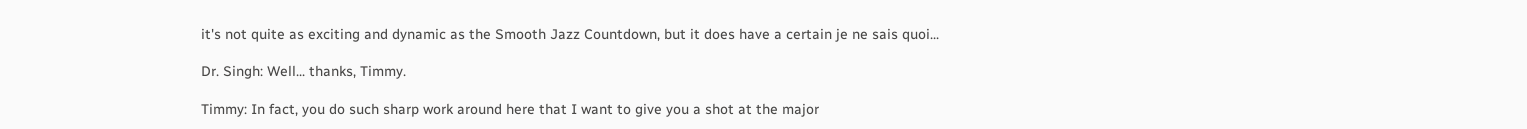it's not quite as exciting and dynamic as the Smooth Jazz Countdown, but it does have a certain je ne sais quoi...

Dr. Singh: Well... thanks, Timmy.

Timmy: In fact, you do such sharp work around here that I want to give you a shot at the major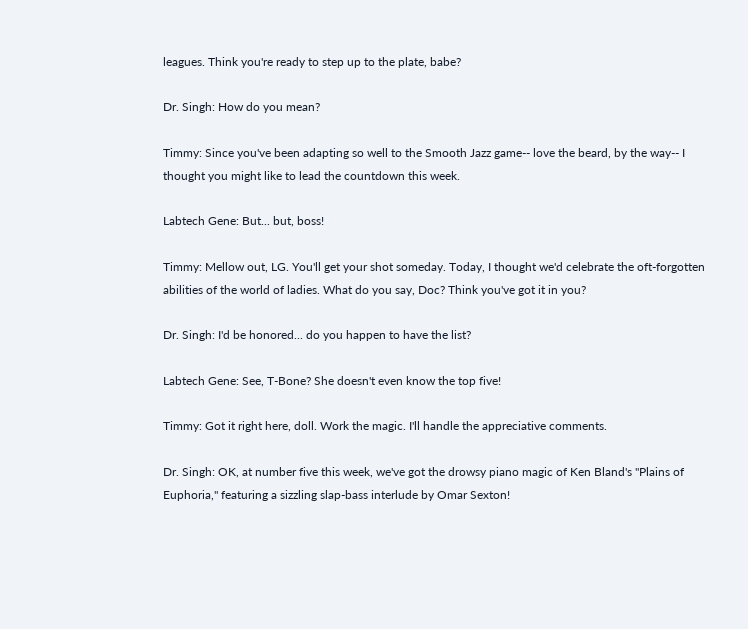leagues. Think you're ready to step up to the plate, babe?

Dr. Singh: How do you mean?

Timmy: Since you've been adapting so well to the Smooth Jazz game-- love the beard, by the way-- I thought you might like to lead the countdown this week.

Labtech Gene: But... but, boss!

Timmy: Mellow out, LG. You'll get your shot someday. Today, I thought we'd celebrate the oft-forgotten abilities of the world of ladies. What do you say, Doc? Think you've got it in you?

Dr. Singh: I'd be honored... do you happen to have the list?

Labtech Gene: See, T-Bone? She doesn't even know the top five!

Timmy: Got it right here, doll. Work the magic. I'll handle the appreciative comments.

Dr. Singh: OK, at number five this week, we've got the drowsy piano magic of Ken Bland's "Plains of Euphoria," featuring a sizzling slap-bass interlude by Omar Sexton!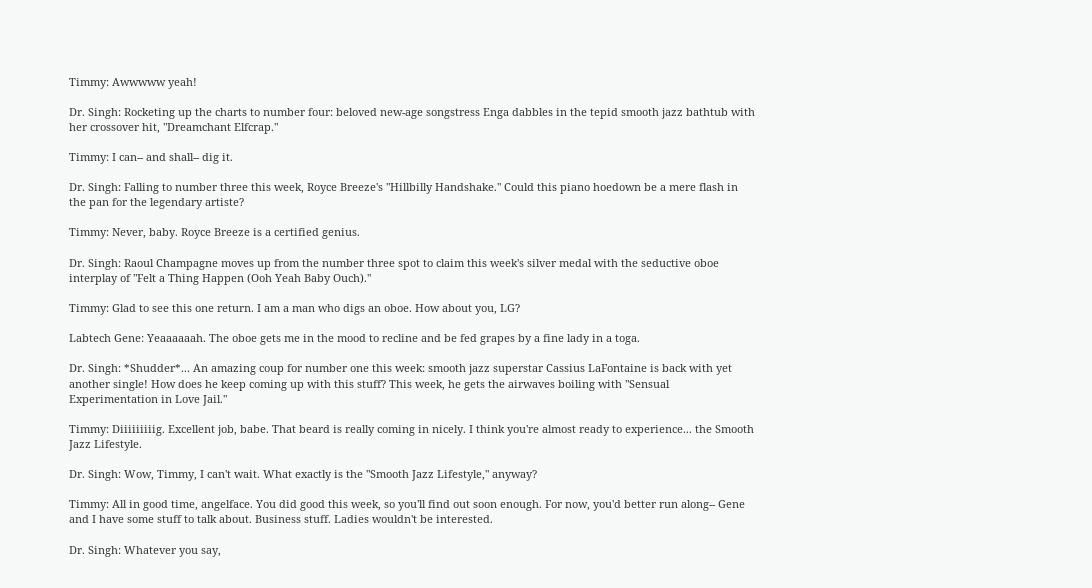Timmy: Awwwww yeah!

Dr. Singh: Rocketing up the charts to number four: beloved new-age songstress Enga dabbles in the tepid smooth jazz bathtub with her crossover hit, "Dreamchant Elfcrap."

Timmy: I can-- and shall-- dig it.

Dr. Singh: Falling to number three this week, Royce Breeze's "Hillbilly Handshake." Could this piano hoedown be a mere flash in the pan for the legendary artiste?

Timmy: Never, baby. Royce Breeze is a certified genius.

Dr. Singh: Raoul Champagne moves up from the number three spot to claim this week's silver medal with the seductive oboe interplay of "Felt a Thing Happen (Ooh Yeah Baby Ouch)."

Timmy: Glad to see this one return. I am a man who digs an oboe. How about you, LG?

Labtech Gene: Yeaaaaaah. The oboe gets me in the mood to recline and be fed grapes by a fine lady in a toga.

Dr. Singh: *Shudder*... An amazing coup for number one this week: smooth jazz superstar Cassius LaFontaine is back with yet another single! How does he keep coming up with this stuff? This week, he gets the airwaves boiling with "Sensual Experimentation in Love Jail."

Timmy: Diiiiiiiiig. Excellent job, babe. That beard is really coming in nicely. I think you're almost ready to experience... the Smooth Jazz Lifestyle.

Dr. Singh: Wow, Timmy, I can't wait. What exactly is the "Smooth Jazz Lifestyle," anyway?

Timmy: All in good time, angelface. You did good this week, so you'll find out soon enough. For now, you'd better run along-- Gene and I have some stuff to talk about. Business stuff. Ladies wouldn't be interested.

Dr. Singh: Whatever you say,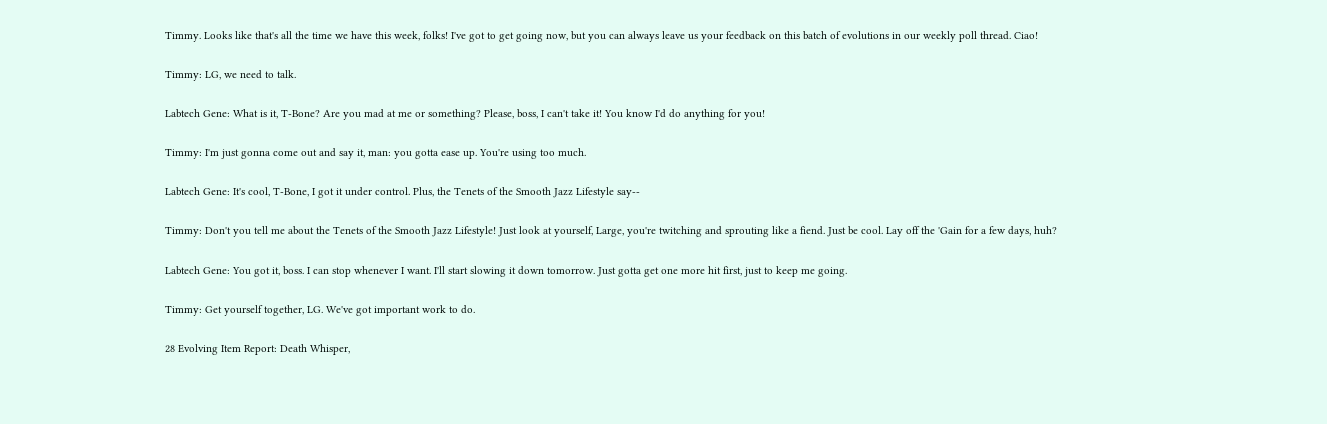Timmy. Looks like that's all the time we have this week, folks! I've got to get going now, but you can always leave us your feedback on this batch of evolutions in our weekly poll thread. Ciao!

Timmy: LG, we need to talk.

Labtech Gene: What is it, T-Bone? Are you mad at me or something? Please, boss, I can't take it! You know I'd do anything for you!

Timmy: I'm just gonna come out and say it, man: you gotta ease up. You're using too much.

Labtech Gene: It's cool, T-Bone, I got it under control. Plus, the Tenets of the Smooth Jazz Lifestyle say--

Timmy: Don't you tell me about the Tenets of the Smooth Jazz Lifestyle! Just look at yourself, Large, you're twitching and sprouting like a fiend. Just be cool. Lay off the 'Gain for a few days, huh?

Labtech Gene: You got it, boss. I can stop whenever I want. I'll start slowing it down tomorrow. Just gotta get one more hit first, just to keep me going.

Timmy: Get yourself together, LG. We've got important work to do.

28 Evolving Item Report: Death Whisper,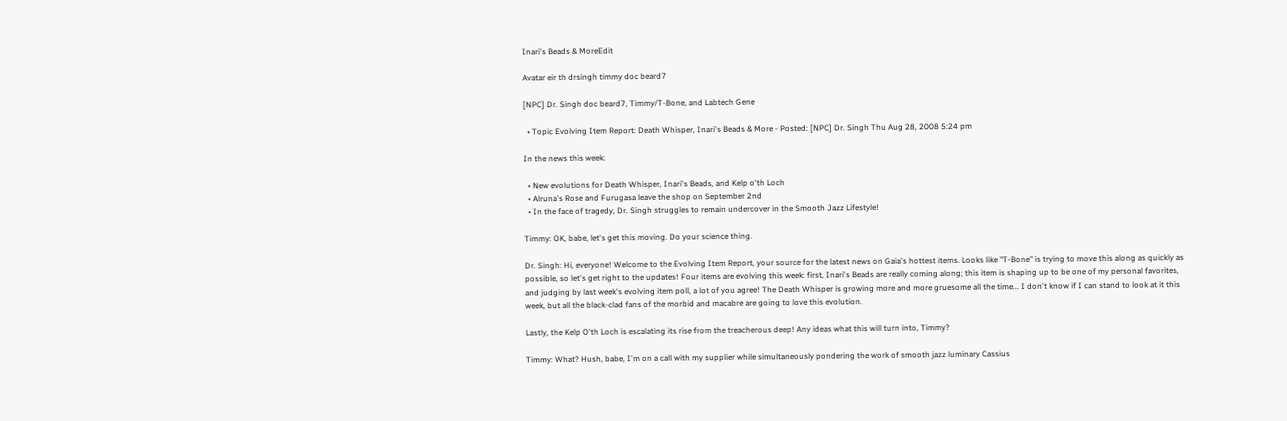Inari's Beads & MoreEdit

Avatar eir th drsingh timmy doc beard7

[NPC] Dr. Singh doc beard7, Timmy/T-Bone, and Labtech Gene

  • Topic Evolving Item Report: Death Whisper, Inari's Beads & More - Posted: [NPC] Dr. Singh Thu Aug 28, 2008 5:24 pm

In the news this week:

  • New evolutions for Death Whisper, Inari's Beads, and Kelp o'th Loch
  • Alruna's Rose and Furugasa leave the shop on September 2nd
  • In the face of tragedy, Dr. Singh struggles to remain undercover in the Smooth Jazz Lifestyle!

Timmy: OK, babe, let's get this moving. Do your science thing.

Dr. Singh: Hi, everyone! Welcome to the Evolving Item Report, your source for the latest news on Gaia's hottest items. Looks like "T-Bone" is trying to move this along as quickly as possible, so let's get right to the updates! Four items are evolving this week: first, Inari's Beads are really coming along; this item is shaping up to be one of my personal favorites, and judging by last week's evolving item poll, a lot of you agree! The Death Whisper is growing more and more gruesome all the time... I don't know if I can stand to look at it this week, but all the black-clad fans of the morbid and macabre are going to love this evolution.

Lastly, the Kelp O'th Loch is escalating its rise from the treacherous deep! Any ideas what this will turn into, Timmy?

Timmy: What? Hush, babe, I'm on a call with my supplier while simultaneously pondering the work of smooth jazz luminary Cassius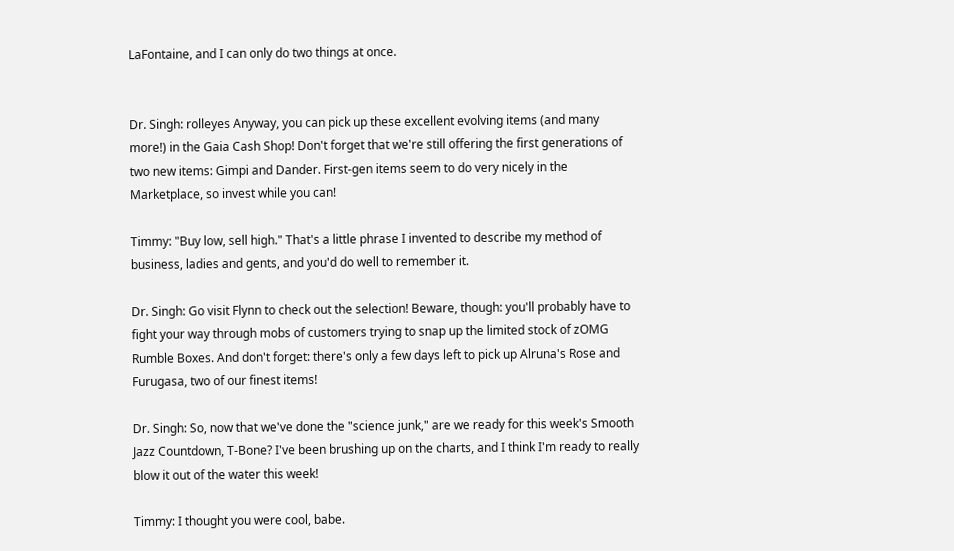LaFontaine, and I can only do two things at once.


Dr. Singh: rolleyes Anyway, you can pick up these excellent evolving items (and many more!) in the Gaia Cash Shop! Don't forget that we're still offering the first generations of two new items: Gimpi and Dander. First-gen items seem to do very nicely in the Marketplace, so invest while you can!

Timmy: "Buy low, sell high." That's a little phrase I invented to describe my method of business, ladies and gents, and you'd do well to remember it.

Dr. Singh: Go visit Flynn to check out the selection! Beware, though: you'll probably have to fight your way through mobs of customers trying to snap up the limited stock of zOMG Rumble Boxes. And don't forget: there's only a few days left to pick up Alruna's Rose and Furugasa, two of our finest items!

Dr. Singh: So, now that we've done the "science junk," are we ready for this week's Smooth Jazz Countdown, T-Bone? I've been brushing up on the charts, and I think I'm ready to really blow it out of the water this week!

Timmy: I thought you were cool, babe.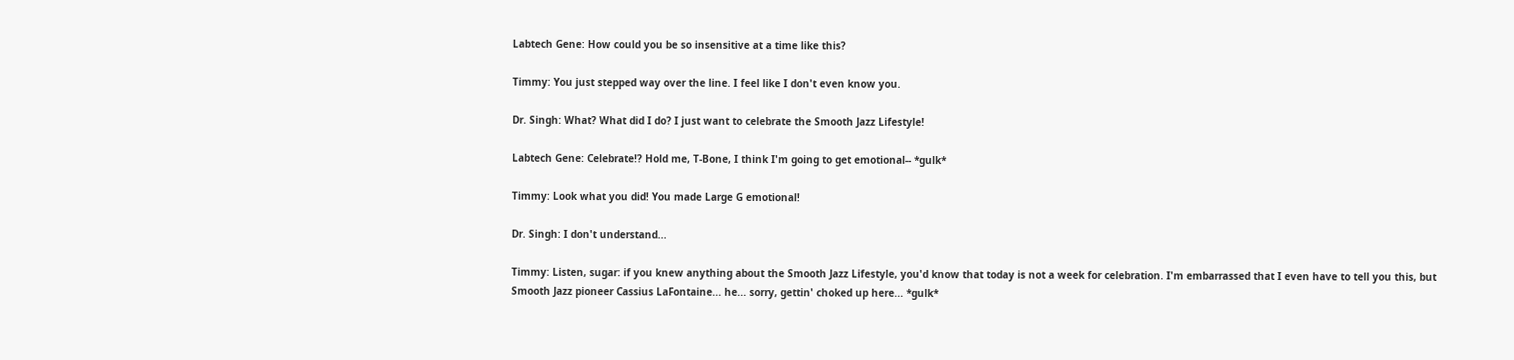Labtech Gene: How could you be so insensitive at a time like this?

Timmy: You just stepped way over the line. I feel like I don't even know you.

Dr. Singh: What? What did I do? I just want to celebrate the Smooth Jazz Lifestyle!

Labtech Gene: Celebrate!? Hold me, T-Bone, I think I'm going to get emotional-- *gulk*

Timmy: Look what you did! You made Large G emotional!

Dr. Singh: I don't understand...

Timmy: Listen, sugar: if you knew anything about the Smooth Jazz Lifestyle, you'd know that today is not a week for celebration. I'm embarrassed that I even have to tell you this, but Smooth Jazz pioneer Cassius LaFontaine... he... sorry, gettin' choked up here... *gulk*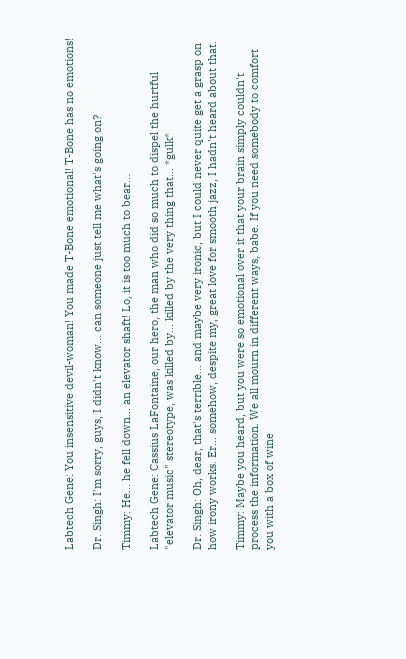Labtech Gene: You insensitive devil-woman! You made T-Bone emotional! T-Bone has no emotions!

Dr. Singh: I'm sorry, guys, I didn't know... can someone just tell me what's going on?

Timmy: He... he fell down... an elevator shaft! Lo, it is too much to bear...

Labtech Gene: Cassius LaFontaine, our hero, the man who did so much to dispel the hurtful "elevator music" stereotype, was killed by... killed by the very thing that... *gulk*

Dr. Singh: Oh, dear, that's terrible... and maybe very ironic, but I could never quite get a grasp on how irony works. Er... somehow, despite my, great love for smooth jazz, I hadn't heard about that.

Timmy: Maybe you heard, but you were so emotional over it that your brain simply couldn't process the information. We all mourn in different ways, babe. If you need somebody to comfort you with a box of wine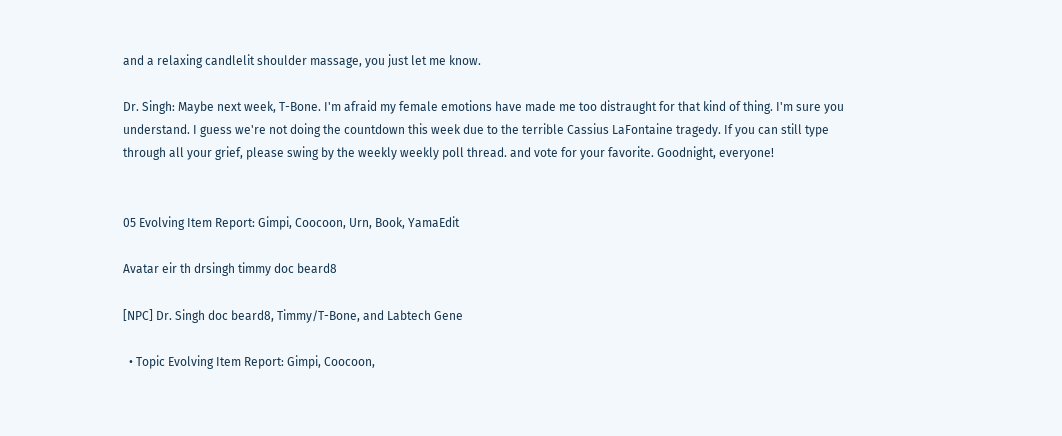and a relaxing candlelit shoulder massage, you just let me know.

Dr. Singh: Maybe next week, T-Bone. I'm afraid my female emotions have made me too distraught for that kind of thing. I'm sure you understand. I guess we're not doing the countdown this week due to the terrible Cassius LaFontaine tragedy. If you can still type through all your grief, please swing by the weekly weekly poll thread. and vote for your favorite. Goodnight, everyone!


05 Evolving Item Report: Gimpi, Coocoon, Urn, Book, YamaEdit

Avatar eir th drsingh timmy doc beard8

[NPC] Dr. Singh doc beard8, Timmy/T-Bone, and Labtech Gene

  • Topic Evolving Item Report: Gimpi, Coocoon,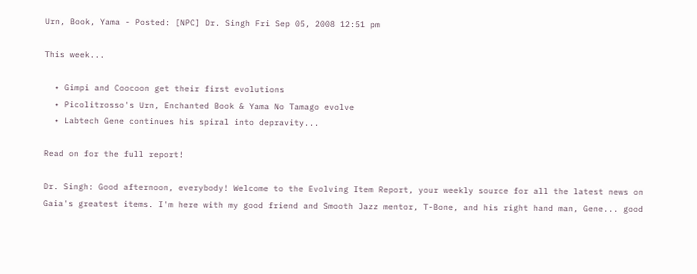Urn, Book, Yama - Posted: [NPC] Dr. Singh Fri Sep 05, 2008 12:51 pm

This week...

  • Gimpi and Coocoon get their first evolutions
  • Picolitrosso's Urn, Enchanted Book & Yama No Tamago evolve
  • Labtech Gene continues his spiral into depravity...

Read on for the full report!

Dr. Singh: Good afternoon, everybody! Welcome to the Evolving Item Report, your weekly source for all the latest news on Gaia's greatest items. I'm here with my good friend and Smooth Jazz mentor, T-Bone, and his right hand man, Gene... good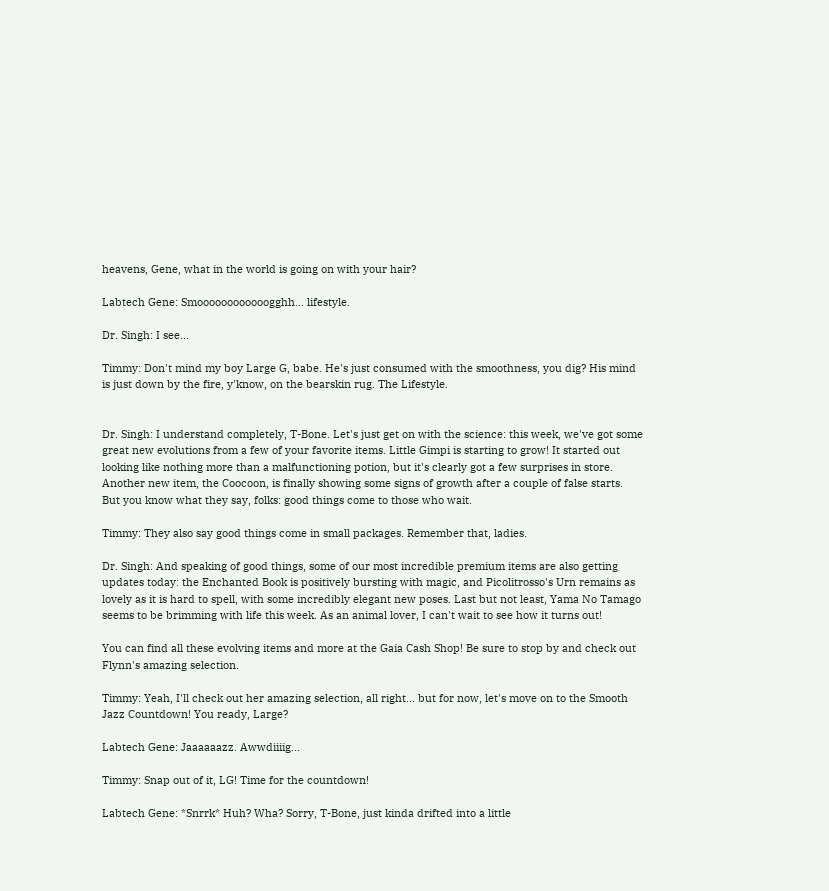heavens, Gene, what in the world is going on with your hair?

Labtech Gene: Smoooooooooooogghh... lifestyle.

Dr. Singh: I see...

Timmy: Don't mind my boy Large G, babe. He's just consumed with the smoothness, you dig? His mind is just down by the fire, y'know, on the bearskin rug. The Lifestyle.


Dr. Singh: I understand completely, T-Bone. Let's just get on with the science: this week, we've got some great new evolutions from a few of your favorite items. Little Gimpi is starting to grow! It started out looking like nothing more than a malfunctioning potion, but it's clearly got a few surprises in store. Another new item, the Coocoon, is finally showing some signs of growth after a couple of false starts. But you know what they say, folks: good things come to those who wait.

Timmy: They also say good things come in small packages. Remember that, ladies.

Dr. Singh: And speaking of good things, some of our most incredible premium items are also getting updates today: the Enchanted Book is positively bursting with magic, and Picolitrosso's Urn remains as lovely as it is hard to spell, with some incredibly elegant new poses. Last but not least, Yama No Tamago seems to be brimming with life this week. As an animal lover, I can't wait to see how it turns out!

You can find all these evolving items and more at the Gaia Cash Shop! Be sure to stop by and check out Flynn's amazing selection.

Timmy: Yeah, I'll check out her amazing selection, all right... but for now, let's move on to the Smooth Jazz Countdown! You ready, Large?

Labtech Gene: Jaaaaaazz. Awwdiiiig...

Timmy: Snap out of it, LG! Time for the countdown!

Labtech Gene: *Snrrk* Huh? Wha? Sorry, T-Bone, just kinda drifted into a little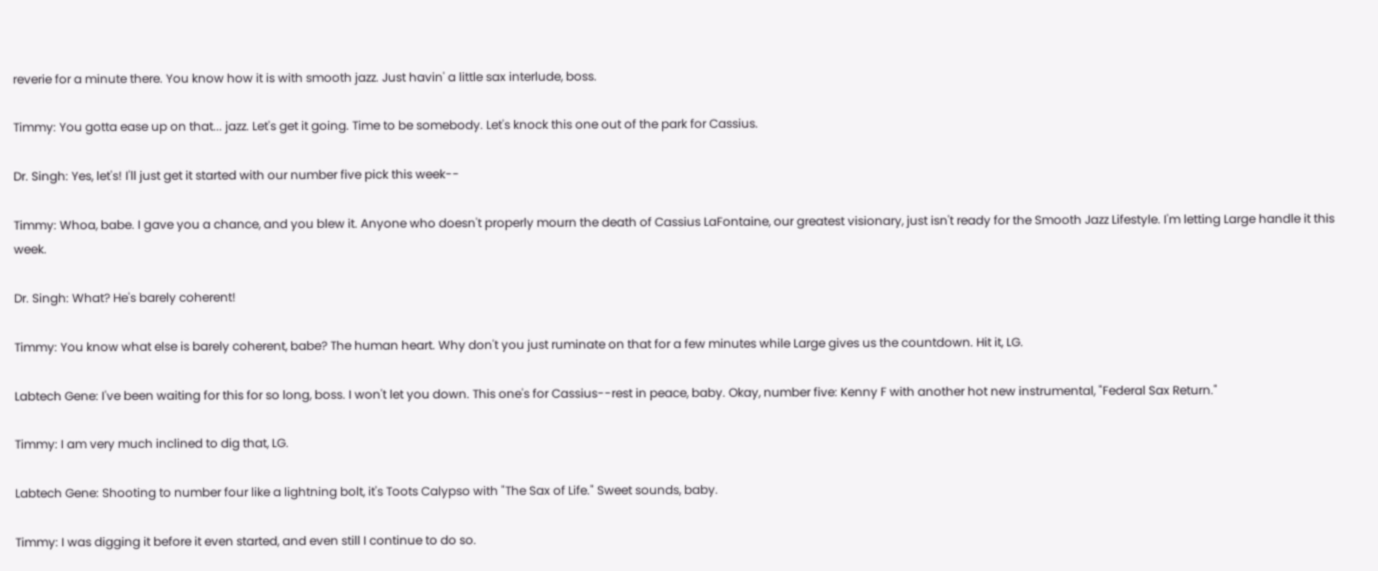reverie for a minute there. You know how it is with smooth jazz. Just havin' a little sax interlude, boss.

Timmy: You gotta ease up on that... jazz. Let's get it going. Time to be somebody. Let's knock this one out of the park for Cassius.

Dr. Singh: Yes, let's! I'll just get it started with our number five pick this week--

Timmy: Whoa, babe. I gave you a chance, and you blew it. Anyone who doesn't properly mourn the death of Cassius LaFontaine, our greatest visionary, just isn't ready for the Smooth Jazz Lifestyle. I'm letting Large handle it this week.

Dr. Singh: What? He's barely coherent!

Timmy: You know what else is barely coherent, babe? The human heart. Why don't you just ruminate on that for a few minutes while Large gives us the countdown. Hit it, LG.

Labtech Gene: I've been waiting for this for so long, boss. I won't let you down. This one's for Cassius--rest in peace, baby. Okay, number five: Kenny F with another hot new instrumental, "Federal Sax Return."

Timmy: I am very much inclined to dig that, LG.

Labtech Gene: Shooting to number four like a lightning bolt, it's Toots Calypso with "The Sax of Life." Sweet sounds, baby.

Timmy: I was digging it before it even started, and even still I continue to do so.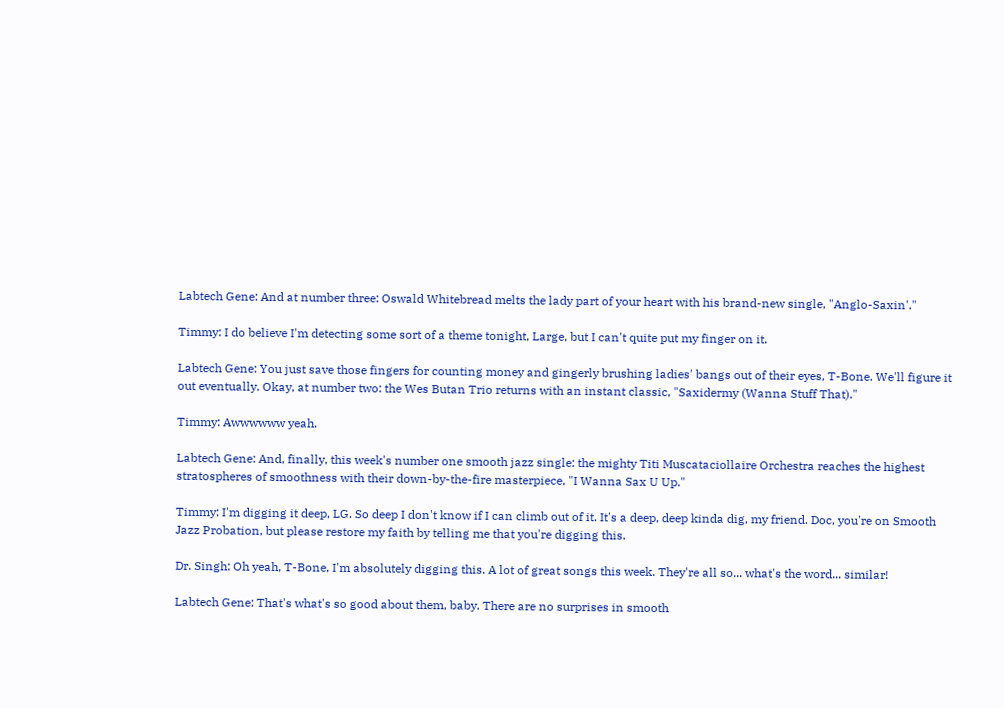Labtech Gene: And at number three: Oswald Whitebread melts the lady part of your heart with his brand-new single, "Anglo-Saxin'."

Timmy: I do believe I'm detecting some sort of a theme tonight, Large, but I can't quite put my finger on it.

Labtech Gene: You just save those fingers for counting money and gingerly brushing ladies' bangs out of their eyes, T-Bone. We'll figure it out eventually. Okay, at number two: the Wes Butan Trio returns with an instant classic, "Saxidermy (Wanna Stuff That)."

Timmy: Awwwwww yeah.

Labtech Gene: And, finally, this week's number one smooth jazz single: the mighty Titi Muscataciollaire Orchestra reaches the highest stratospheres of smoothness with their down-by-the-fire masterpiece, "I Wanna Sax U Up."

Timmy: I'm digging it deep, LG. So deep I don't know if I can climb out of it. It's a deep, deep kinda dig, my friend. Doc, you're on Smooth Jazz Probation, but please restore my faith by telling me that you're digging this.

Dr. Singh: Oh yeah, T-Bone, I'm absolutely digging this. A lot of great songs this week. They're all so... what's the word... similar!

Labtech Gene: That's what's so good about them, baby. There are no surprises in smooth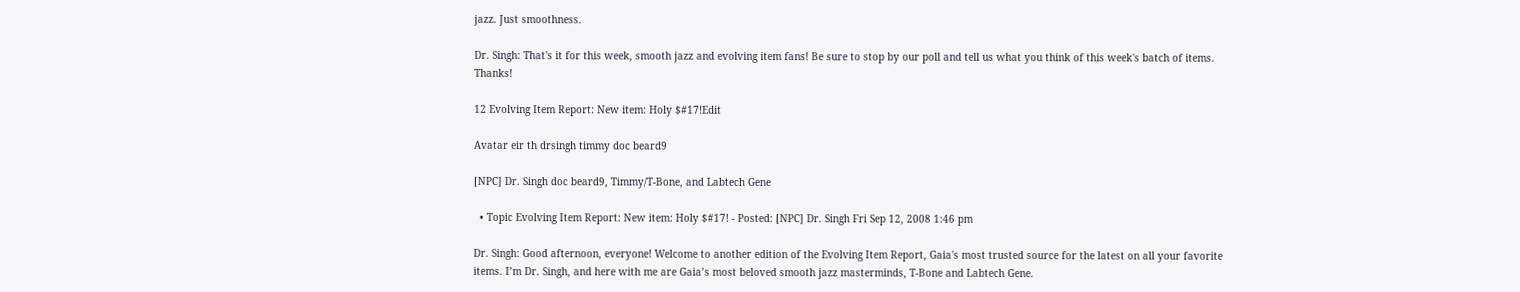jazz. Just smoothness.

Dr. Singh: That's it for this week, smooth jazz and evolving item fans! Be sure to stop by our poll and tell us what you think of this week's batch of items. Thanks!

12 Evolving Item Report: New item: Holy $#17!Edit

Avatar eir th drsingh timmy doc beard9

[NPC] Dr. Singh doc beard9, Timmy/T-Bone, and Labtech Gene

  • Topic Evolving Item Report: New item: Holy $#17! - Posted: [NPC] Dr. Singh Fri Sep 12, 2008 1:46 pm

Dr. Singh: Good afternoon, everyone! Welcome to another edition of the Evolving Item Report, Gaia's most trusted source for the latest on all your favorite items. I’m Dr. Singh, and here with me are Gaia’s most beloved smooth jazz masterminds, T-Bone and Labtech Gene.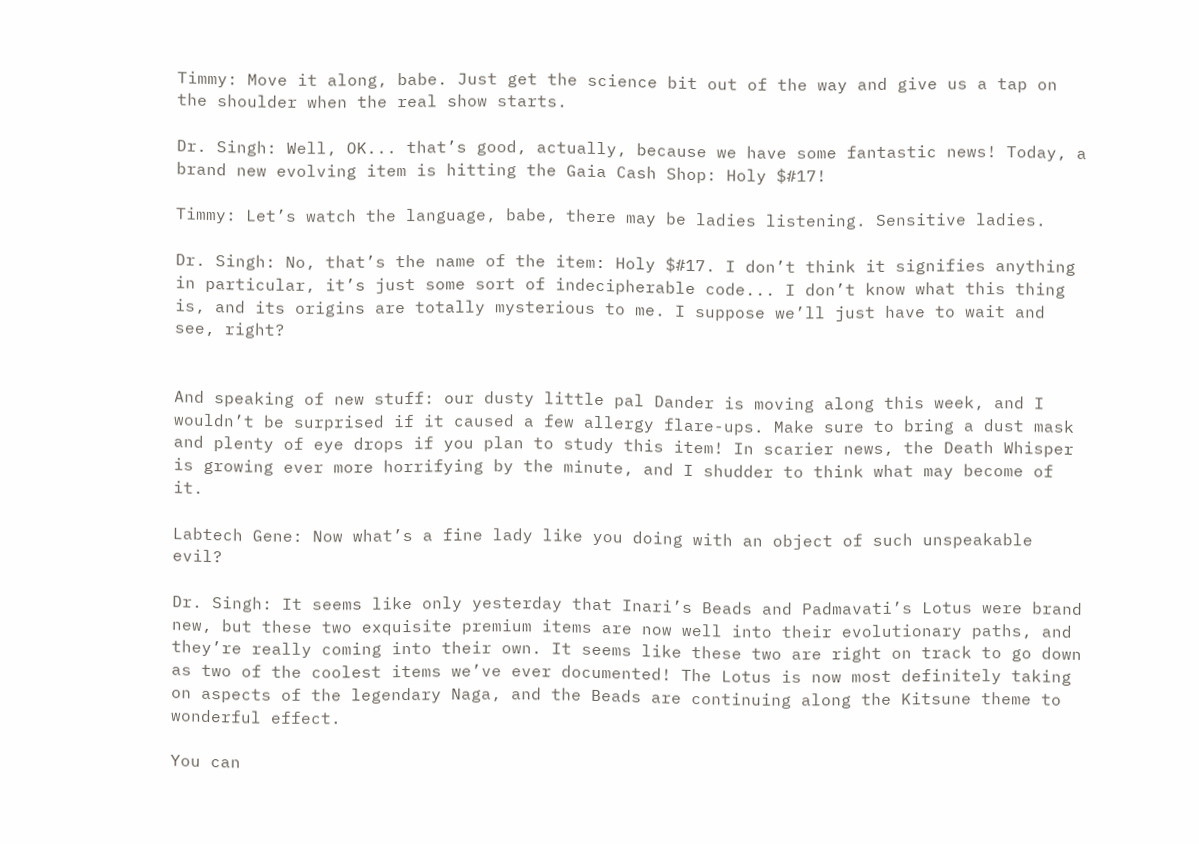Timmy: Move it along, babe. Just get the science bit out of the way and give us a tap on the shoulder when the real show starts.

Dr. Singh: Well, OK... that’s good, actually, because we have some fantastic news! Today, a brand new evolving item is hitting the Gaia Cash Shop: Holy $#17!

Timmy: Let’s watch the language, babe, there may be ladies listening. Sensitive ladies.

Dr. Singh: No, that’s the name of the item: Holy $#17. I don’t think it signifies anything in particular, it’s just some sort of indecipherable code... I don’t know what this thing is, and its origins are totally mysterious to me. I suppose we’ll just have to wait and see, right?


And speaking of new stuff: our dusty little pal Dander is moving along this week, and I wouldn’t be surprised if it caused a few allergy flare-ups. Make sure to bring a dust mask and plenty of eye drops if you plan to study this item! In scarier news, the Death Whisper is growing ever more horrifying by the minute, and I shudder to think what may become of it.

Labtech Gene: Now what’s a fine lady like you doing with an object of such unspeakable evil?

Dr. Singh: It seems like only yesterday that Inari’s Beads and Padmavati’s Lotus were brand new, but these two exquisite premium items are now well into their evolutionary paths, and they’re really coming into their own. It seems like these two are right on track to go down as two of the coolest items we’ve ever documented! The Lotus is now most definitely taking on aspects of the legendary Naga, and the Beads are continuing along the Kitsune theme to wonderful effect.

You can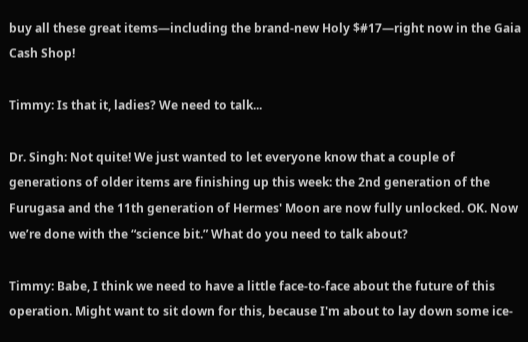buy all these great items—including the brand-new Holy $#17—right now in the Gaia Cash Shop!

Timmy: Is that it, ladies? We need to talk...

Dr. Singh: Not quite! We just wanted to let everyone know that a couple of generations of older items are finishing up this week: the 2nd generation of the Furugasa and the 11th generation of Hermes' Moon are now fully unlocked. OK. Now we’re done with the “science bit.” What do you need to talk about?

Timmy: Babe, I think we need to have a little face-to-face about the future of this operation. Might want to sit down for this, because I'm about to lay down some ice-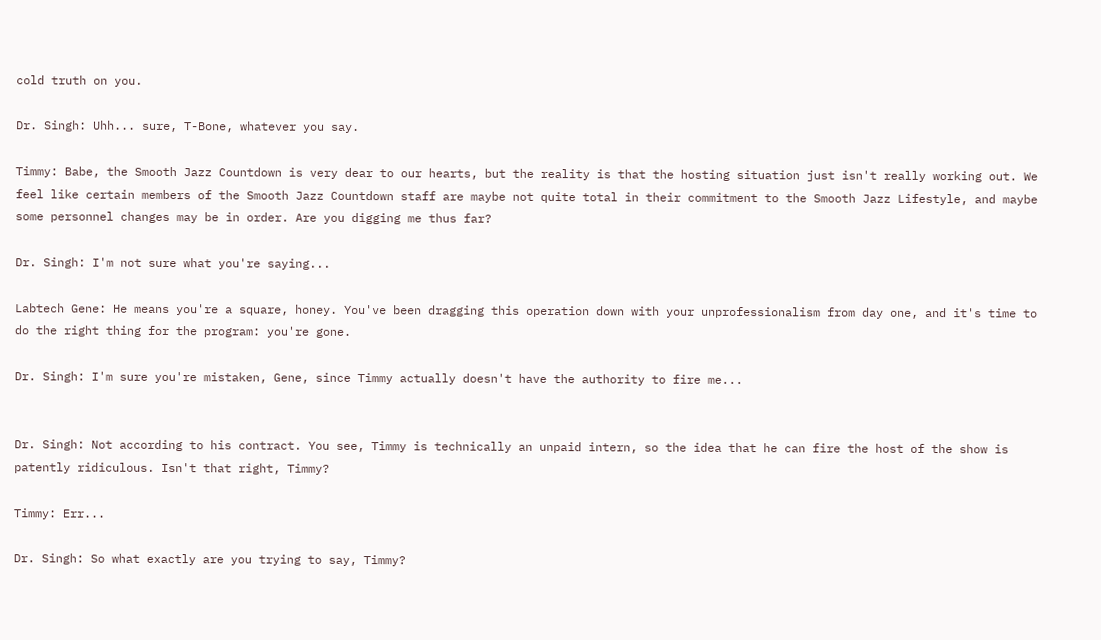cold truth on you.

Dr. Singh: Uhh... sure, T-Bone, whatever you say.

Timmy: Babe, the Smooth Jazz Countdown is very dear to our hearts, but the reality is that the hosting situation just isn't really working out. We feel like certain members of the Smooth Jazz Countdown staff are maybe not quite total in their commitment to the Smooth Jazz Lifestyle, and maybe some personnel changes may be in order. Are you digging me thus far?

Dr. Singh: I'm not sure what you're saying...

Labtech Gene: He means you're a square, honey. You've been dragging this operation down with your unprofessionalism from day one, and it's time to do the right thing for the program: you're gone.

Dr. Singh: I'm sure you're mistaken, Gene, since Timmy actually doesn't have the authority to fire me...


Dr. Singh: Not according to his contract. You see, Timmy is technically an unpaid intern, so the idea that he can fire the host of the show is patently ridiculous. Isn't that right, Timmy?

Timmy: Err...

Dr. Singh: So what exactly are you trying to say, Timmy?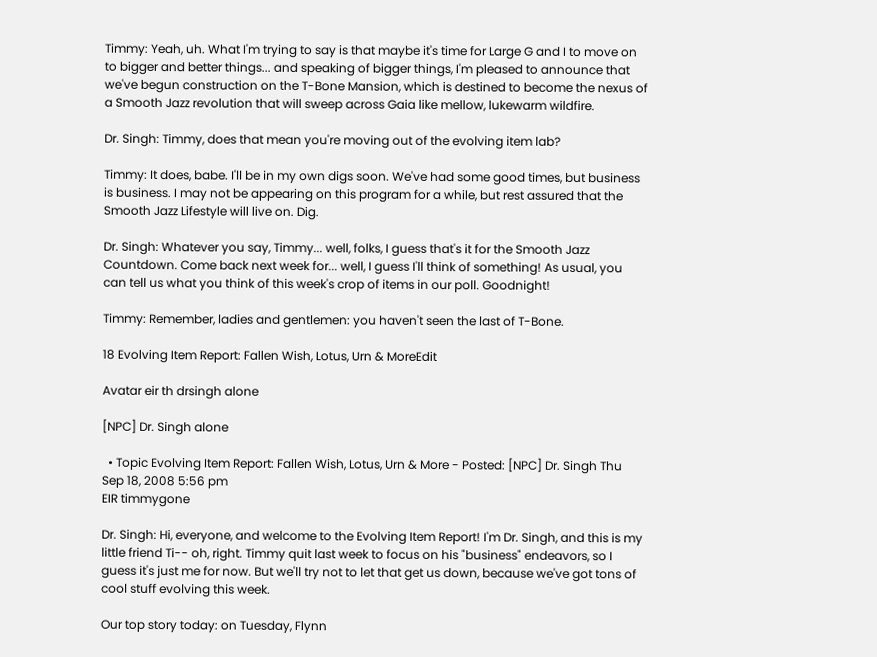Timmy: Yeah, uh. What I'm trying to say is that maybe it's time for Large G and I to move on to bigger and better things... and speaking of bigger things, I'm pleased to announce that we've begun construction on the T-Bone Mansion, which is destined to become the nexus of a Smooth Jazz revolution that will sweep across Gaia like mellow, lukewarm wildfire.

Dr. Singh: Timmy, does that mean you're moving out of the evolving item lab?

Timmy: It does, babe. I'll be in my own digs soon. We've had some good times, but business is business. I may not be appearing on this program for a while, but rest assured that the Smooth Jazz Lifestyle will live on. Dig.

Dr. Singh: Whatever you say, Timmy... well, folks, I guess that's it for the Smooth Jazz Countdown. Come back next week for... well, I guess I'll think of something! As usual, you can tell us what you think of this week's crop of items in our poll. Goodnight!

Timmy: Remember, ladies and gentlemen: you haven't seen the last of T-Bone.

18 Evolving Item Report: Fallen Wish, Lotus, Urn & MoreEdit

Avatar eir th drsingh alone

[NPC] Dr. Singh alone

  • Topic Evolving Item Report: Fallen Wish, Lotus, Urn & More - Posted: [NPC] Dr. Singh Thu Sep 18, 2008 5:56 pm
EIR timmygone

Dr. Singh: Hi, everyone, and welcome to the Evolving Item Report! I'm Dr. Singh, and this is my little friend Ti-- oh, right. Timmy quit last week to focus on his "business" endeavors, so I guess it's just me for now. But we'll try not to let that get us down, because we've got tons of cool stuff evolving this week.

Our top story today: on Tuesday, Flynn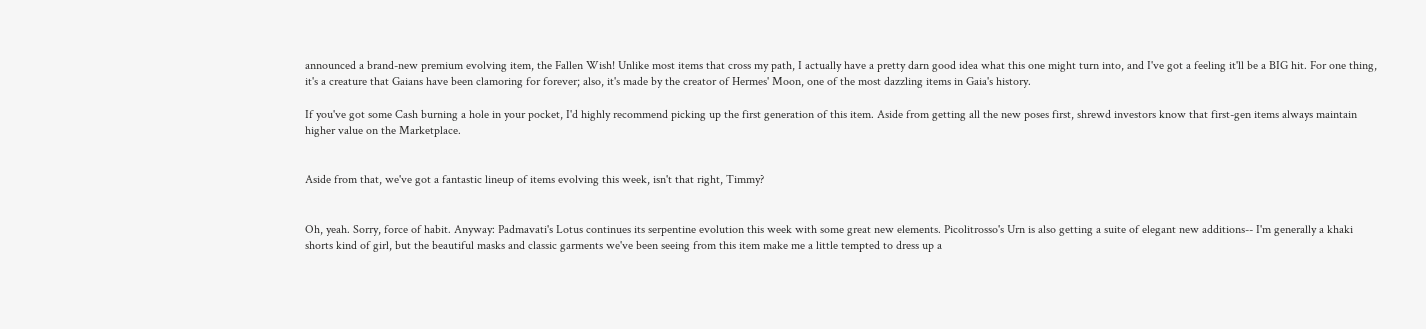announced a brand-new premium evolving item, the Fallen Wish! Unlike most items that cross my path, I actually have a pretty darn good idea what this one might turn into, and I've got a feeling it'll be a BIG hit. For one thing, it's a creature that Gaians have been clamoring for forever; also, it's made by the creator of Hermes' Moon, one of the most dazzling items in Gaia's history.

If you've got some Cash burning a hole in your pocket, I'd highly recommend picking up the first generation of this item. Aside from getting all the new poses first, shrewd investors know that first-gen items always maintain higher value on the Marketplace.


Aside from that, we've got a fantastic lineup of items evolving this week, isn't that right, Timmy?


Oh, yeah. Sorry, force of habit. Anyway: Padmavati's Lotus continues its serpentine evolution this week with some great new elements. Picolitrosso's Urn is also getting a suite of elegant new additions-- I'm generally a khaki shorts kind of girl, but the beautiful masks and classic garments we've been seeing from this item make me a little tempted to dress up a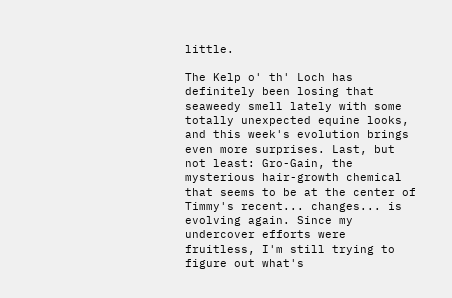little.

The Kelp o' th' Loch has definitely been losing that seaweedy smell lately with some totally unexpected equine looks, and this week's evolution brings even more surprises. Last, but not least: Gro-Gain, the mysterious hair-growth chemical that seems to be at the center of Timmy's recent... changes... is evolving again. Since my undercover efforts were fruitless, I'm still trying to figure out what's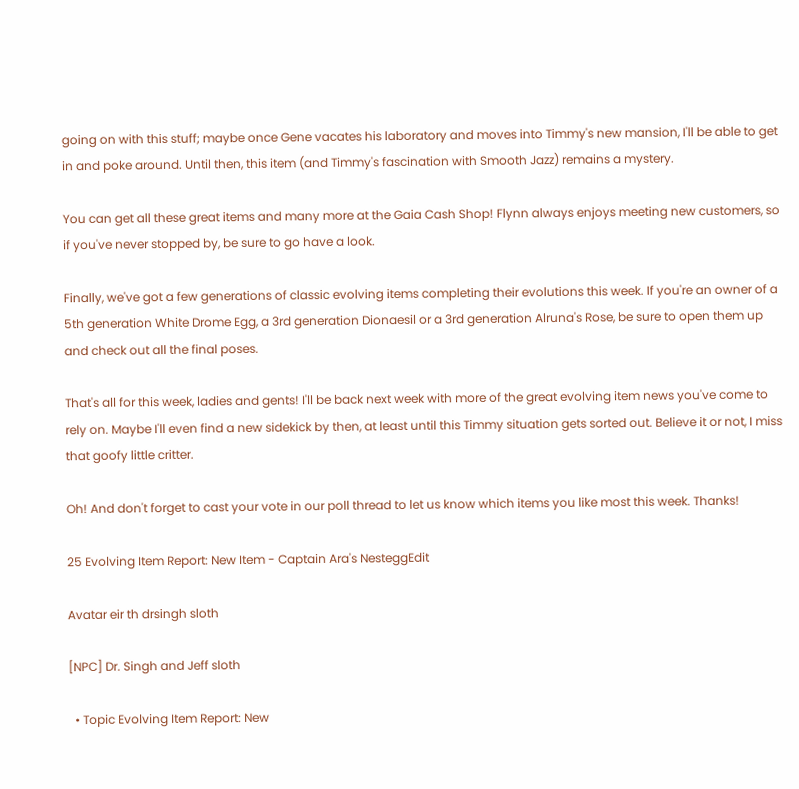going on with this stuff; maybe once Gene vacates his laboratory and moves into Timmy's new mansion, I'll be able to get in and poke around. Until then, this item (and Timmy's fascination with Smooth Jazz) remains a mystery.

You can get all these great items and many more at the Gaia Cash Shop! Flynn always enjoys meeting new customers, so if you've never stopped by, be sure to go have a look.

Finally, we've got a few generations of classic evolving items completing their evolutions this week. If you're an owner of a 5th generation White Drome Egg, a 3rd generation Dionaesil or a 3rd generation Alruna's Rose, be sure to open them up and check out all the final poses.

That's all for this week, ladies and gents! I'll be back next week with more of the great evolving item news you've come to rely on. Maybe I'll even find a new sidekick by then, at least until this Timmy situation gets sorted out. Believe it or not, I miss that goofy little critter.

Oh! And don't forget to cast your vote in our poll thread to let us know which items you like most this week. Thanks!

25 Evolving Item Report: New Item - Captain Ara's NesteggEdit

Avatar eir th drsingh sloth

[NPC] Dr. Singh and Jeff sloth

  • Topic Evolving Item Report: New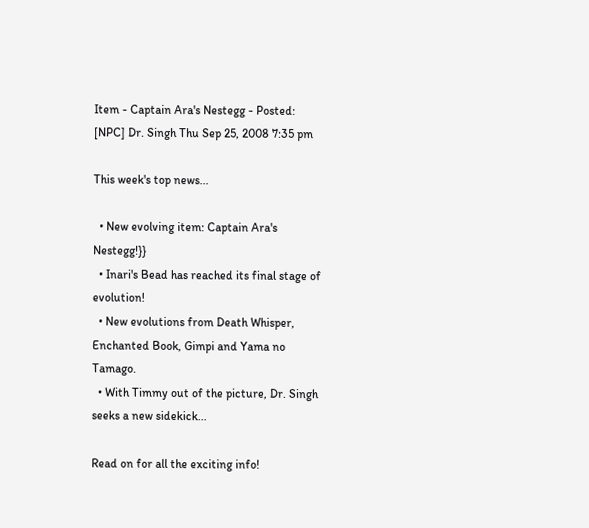Item - Captain Ara's Nestegg - Posted: [NPC] Dr. Singh Thu Sep 25, 2008 7:35 pm

This week's top news...

  • New evolving item: Captain Ara's Nestegg!}}
  • Inari's Bead has reached its final stage of evolution!
  • New evolutions from Death Whisper, Enchanted Book, Gimpi and Yama no Tamago.
  • With Timmy out of the picture, Dr. Singh seeks a new sidekick...

Read on for all the exciting info!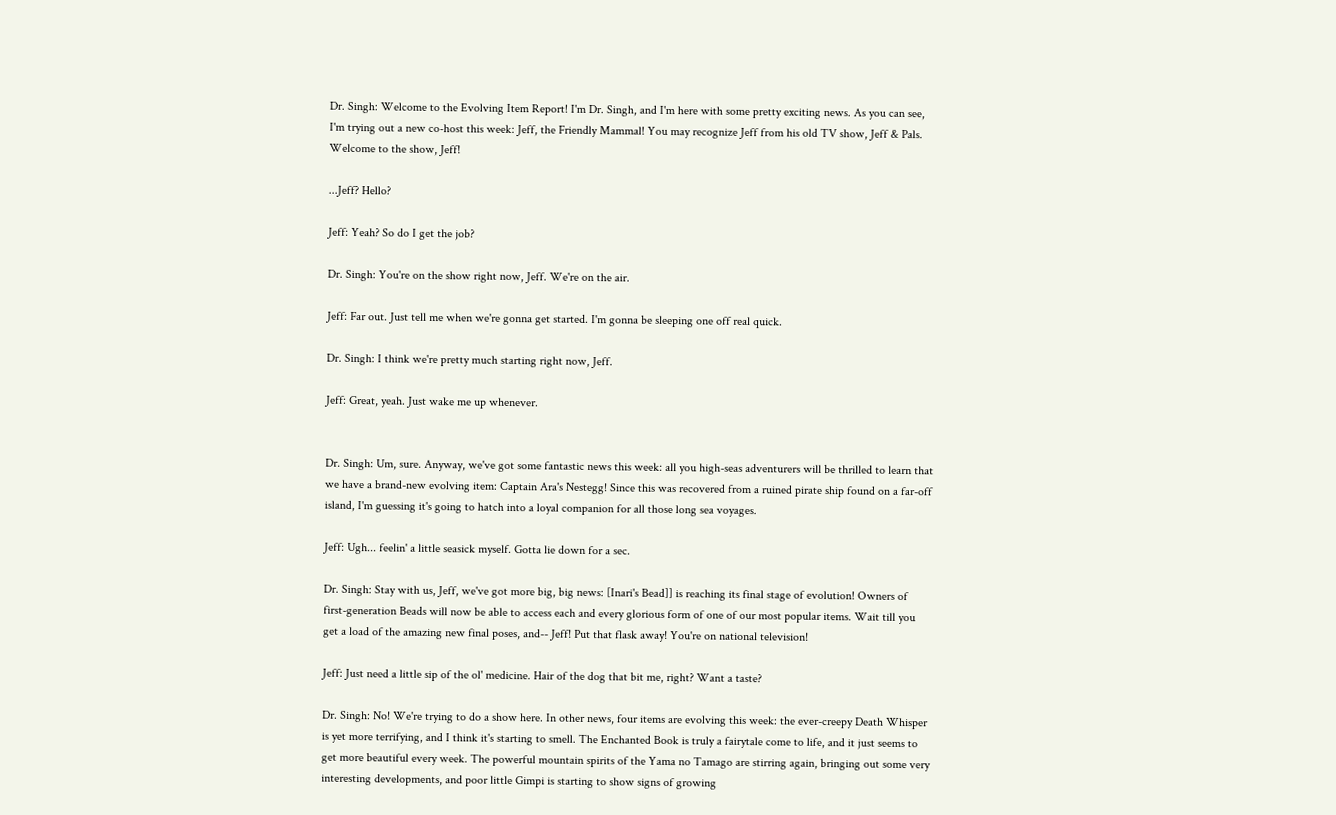Dr. Singh: Welcome to the Evolving Item Report! I'm Dr. Singh, and I'm here with some pretty exciting news. As you can see, I'm trying out a new co-host this week: Jeff, the Friendly Mammal! You may recognize Jeff from his old TV show, Jeff & Pals. Welcome to the show, Jeff!

...Jeff? Hello?

Jeff: Yeah? So do I get the job?

Dr. Singh: You're on the show right now, Jeff. We're on the air.

Jeff: Far out. Just tell me when we're gonna get started. I'm gonna be sleeping one off real quick.

Dr. Singh: I think we're pretty much starting right now, Jeff.

Jeff: Great, yeah. Just wake me up whenever.


Dr. Singh: Um, sure. Anyway, we've got some fantastic news this week: all you high-seas adventurers will be thrilled to learn that we have a brand-new evolving item: Captain Ara's Nestegg! Since this was recovered from a ruined pirate ship found on a far-off island, I'm guessing it's going to hatch into a loyal companion for all those long sea voyages.

Jeff: Ugh... feelin' a little seasick myself. Gotta lie down for a sec.

Dr. Singh: Stay with us, Jeff, we've got more big, big news: [Inari's Bead]] is reaching its final stage of evolution! Owners of first-generation Beads will now be able to access each and every glorious form of one of our most popular items. Wait till you get a load of the amazing new final poses, and-- Jeff! Put that flask away! You're on national television!

Jeff: Just need a little sip of the ol' medicine. Hair of the dog that bit me, right? Want a taste?

Dr. Singh: No! We're trying to do a show here. In other news, four items are evolving this week: the ever-creepy Death Whisper is yet more terrifying, and I think it's starting to smell. The Enchanted Book is truly a fairytale come to life, and it just seems to get more beautiful every week. The powerful mountain spirits of the Yama no Tamago are stirring again, bringing out some very interesting developments, and poor little Gimpi is starting to show signs of growing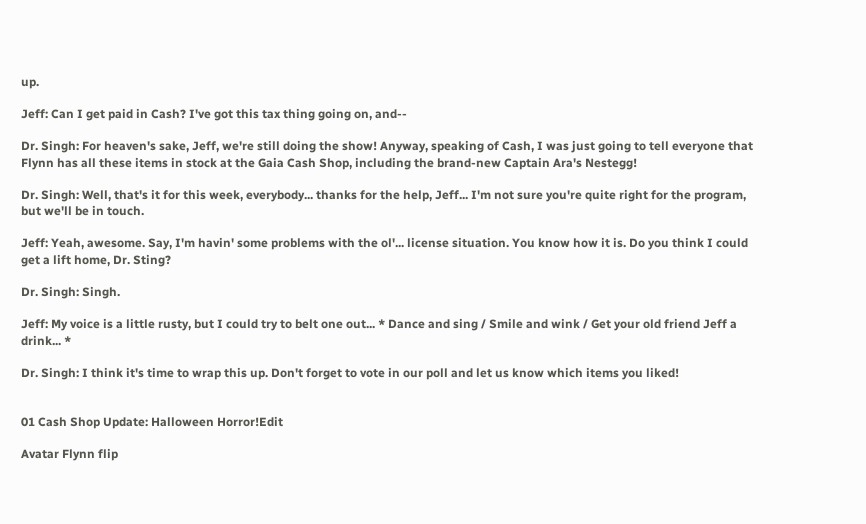up.

Jeff: Can I get paid in Cash? I've got this tax thing going on, and--

Dr. Singh: For heaven's sake, Jeff, we're still doing the show! Anyway, speaking of Cash, I was just going to tell everyone that Flynn has all these items in stock at the Gaia Cash Shop, including the brand-new Captain Ara's Nestegg!

Dr. Singh: Well, that's it for this week, everybody... thanks for the help, Jeff... I'm not sure you're quite right for the program, but we'll be in touch.

Jeff: Yeah, awesome. Say, I'm havin' some problems with the ol'... license situation. You know how it is. Do you think I could get a lift home, Dr. Sting?

Dr. Singh: Singh.

Jeff: My voice is a little rusty, but I could try to belt one out... * Dance and sing / Smile and wink / Get your old friend Jeff a drink... *

Dr. Singh: I think it's time to wrap this up. Don't forget to vote in our poll and let us know which items you liked!


01 Cash Shop Update: Halloween Horror!Edit

Avatar Flynn flip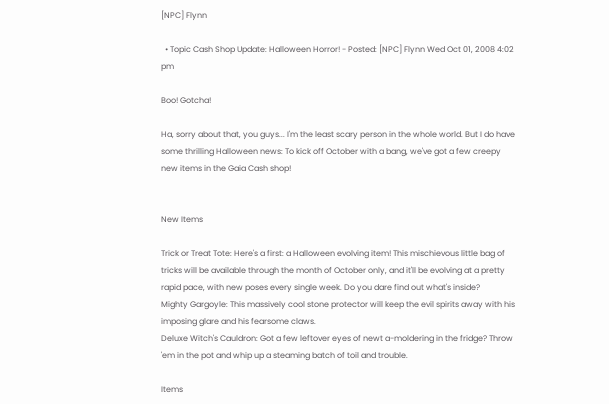[NPC] Flynn

  • Topic Cash Shop Update: Halloween Horror! - Posted: [NPC] Flynn Wed Oct 01, 2008 4:02 pm

Boo! Gotcha!

Ha, sorry about that, you guys... I'm the least scary person in the whole world. But I do have some thrilling Halloween news: To kick off October with a bang, we've got a few creepy new items in the Gaia Cash shop!


New Items

Trick or Treat Tote: Here's a first: a Halloween evolving item! This mischievous little bag of tricks will be available through the month of October only, and it'll be evolving at a pretty rapid pace, with new poses every single week. Do you dare find out what's inside?
Mighty Gargoyle: This massively cool stone protector will keep the evil spirits away with his imposing glare and his fearsome claws.
Deluxe Witch's Cauldron: Got a few leftover eyes of newt a-moldering in the fridge? Throw 'em in the pot and whip up a steaming batch of toil and trouble.

Items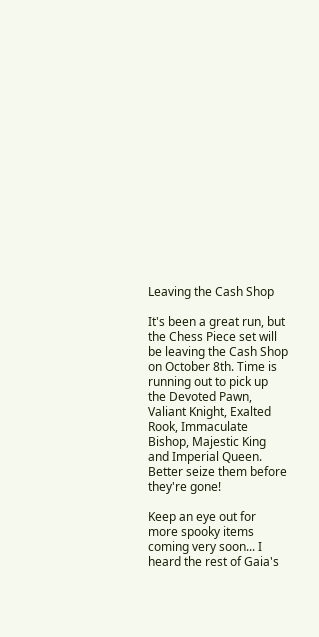Leaving the Cash Shop

It's been a great run, but the Chess Piece set will be leaving the Cash Shop on October 8th. Time is running out to pick up the Devoted Pawn, Valiant Knight, Exalted Rook, Immaculate Bishop, Majestic King and Imperial Queen. Better seize them before they're gone!

Keep an eye out for more spooky items coming very soon... I heard the rest of Gaia's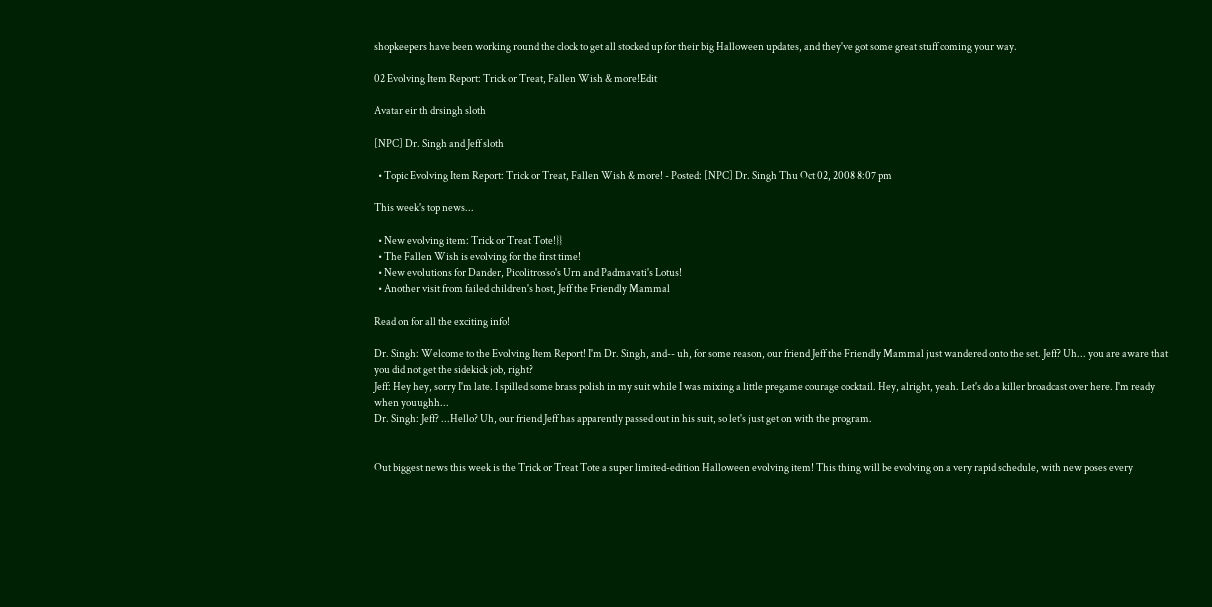shopkeepers have been working round the clock to get all stocked up for their big Halloween updates, and they've got some great stuff coming your way.

02 Evolving Item Report: Trick or Treat, Fallen Wish & more!Edit

Avatar eir th drsingh sloth

[NPC] Dr. Singh and Jeff sloth

  • Topic Evolving Item Report: Trick or Treat, Fallen Wish & more! - Posted: [NPC] Dr. Singh Thu Oct 02, 2008 8:07 pm

This week's top news...

  • New evolving item: Trick or Treat Tote!}}
  • The Fallen Wish is evolving for the first time!
  • New evolutions for Dander, Picolitrosso's Urn and Padmavati's Lotus!
  • Another visit from failed children's host, Jeff the Friendly Mammal

Read on for all the exciting info!

Dr. Singh: Welcome to the Evolving Item Report! I'm Dr. Singh, and-- uh, for some reason, our friend Jeff the Friendly Mammal just wandered onto the set. Jeff? Uh... you are aware that you did not get the sidekick job, right?
Jeff: Hey hey, sorry I'm late. I spilled some brass polish in my suit while I was mixing a little pregame courage cocktail. Hey, alright, yeah. Let's do a killer broadcast over here. I'm ready when youughh...
Dr. Singh: Jeff? ...Hello? Uh, our friend Jeff has apparently passed out in his suit, so let's just get on with the program.


Out biggest news this week is the Trick or Treat Tote a super limited-edition Halloween evolving item! This thing will be evolving on a very rapid schedule, with new poses every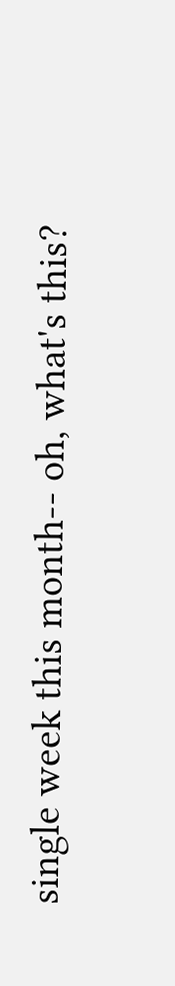single week this month-- oh, what's this?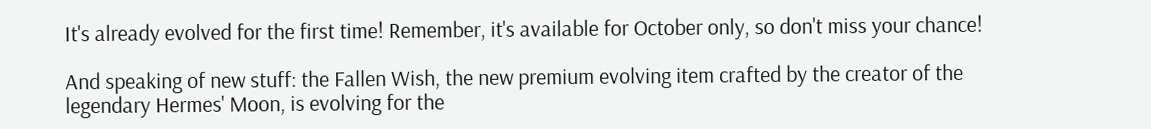It's already evolved for the first time! Remember, it's available for October only, so don't miss your chance!

And speaking of new stuff: the Fallen Wish, the new premium evolving item crafted by the creator of the legendary Hermes' Moon, is evolving for the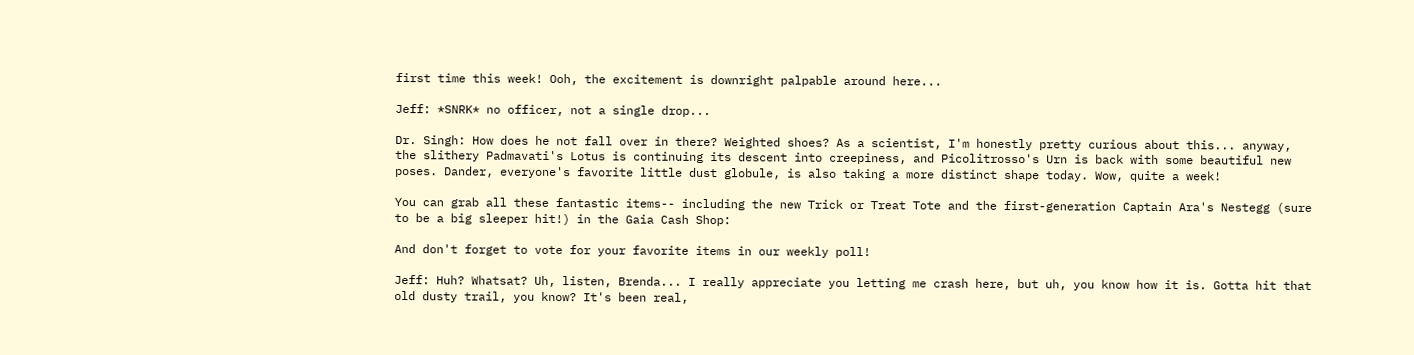first time this week! Ooh, the excitement is downright palpable around here...

Jeff: *SNRK* no officer, not a single drop...

Dr. Singh: How does he not fall over in there? Weighted shoes? As a scientist, I'm honestly pretty curious about this... anyway, the slithery Padmavati's Lotus is continuing its descent into creepiness, and Picolitrosso's Urn is back with some beautiful new poses. Dander, everyone's favorite little dust globule, is also taking a more distinct shape today. Wow, quite a week!

You can grab all these fantastic items-- including the new Trick or Treat Tote and the first-generation Captain Ara's Nestegg (sure to be a big sleeper hit!) in the Gaia Cash Shop:

And don't forget to vote for your favorite items in our weekly poll!

Jeff: Huh? Whatsat? Uh, listen, Brenda... I really appreciate you letting me crash here, but uh, you know how it is. Gotta hit that old dusty trail, you know? It's been real,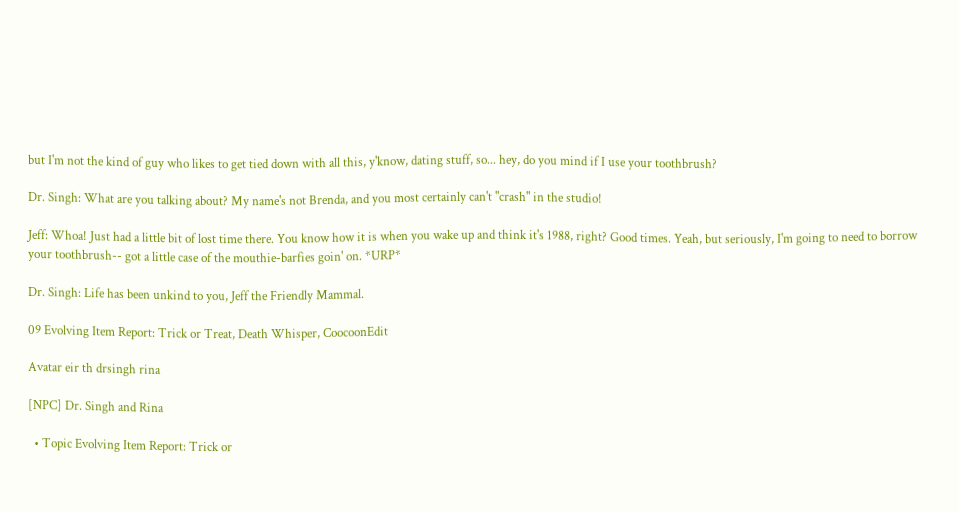but I'm not the kind of guy who likes to get tied down with all this, y'know, dating stuff, so... hey, do you mind if I use your toothbrush?

Dr. Singh: What are you talking about? My name's not Brenda, and you most certainly can't "crash" in the studio!

Jeff: Whoa! Just had a little bit of lost time there. You know how it is when you wake up and think it's 1988, right? Good times. Yeah, but seriously, I'm going to need to borrow your toothbrush-- got a little case of the mouthie-barfies goin' on. *URP*

Dr. Singh: Life has been unkind to you, Jeff the Friendly Mammal.

09 Evolving Item Report: Trick or Treat, Death Whisper, CoocoonEdit

Avatar eir th drsingh rina

[NPC] Dr. Singh and Rina

  • Topic Evolving Item Report: Trick or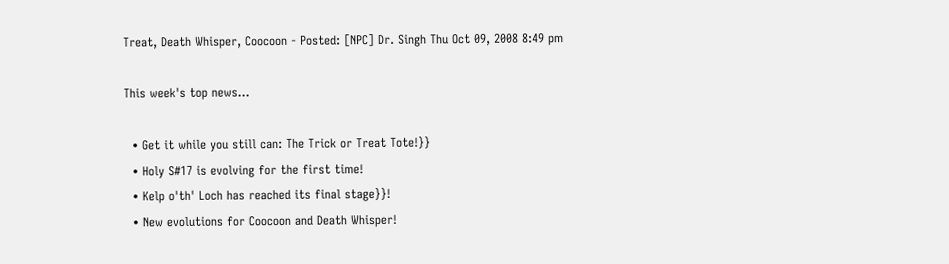Treat, Death Whisper, Coocoon - Posted: [NPC] Dr. Singh Thu Oct 09, 2008 8:49 pm

This week's top news...

  • Get it while you still can: The Trick or Treat Tote!}}
  • Holy S#17 is evolving for the first time!
  • Kelp o'th' Loch has reached its final stage}}!
  • New evolutions for Coocoon and Death Whisper!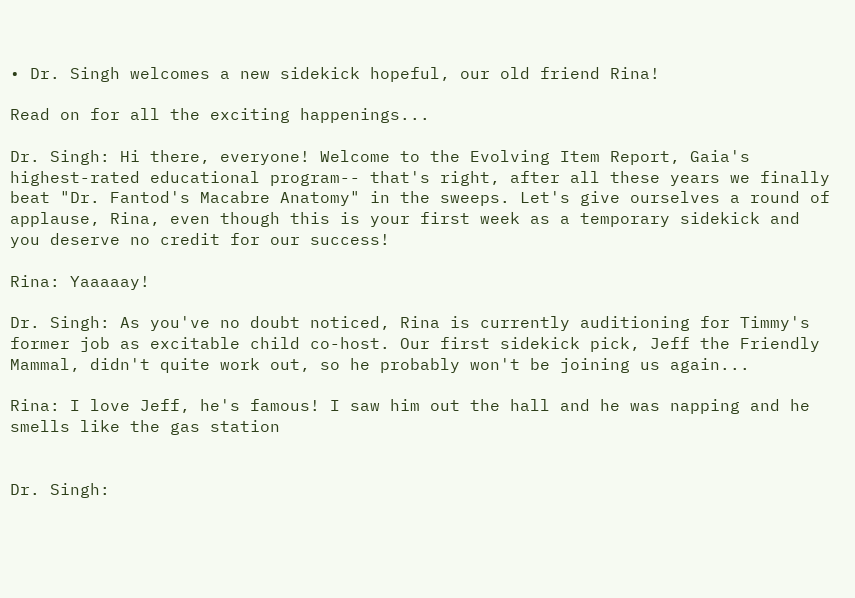• Dr. Singh welcomes a new sidekick hopeful, our old friend Rina!

Read on for all the exciting happenings...

Dr. Singh: Hi there, everyone! Welcome to the Evolving Item Report, Gaia's highest-rated educational program-- that's right, after all these years we finally beat "Dr. Fantod's Macabre Anatomy" in the sweeps. Let's give ourselves a round of applause, Rina, even though this is your first week as a temporary sidekick and you deserve no credit for our success!

Rina: Yaaaaay!

Dr. Singh: As you've no doubt noticed, Rina is currently auditioning for Timmy's former job as excitable child co-host. Our first sidekick pick, Jeff the Friendly Mammal, didn't quite work out, so he probably won't be joining us again...

Rina: I love Jeff, he's famous! I saw him out the hall and he was napping and he smells like the gas station


Dr. Singh: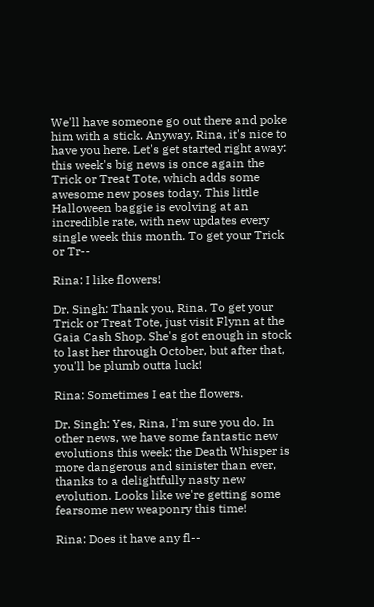We'll have someone go out there and poke him with a stick. Anyway, Rina, it's nice to have you here. Let's get started right away: this week's big news is once again the Trick or Treat Tote, which adds some awesome new poses today. This little Halloween baggie is evolving at an incredible rate, with new updates every single week this month. To get your Trick or Tr--

Rina: I like flowers!

Dr. Singh: Thank you, Rina. To get your Trick or Treat Tote, just visit Flynn at the Gaia Cash Shop. She's got enough in stock to last her through October, but after that, you'll be plumb outta luck!

Rina: Sometimes I eat the flowers.

Dr. Singh: Yes, Rina, I'm sure you do. In other news, we have some fantastic new evolutions this week: the Death Whisper is more dangerous and sinister than ever, thanks to a delightfully nasty new evolution. Looks like we're getting some fearsome new weaponry this time!

Rina: Does it have any fl--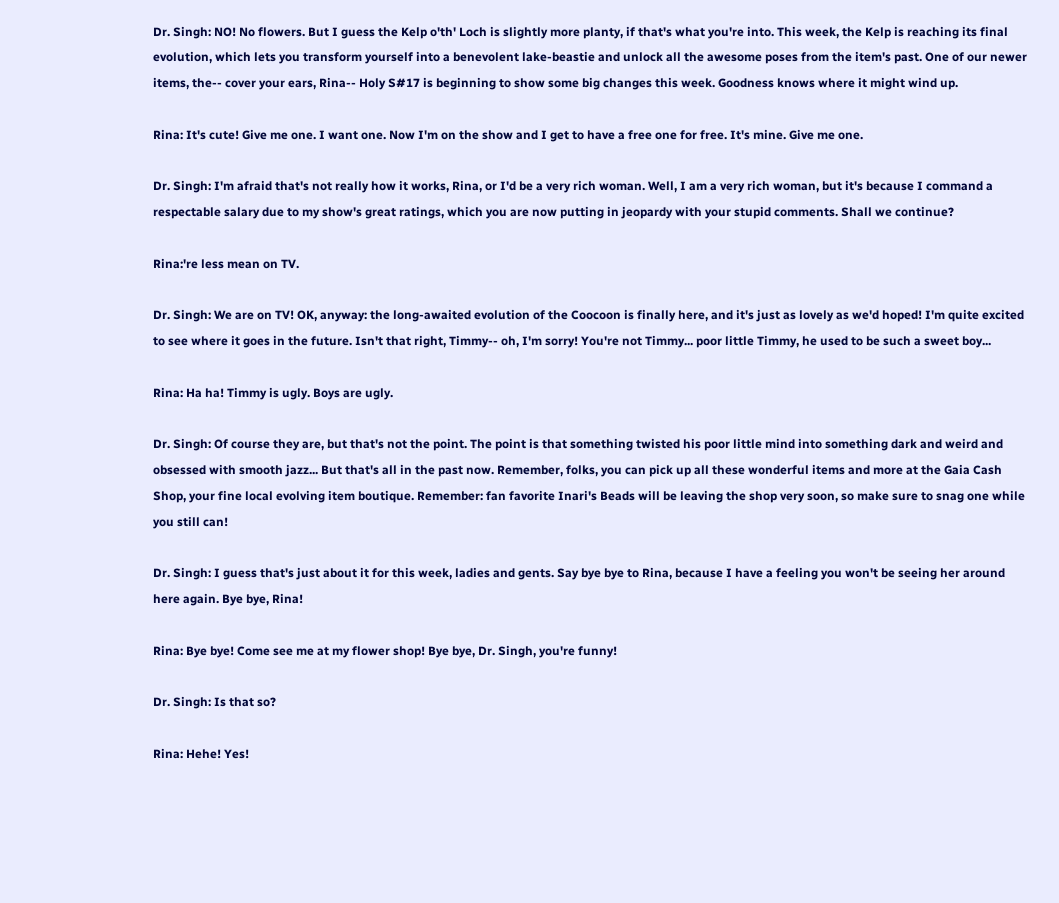Dr. Singh: NO! No flowers. But I guess the Kelp o'th' Loch is slightly more planty, if that's what you're into. This week, the Kelp is reaching its final evolution, which lets you transform yourself into a benevolent lake-beastie and unlock all the awesome poses from the item's past. One of our newer items, the-- cover your ears, Rina-- Holy S#17 is beginning to show some big changes this week. Goodness knows where it might wind up.

Rina: It's cute! Give me one. I want one. Now I'm on the show and I get to have a free one for free. It's mine. Give me one.

Dr. Singh: I'm afraid that's not really how it works, Rina, or I'd be a very rich woman. Well, I am a very rich woman, but it's because I command a respectable salary due to my show's great ratings, which you are now putting in jeopardy with your stupid comments. Shall we continue?

Rina:'re less mean on TV.

Dr. Singh: We are on TV! OK, anyway: the long-awaited evolution of the Coocoon is finally here, and it's just as lovely as we'd hoped! I'm quite excited to see where it goes in the future. Isn't that right, Timmy-- oh, I'm sorry! You're not Timmy... poor little Timmy, he used to be such a sweet boy...

Rina: Ha ha! Timmy is ugly. Boys are ugly.

Dr. Singh: Of course they are, but that's not the point. The point is that something twisted his poor little mind into something dark and weird and obsessed with smooth jazz... But that's all in the past now. Remember, folks, you can pick up all these wonderful items and more at the Gaia Cash Shop, your fine local evolving item boutique. Remember: fan favorite Inari's Beads will be leaving the shop very soon, so make sure to snag one while you still can!

Dr. Singh: I guess that's just about it for this week, ladies and gents. Say bye bye to Rina, because I have a feeling you won't be seeing her around here again. Bye bye, Rina!

Rina: Bye bye! Come see me at my flower shop! Bye bye, Dr. Singh, you're funny!

Dr. Singh: Is that so?

Rina: Hehe! Yes!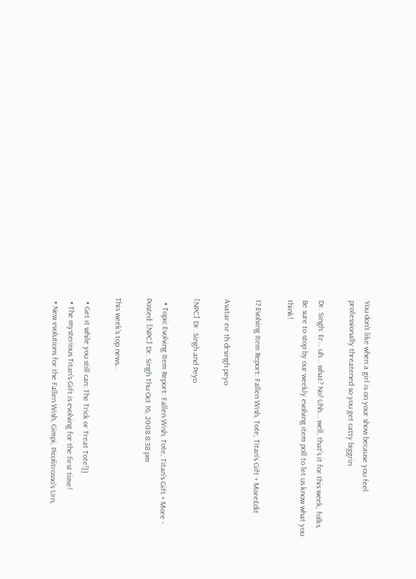You don't like when a girl is on your show because you feel professionally threatened so you get catty biggrin

Dr. Singh: Er... uh... what? No! Uhh... well, that's it for this week, folks. Be sure to stop by our weekly evolving item poll to let us know what you think!

17 Evolving Item Report: Fallen Wish, Tote, Titan's Gift + MoreEdit

Avatar eir th drsingh peyo

[NPC] Dr. Singh and Peyo

  • Topic Evolving Item Report: Fallen Wish, Tote, Titan's Gift + More - Posted: [NPC] Dr. Singh Thu Oct 16, 2008 8:38 pm

This week's top news...

  • Get it while you still can: The Trick or Treat Tote!}}
  • The mysterious Titan's Gift is evolving for the first time!
  • New evolutions for the Fallen Wish, Gimpi, Picolitrosso's Urn,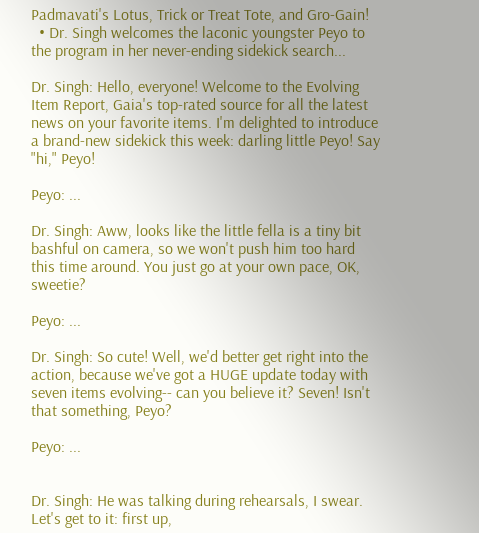Padmavati's Lotus, Trick or Treat Tote, and Gro-Gain!
  • Dr. Singh welcomes the laconic youngster Peyo to the program in her never-ending sidekick search...

Dr. Singh: Hello, everyone! Welcome to the Evolving Item Report, Gaia's top-rated source for all the latest news on your favorite items. I'm delighted to introduce a brand-new sidekick this week: darling little Peyo! Say "hi," Peyo!

Peyo: ...

Dr. Singh: Aww, looks like the little fella is a tiny bit bashful on camera, so we won't push him too hard this time around. You just go at your own pace, OK, sweetie?

Peyo: ...

Dr. Singh: So cute! Well, we'd better get right into the action, because we've got a HUGE update today with seven items evolving-- can you believe it? Seven! Isn't that something, Peyo?

Peyo: ...


Dr. Singh: He was talking during rehearsals, I swear. Let's get to it: first up,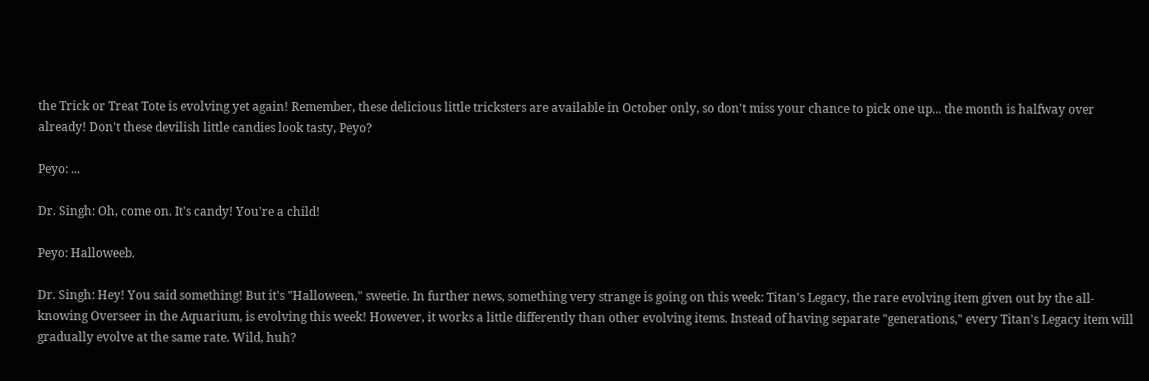the Trick or Treat Tote is evolving yet again! Remember, these delicious little tricksters are available in October only, so don't miss your chance to pick one up... the month is halfway over already! Don't these devilish little candies look tasty, Peyo?

Peyo: ...

Dr. Singh: Oh, come on. It's candy! You're a child!

Peyo: Halloweeb.

Dr. Singh: Hey! You said something! But it's "Halloween," sweetie. In further news, something very strange is going on this week: Titan's Legacy, the rare evolving item given out by the all-knowing Overseer in the Aquarium, is evolving this week! However, it works a little differently than other evolving items. Instead of having separate "generations," every Titan's Legacy item will gradually evolve at the same rate. Wild, huh?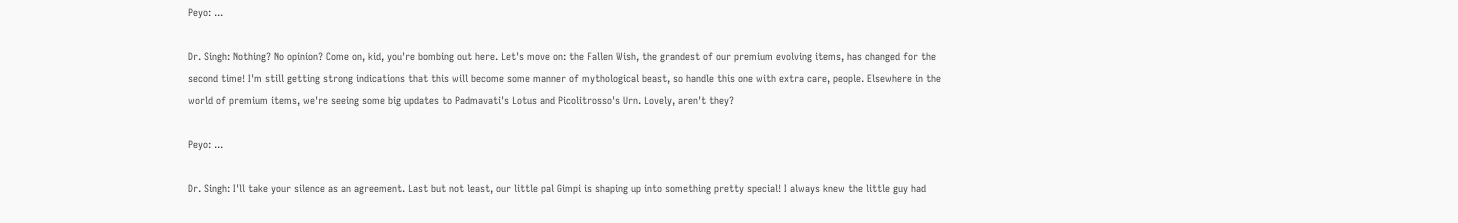Peyo: ...

Dr. Singh: Nothing? No opinion? Come on, kid, you're bombing out here. Let's move on: the Fallen Wish, the grandest of our premium evolving items, has changed for the second time! I'm still getting strong indications that this will become some manner of mythological beast, so handle this one with extra care, people. Elsewhere in the world of premium items, we're seeing some big updates to Padmavati's Lotus and Picolitrosso's Urn. Lovely, aren't they?

Peyo: ...

Dr. Singh: I'll take your silence as an agreement. Last but not least, our little pal Gimpi is shaping up into something pretty special! I always knew the little guy had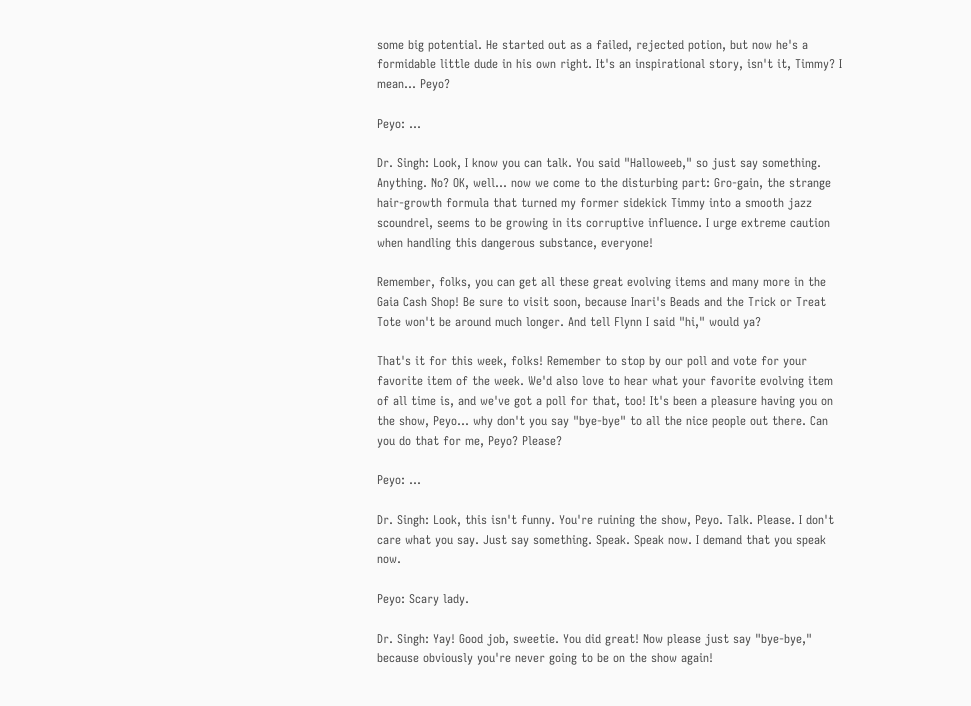some big potential. He started out as a failed, rejected potion, but now he's a formidable little dude in his own right. It's an inspirational story, isn't it, Timmy? I mean... Peyo?

Peyo: ...

Dr. Singh: Look, I know you can talk. You said "Halloweeb," so just say something. Anything. No? OK, well... now we come to the disturbing part: Gro-gain, the strange hair-growth formula that turned my former sidekick Timmy into a smooth jazz scoundrel, seems to be growing in its corruptive influence. I urge extreme caution when handling this dangerous substance, everyone!

Remember, folks, you can get all these great evolving items and many more in the Gaia Cash Shop! Be sure to visit soon, because Inari's Beads and the Trick or Treat Tote won't be around much longer. And tell Flynn I said "hi," would ya?

That's it for this week, folks! Remember to stop by our poll and vote for your favorite item of the week. We'd also love to hear what your favorite evolving item of all time is, and we've got a poll for that, too! It's been a pleasure having you on the show, Peyo... why don't you say "bye-bye" to all the nice people out there. Can you do that for me, Peyo? Please?

Peyo: ...

Dr. Singh: Look, this isn't funny. You're ruining the show, Peyo. Talk. Please. I don't care what you say. Just say something. Speak. Speak now. I demand that you speak now.

Peyo: Scary lady.

Dr. Singh: Yay! Good job, sweetie. You did great! Now please just say "bye-bye," because obviously you're never going to be on the show again!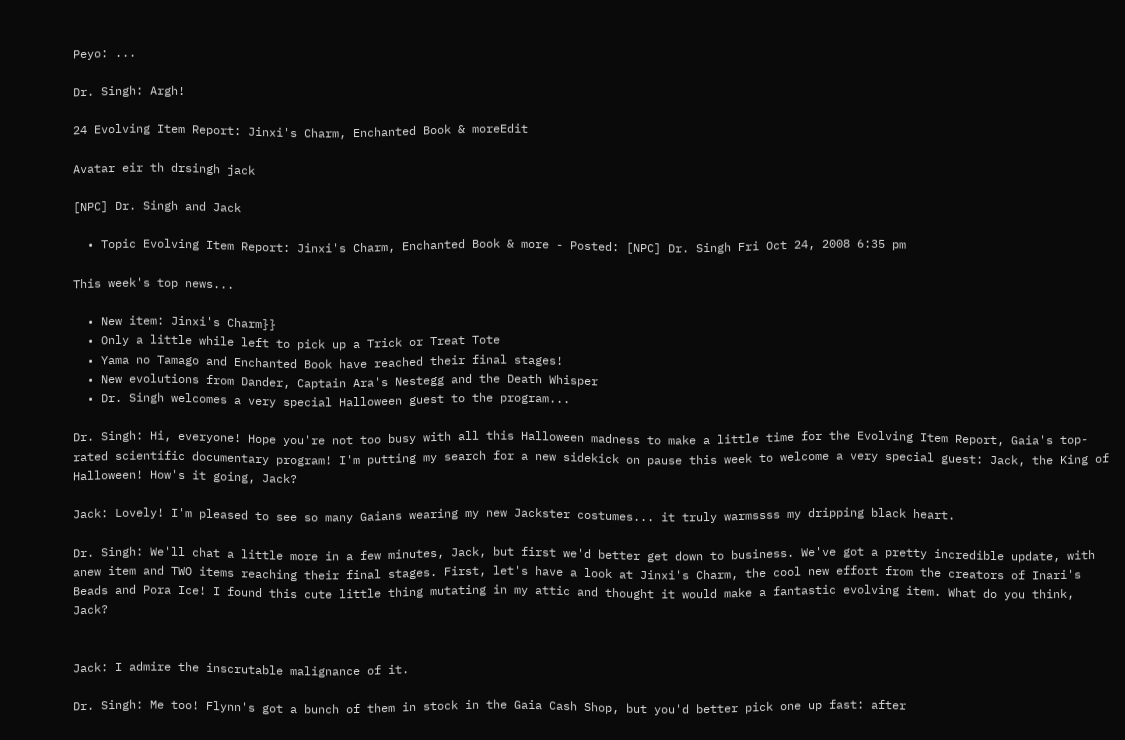Peyo: ...

Dr. Singh: Argh!

24 Evolving Item Report: Jinxi's Charm, Enchanted Book & moreEdit

Avatar eir th drsingh jack

[NPC] Dr. Singh and Jack

  • Topic Evolving Item Report: Jinxi's Charm, Enchanted Book & more - Posted: [NPC] Dr. Singh Fri Oct 24, 2008 6:35 pm

This week's top news...

  • New item: Jinxi's Charm}}
  • Only a little while left to pick up a Trick or Treat Tote
  • Yama no Tamago and Enchanted Book have reached their final stages!
  • New evolutions from Dander, Captain Ara's Nestegg and the Death Whisper
  • Dr. Singh welcomes a very special Halloween guest to the program...

Dr. Singh: Hi, everyone! Hope you're not too busy with all this Halloween madness to make a little time for the Evolving Item Report, Gaia's top-rated scientific documentary program! I'm putting my search for a new sidekick on pause this week to welcome a very special guest: Jack, the King of Halloween! How's it going, Jack?

Jack: Lovely! I'm pleased to see so many Gaians wearing my new Jackster costumes... it truly warmssss my dripping black heart.

Dr. Singh: We'll chat a little more in a few minutes, Jack, but first we'd better get down to business. We've got a pretty incredible update, with anew item and TWO items reaching their final stages. First, let's have a look at Jinxi's Charm, the cool new effort from the creators of Inari's Beads and Pora Ice! I found this cute little thing mutating in my attic and thought it would make a fantastic evolving item. What do you think, Jack?


Jack: I admire the inscrutable malignance of it.

Dr. Singh: Me too! Flynn's got a bunch of them in stock in the Gaia Cash Shop, but you'd better pick one up fast: after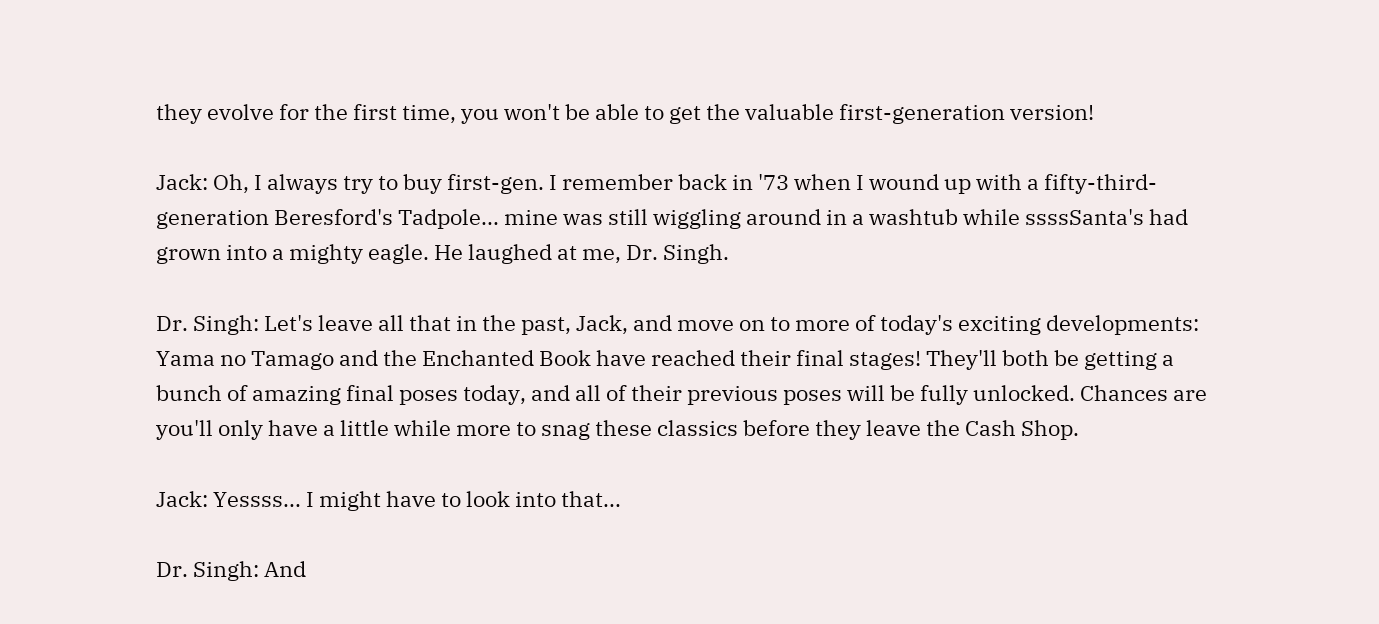they evolve for the first time, you won't be able to get the valuable first-generation version!

Jack: Oh, I always try to buy first-gen. I remember back in '73 when I wound up with a fifty-third-generation Beresford's Tadpole... mine was still wiggling around in a washtub while ssssSanta's had grown into a mighty eagle. He laughed at me, Dr. Singh.

Dr. Singh: Let's leave all that in the past, Jack, and move on to more of today's exciting developments: Yama no Tamago and the Enchanted Book have reached their final stages! They'll both be getting a bunch of amazing final poses today, and all of their previous poses will be fully unlocked. Chances are you'll only have a little while more to snag these classics before they leave the Cash Shop.

Jack: Yessss... I might have to look into that...

Dr. Singh: And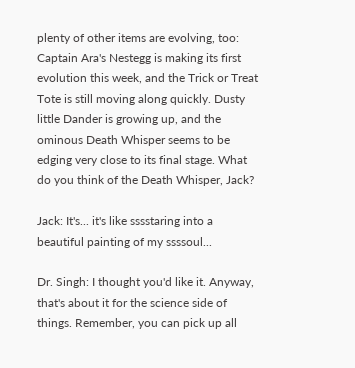plenty of other items are evolving, too: Captain Ara's Nestegg is making its first evolution this week, and the Trick or Treat Tote is still moving along quickly. Dusty little Dander is growing up, and the ominous Death Whisper seems to be edging very close to its final stage. What do you think of the Death Whisper, Jack?

Jack: It's... it's like sssstaring into a beautiful painting of my ssssoul...

Dr. Singh: I thought you'd like it. Anyway, that's about it for the science side of things. Remember, you can pick up all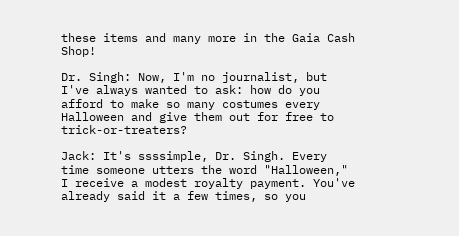these items and many more in the Gaia Cash Shop!

Dr. Singh: Now, I'm no journalist, but I've always wanted to ask: how do you afford to make so many costumes every Halloween and give them out for free to trick-or-treaters?

Jack: It's ssssimple, Dr. Singh. Every time someone utters the word "Halloween," I receive a modest royalty payment. You've already said it a few times, so you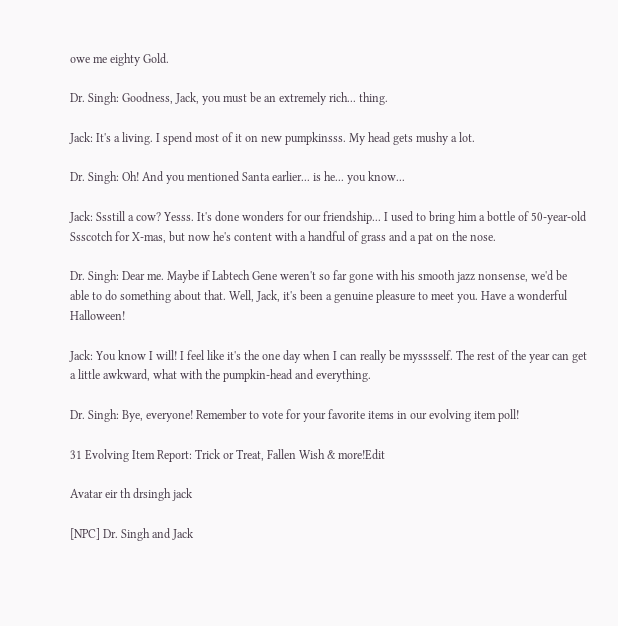owe me eighty Gold.

Dr. Singh: Goodness, Jack, you must be an extremely rich... thing.

Jack: It's a living. I spend most of it on new pumpkinsss. My head gets mushy a lot.

Dr. Singh: Oh! And you mentioned Santa earlier... is he... you know...

Jack: Ssstill a cow? Yesss. It's done wonders for our friendship... I used to bring him a bottle of 50-year-old Ssscotch for X-mas, but now he's content with a handful of grass and a pat on the nose.

Dr. Singh: Dear me. Maybe if Labtech Gene weren't so far gone with his smooth jazz nonsense, we'd be able to do something about that. Well, Jack, it's been a genuine pleasure to meet you. Have a wonderful Halloween!

Jack: You know I will! I feel like it's the one day when I can really be mysssself. The rest of the year can get a little awkward, what with the pumpkin-head and everything.

Dr. Singh: Bye, everyone! Remember to vote for your favorite items in our evolving item poll!

31 Evolving Item Report: Trick or Treat, Fallen Wish & more!Edit

Avatar eir th drsingh jack

[NPC] Dr. Singh and Jack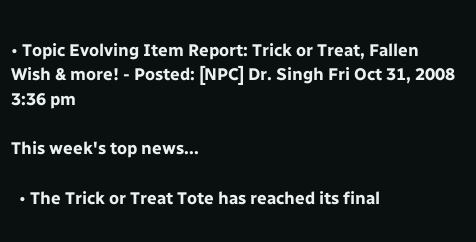• Topic Evolving Item Report: Trick or Treat, Fallen Wish & more! - Posted: [NPC] Dr. Singh Fri Oct 31, 2008 3:36 pm

This week's top news...

  • The Trick or Treat Tote has reached its final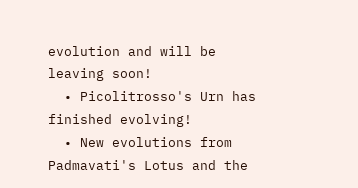evolution and will be leaving soon!
  • Picolitrosso's Urn has finished evolving!
  • New evolutions from Padmavati's Lotus and the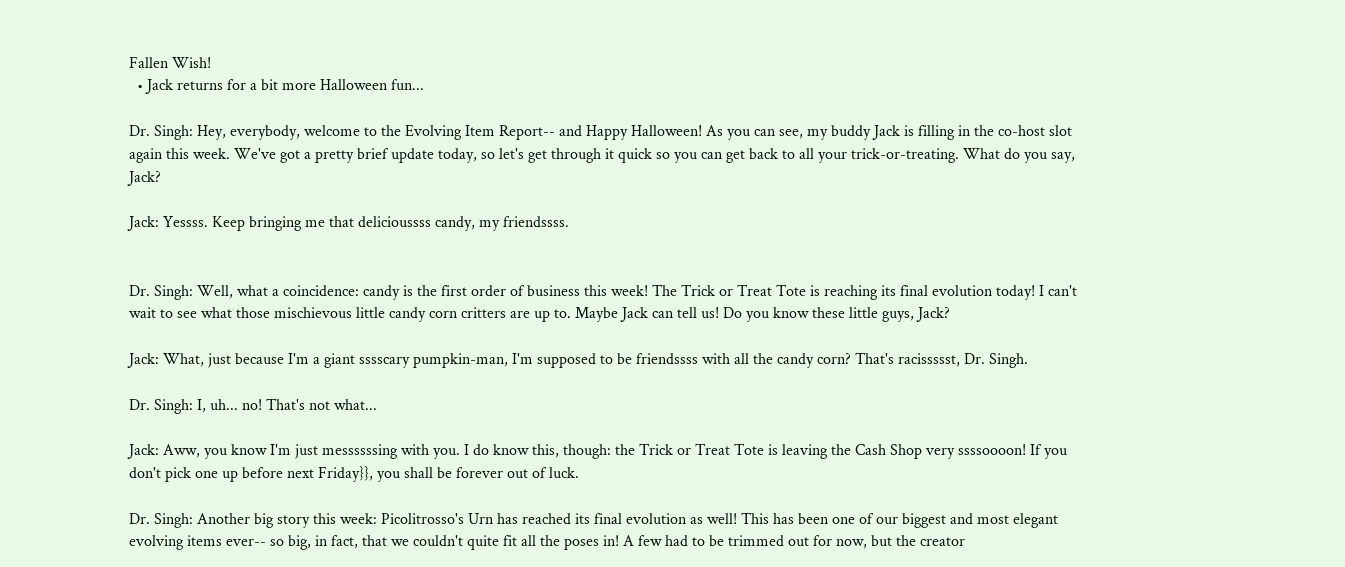Fallen Wish!
  • Jack returns for a bit more Halloween fun...

Dr. Singh: Hey, everybody, welcome to the Evolving Item Report-- and Happy Halloween! As you can see, my buddy Jack is filling in the co-host slot again this week. We've got a pretty brief update today, so let's get through it quick so you can get back to all your trick-or-treating. What do you say, Jack?

Jack: Yessss. Keep bringing me that delicioussss candy, my friendssss.


Dr. Singh: Well, what a coincidence: candy is the first order of business this week! The Trick or Treat Tote is reaching its final evolution today! I can't wait to see what those mischievous little candy corn critters are up to. Maybe Jack can tell us! Do you know these little guys, Jack?

Jack: What, just because I'm a giant sssscary pumpkin-man, I'm supposed to be friendssss with all the candy corn? That's racissssst, Dr. Singh.

Dr. Singh: I, uh... no! That's not what...

Jack: Aww, you know I'm just messssssing with you. I do know this, though: the Trick or Treat Tote is leaving the Cash Shop very ssssoooon! If you don't pick one up before next Friday}}, you shall be forever out of luck.

Dr. Singh: Another big story this week: Picolitrosso's Urn has reached its final evolution as well! This has been one of our biggest and most elegant evolving items ever-- so big, in fact, that we couldn't quite fit all the poses in! A few had to be trimmed out for now, but the creator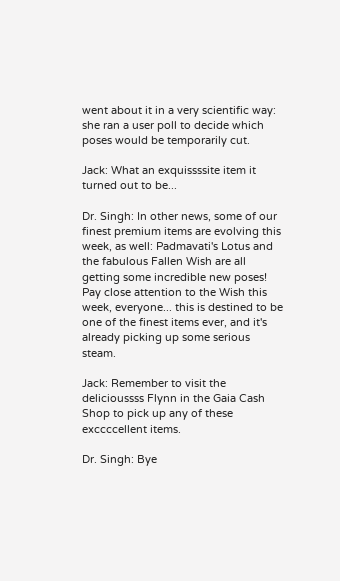went about it in a very scientific way: she ran a user poll to decide which poses would be temporarily cut.

Jack: What an exquissssite item it turned out to be...

Dr. Singh: In other news, some of our finest premium items are evolving this week, as well: Padmavati's Lotus and the fabulous Fallen Wish are all getting some incredible new poses! Pay close attention to the Wish this week, everyone... this is destined to be one of the finest items ever, and it's already picking up some serious steam.

Jack: Remember to visit the delicioussss Flynn in the Gaia Cash Shop to pick up any of these exccccellent items.

Dr. Singh: Bye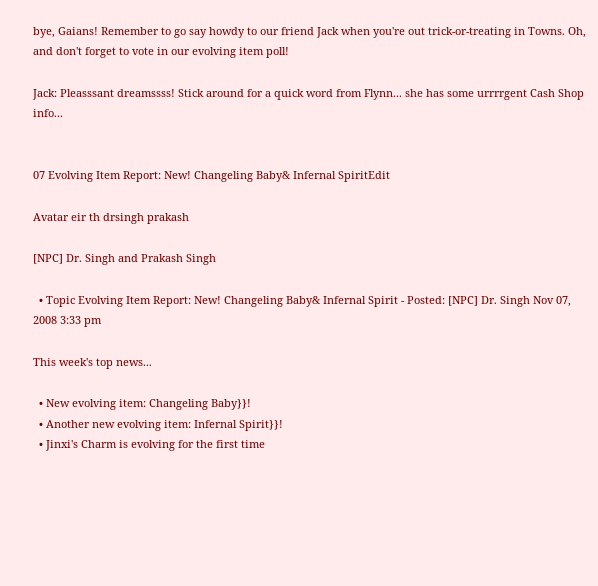bye, Gaians! Remember to go say howdy to our friend Jack when you're out trick-or-treating in Towns. Oh, and don't forget to vote in our evolving item poll!

Jack: Pleasssant dreamssss! Stick around for a quick word from Flynn... she has some urrrrgent Cash Shop info...


07 Evolving Item Report: New! Changeling Baby& Infernal SpiritEdit

Avatar eir th drsingh prakash

[NPC] Dr. Singh and Prakash Singh

  • Topic Evolving Item Report: New! Changeling Baby& Infernal Spirit - Posted: [NPC] Dr. Singh Nov 07, 2008 3:33 pm

This week's top news...

  • New evolving item: Changeling Baby}}!
  • Another new evolving item: Infernal Spirit}}!
  • Jinxi's Charm is evolving for the first time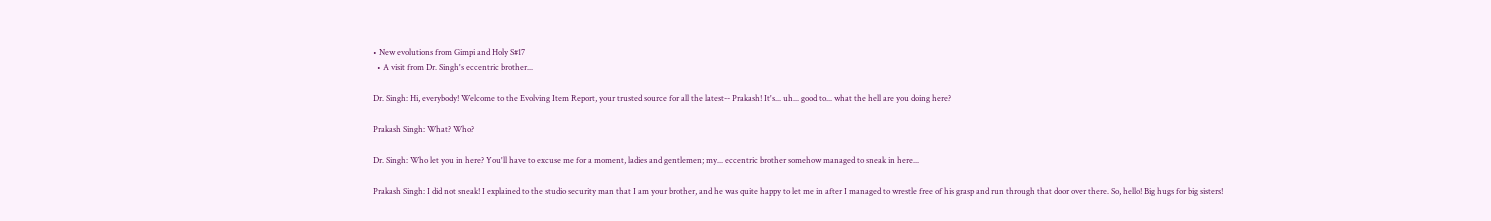• New evolutions from Gimpi and Holy S#17
  • A visit from Dr. Singh's eccentric brother...

Dr. Singh: Hi, everybody! Welcome to the Evolving Item Report, your trusted source for all the latest-- Prakash! It's... uh... good to... what the hell are you doing here?

Prakash Singh: What? Who?

Dr. Singh: Who let you in here? You'll have to excuse me for a moment, ladies and gentlemen; my... eccentric brother somehow managed to sneak in here...

Prakash Singh: I did not sneak! I explained to the studio security man that I am your brother, and he was quite happy to let me in after I managed to wrestle free of his grasp and run through that door over there. So, hello! Big hugs for big sisters!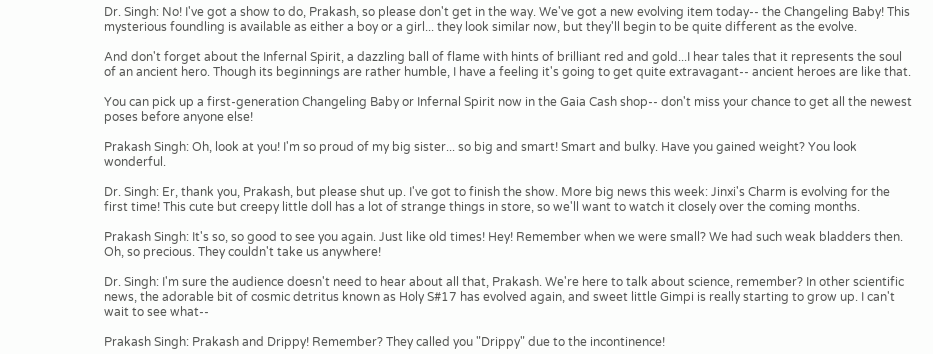Dr. Singh: No! I've got a show to do, Prakash, so please don't get in the way. We've got a new evolving item today-- the Changeling Baby! This mysterious foundling is available as either a boy or a girl... they look similar now, but they'll begin to be quite different as the evolve.

And don't forget about the Infernal Spirit, a dazzling ball of flame with hints of brilliant red and gold...I hear tales that it represents the soul of an ancient hero. Though its beginnings are rather humble, I have a feeling it's going to get quite extravagant-- ancient heroes are like that.

You can pick up a first-generation Changeling Baby or Infernal Spirit now in the Gaia Cash shop-- don't miss your chance to get all the newest poses before anyone else!

Prakash Singh: Oh, look at you! I'm so proud of my big sister... so big and smart! Smart and bulky. Have you gained weight? You look wonderful.

Dr. Singh: Er, thank you, Prakash, but please shut up. I've got to finish the show. More big news this week: Jinxi's Charm is evolving for the first time! This cute but creepy little doll has a lot of strange things in store, so we'll want to watch it closely over the coming months.

Prakash Singh: It's so, so good to see you again. Just like old times! Hey! Remember when we were small? We had such weak bladders then. Oh, so precious. They couldn't take us anywhere!

Dr. Singh: I'm sure the audience doesn't need to hear about all that, Prakash. We're here to talk about science, remember? In other scientific news, the adorable bit of cosmic detritus known as Holy S#17 has evolved again, and sweet little Gimpi is really starting to grow up. I can't wait to see what--

Prakash Singh: Prakash and Drippy! Remember? They called you "Drippy" due to the incontinence!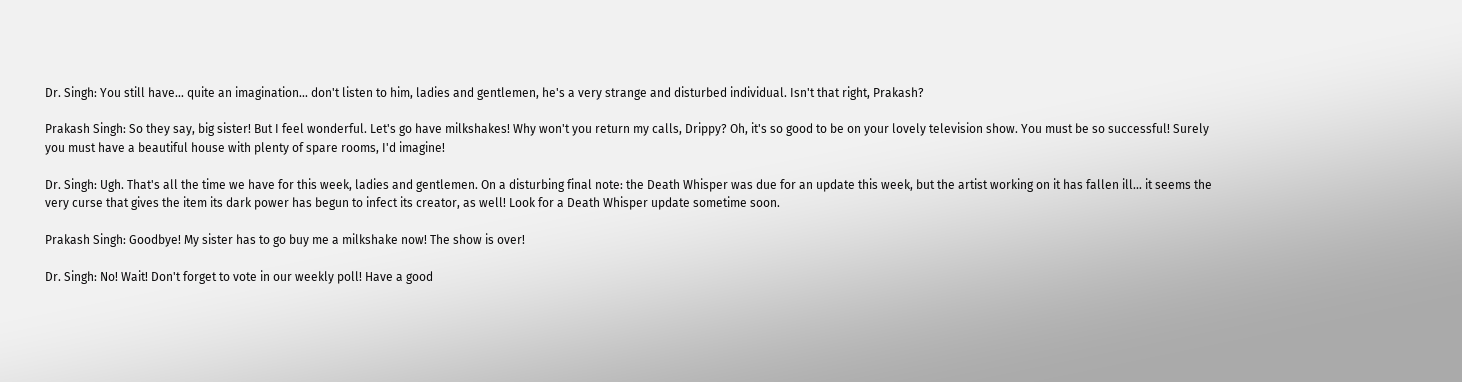Dr. Singh: You still have... quite an imagination... don't listen to him, ladies and gentlemen, he's a very strange and disturbed individual. Isn't that right, Prakash?

Prakash Singh: So they say, big sister! But I feel wonderful. Let's go have milkshakes! Why won't you return my calls, Drippy? Oh, it's so good to be on your lovely television show. You must be so successful! Surely you must have a beautiful house with plenty of spare rooms, I'd imagine!

Dr. Singh: Ugh. That's all the time we have for this week, ladies and gentlemen. On a disturbing final note: the Death Whisper was due for an update this week, but the artist working on it has fallen ill... it seems the very curse that gives the item its dark power has begun to infect its creator, as well! Look for a Death Whisper update sometime soon.

Prakash Singh: Goodbye! My sister has to go buy me a milkshake now! The show is over!

Dr. Singh: No! Wait! Don't forget to vote in our weekly poll! Have a good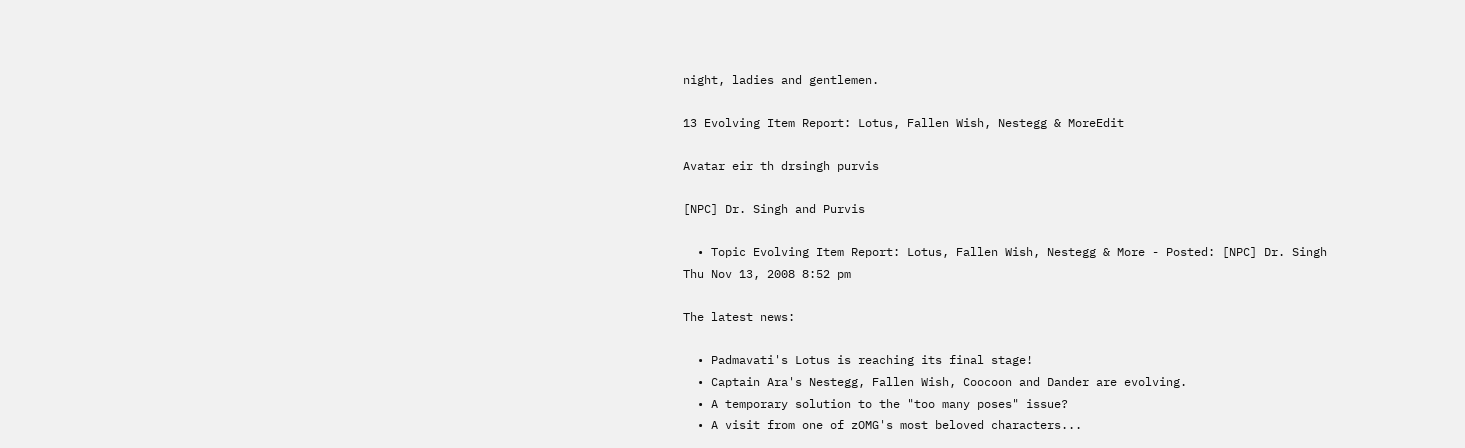night, ladies and gentlemen.

13 Evolving Item Report: Lotus, Fallen Wish, Nestegg & MoreEdit

Avatar eir th drsingh purvis

[NPC] Dr. Singh and Purvis

  • Topic Evolving Item Report: Lotus, Fallen Wish, Nestegg & More - Posted: [NPC] Dr. Singh Thu Nov 13, 2008 8:52 pm

The latest news:

  • Padmavati's Lotus is reaching its final stage!
  • Captain Ara's Nestegg, Fallen Wish, Coocoon and Dander are evolving.
  • A temporary solution to the "too many poses" issue?
  • A visit from one of zOMG's most beloved characters...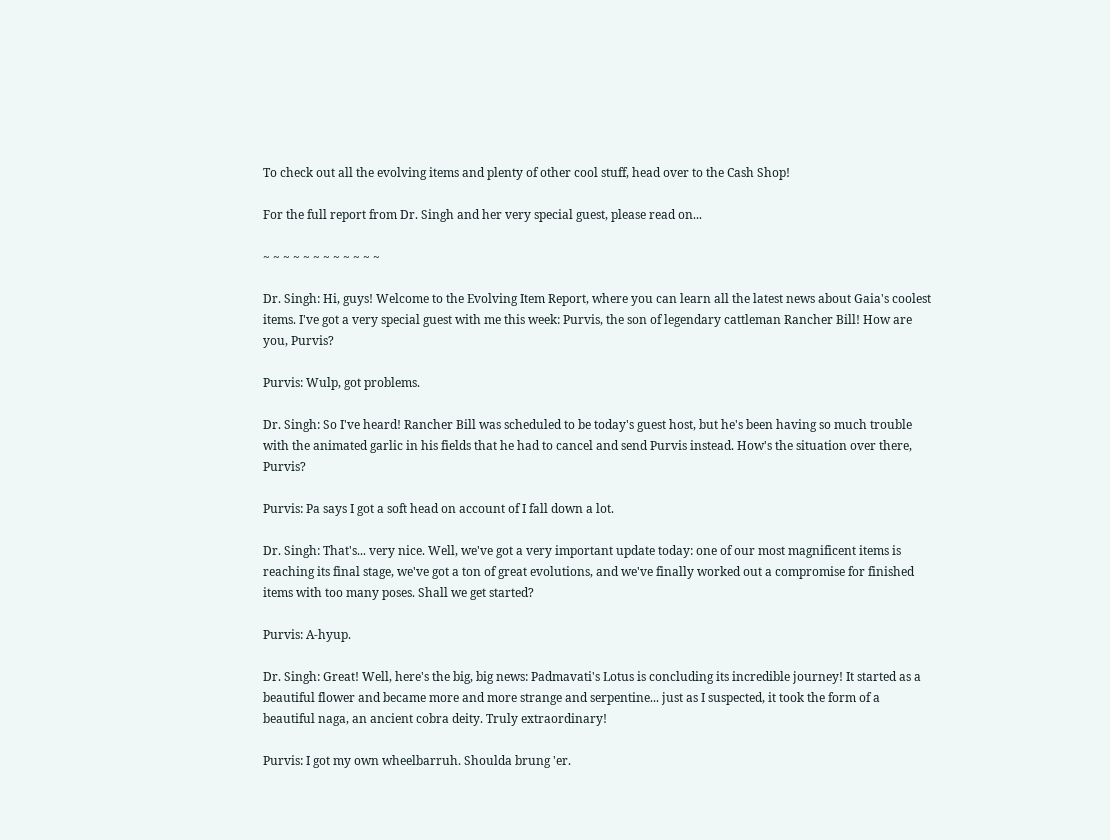To check out all the evolving items and plenty of other cool stuff, head over to the Cash Shop!

For the full report from Dr. Singh and her very special guest, please read on...

~ ~ ~ ~ ~ ~ ~ ~ ~ ~ ~ ~

Dr. Singh: Hi, guys! Welcome to the Evolving Item Report, where you can learn all the latest news about Gaia's coolest items. I've got a very special guest with me this week: Purvis, the son of legendary cattleman Rancher Bill! How are you, Purvis?

Purvis: Wulp, got problems.

Dr. Singh: So I've heard! Rancher Bill was scheduled to be today's guest host, but he's been having so much trouble with the animated garlic in his fields that he had to cancel and send Purvis instead. How's the situation over there, Purvis?

Purvis: Pa says I got a soft head on account of I fall down a lot.

Dr. Singh: That's... very nice. Well, we've got a very important update today: one of our most magnificent items is reaching its final stage, we've got a ton of great evolutions, and we've finally worked out a compromise for finished items with too many poses. Shall we get started?

Purvis: A-hyup.

Dr. Singh: Great! Well, here's the big, big news: Padmavati's Lotus is concluding its incredible journey! It started as a beautiful flower and became more and more strange and serpentine... just as I suspected, it took the form of a beautiful naga, an ancient cobra deity. Truly extraordinary!

Purvis: I got my own wheelbarruh. Shoulda brung 'er.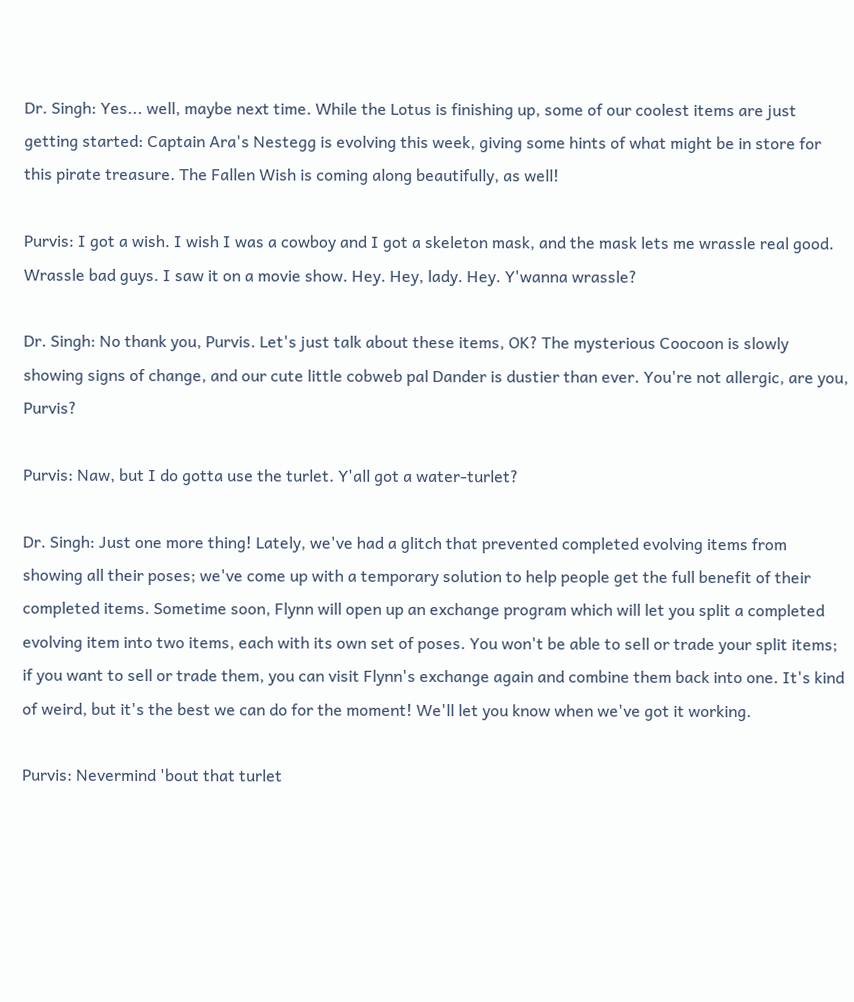Dr. Singh: Yes... well, maybe next time. While the Lotus is finishing up, some of our coolest items are just getting started: Captain Ara's Nestegg is evolving this week, giving some hints of what might be in store for this pirate treasure. The Fallen Wish is coming along beautifully, as well!

Purvis: I got a wish. I wish I was a cowboy and I got a skeleton mask, and the mask lets me wrassle real good. Wrassle bad guys. I saw it on a movie show. Hey. Hey, lady. Hey. Y'wanna wrassle?

Dr. Singh: No thank you, Purvis. Let's just talk about these items, OK? The mysterious Coocoon is slowly showing signs of change, and our cute little cobweb pal Dander is dustier than ever. You're not allergic, are you, Purvis?

Purvis: Naw, but I do gotta use the turlet. Y'all got a water-turlet?

Dr. Singh: Just one more thing! Lately, we've had a glitch that prevented completed evolving items from showing all their poses; we've come up with a temporary solution to help people get the full benefit of their completed items. Sometime soon, Flynn will open up an exchange program which will let you split a completed evolving item into two items, each with its own set of poses. You won't be able to sell or trade your split items; if you want to sell or trade them, you can visit Flynn's exchange again and combine them back into one. It's kind of weird, but it's the best we can do for the moment! We'll let you know when we've got it working.

Purvis: Nevermind 'bout that turlet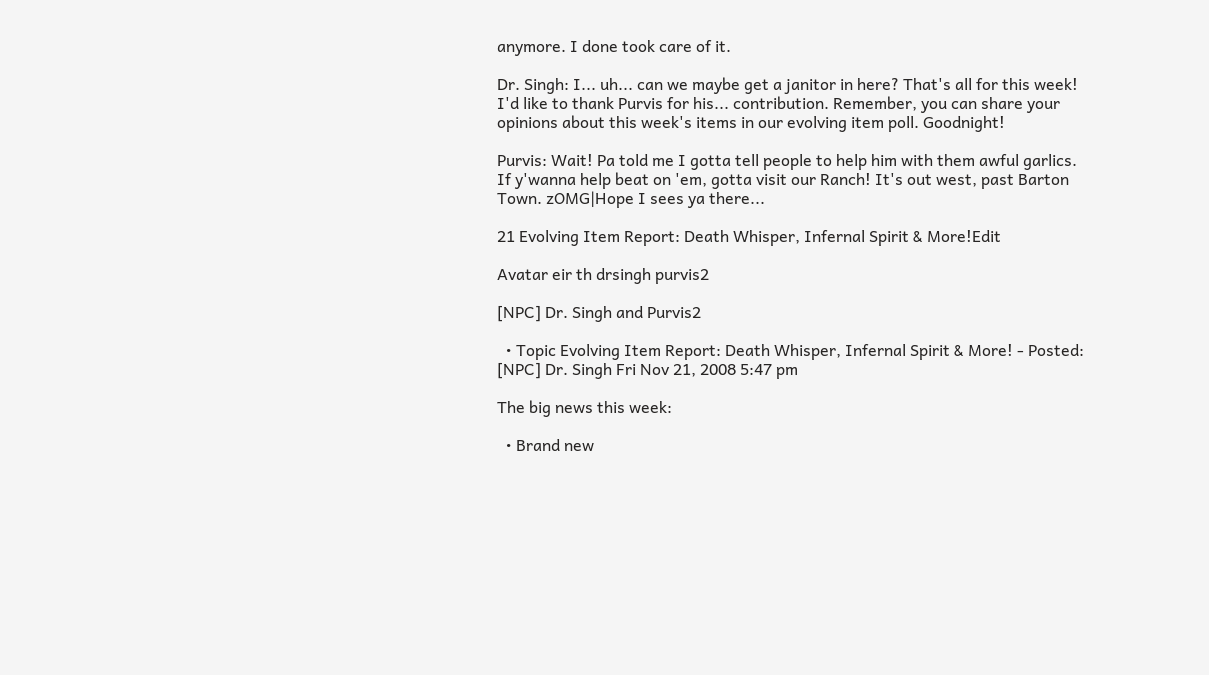anymore. I done took care of it.

Dr. Singh: I... uh... can we maybe get a janitor in here? That's all for this week! I'd like to thank Purvis for his... contribution. Remember, you can share your opinions about this week's items in our evolving item poll. Goodnight!

Purvis: Wait! Pa told me I gotta tell people to help him with them awful garlics. If y'wanna help beat on 'em, gotta visit our Ranch! It's out west, past Barton Town. zOMG|Hope I sees ya there...

21 Evolving Item Report: Death Whisper, Infernal Spirit & More!Edit

Avatar eir th drsingh purvis2

[NPC] Dr. Singh and Purvis2

  • Topic Evolving Item Report: Death Whisper, Infernal Spirit & More! - Posted: [NPC] Dr. Singh Fri Nov 21, 2008 5:47 pm

The big news this week:

  • Brand new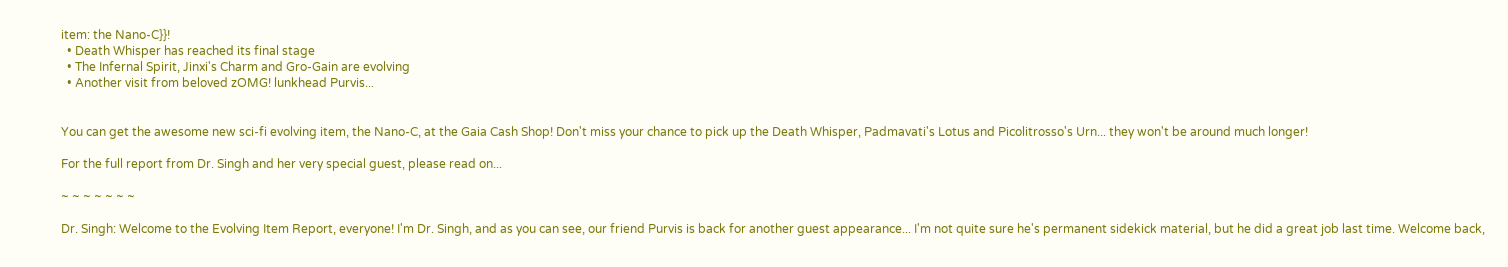item: the Nano-C}}!
  • Death Whisper has reached its final stage
  • The Infernal Spirit, Jinxi's Charm and Gro-Gain are evolving
  • Another visit from beloved zOMG! lunkhead Purvis...


You can get the awesome new sci-fi evolving item, the Nano-C, at the Gaia Cash Shop! Don't miss your chance to pick up the Death Whisper, Padmavati's Lotus and Picolitrosso's Urn... they won't be around much longer!

For the full report from Dr. Singh and her very special guest, please read on...

~ ~ ~ ~ ~ ~ ~

Dr. Singh: Welcome to the Evolving Item Report, everyone! I'm Dr. Singh, and as you can see, our friend Purvis is back for another guest appearance... I'm not quite sure he's permanent sidekick material, but he did a great job last time. Welcome back,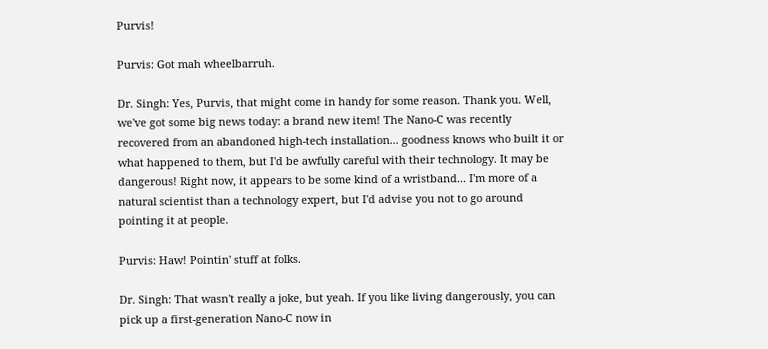Purvis!

Purvis: Got mah wheelbarruh.

Dr. Singh: Yes, Purvis, that might come in handy for some reason. Thank you. Well, we've got some big news today: a brand new item! The Nano-C was recently recovered from an abandoned high-tech installation... goodness knows who built it or what happened to them, but I'd be awfully careful with their technology. It may be dangerous! Right now, it appears to be some kind of a wristband... I'm more of a natural scientist than a technology expert, but I'd advise you not to go around pointing it at people.

Purvis: Haw! Pointin' stuff at folks.

Dr. Singh: That wasn't really a joke, but yeah. If you like living dangerously, you can pick up a first-generation Nano-C now in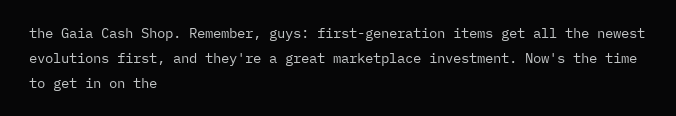the Gaia Cash Shop. Remember, guys: first-generation items get all the newest evolutions first, and they're a great marketplace investment. Now's the time to get in on the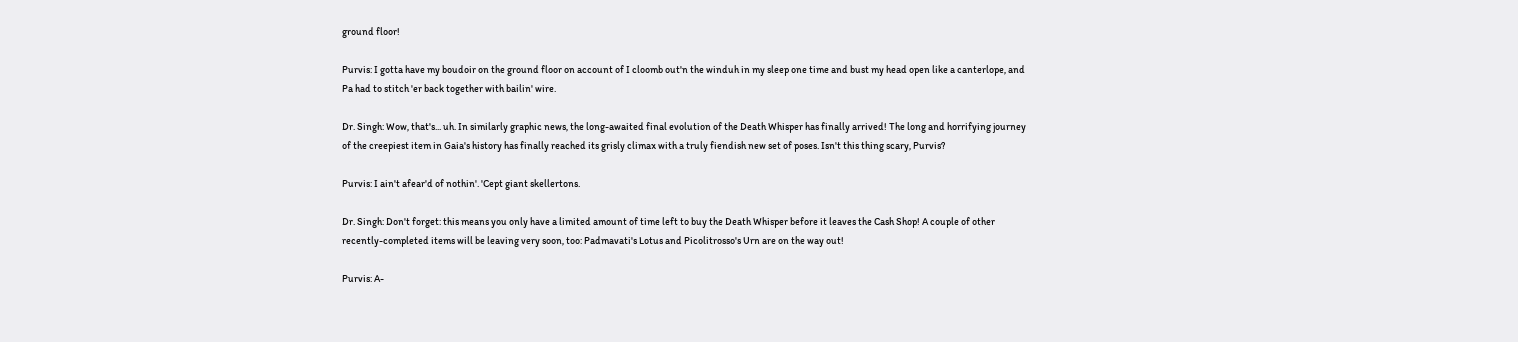ground floor!

Purvis: I gotta have my boudoir on the ground floor on account of I cloomb out'n the winduh in my sleep one time and bust my head open like a canterlope, and Pa had to stitch 'er back together with bailin' wire.

Dr. Singh: Wow, that's... uh. In similarly graphic news, the long-awaited final evolution of the Death Whisper has finally arrived! The long and horrifying journey of the creepiest item in Gaia's history has finally reached its grisly climax with a truly fiendish new set of poses. Isn't this thing scary, Purvis?

Purvis: I ain't afear'd of nothin'. 'Cept giant skellertons.

Dr. Singh: Don't forget: this means you only have a limited amount of time left to buy the Death Whisper before it leaves the Cash Shop! A couple of other recently-completed items will be leaving very soon, too: Padmavati's Lotus and Picolitrosso's Urn are on the way out!

Purvis: A-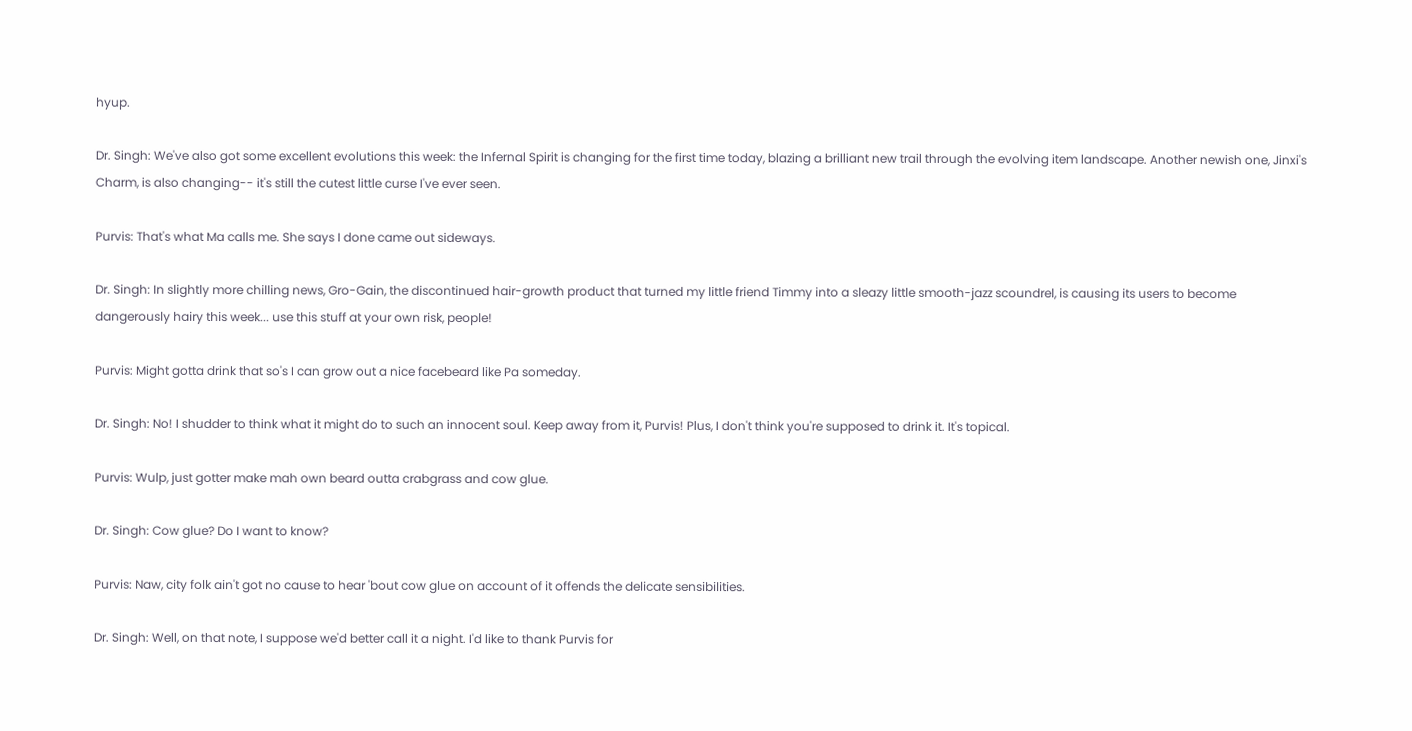hyup.

Dr. Singh: We've also got some excellent evolutions this week: the Infernal Spirit is changing for the first time today, blazing a brilliant new trail through the evolving item landscape. Another newish one, Jinxi's Charm, is also changing-- it's still the cutest little curse I've ever seen.

Purvis: That's what Ma calls me. She says I done came out sideways.

Dr. Singh: In slightly more chilling news, Gro-Gain, the discontinued hair-growth product that turned my little friend Timmy into a sleazy little smooth-jazz scoundrel, is causing its users to become dangerously hairy this week... use this stuff at your own risk, people!

Purvis: Might gotta drink that so's I can grow out a nice facebeard like Pa someday.

Dr. Singh: No! I shudder to think what it might do to such an innocent soul. Keep away from it, Purvis! Plus, I don't think you're supposed to drink it. It's topical.

Purvis: Wulp, just gotter make mah own beard outta crabgrass and cow glue.

Dr. Singh: Cow glue? Do I want to know?

Purvis: Naw, city folk ain't got no cause to hear 'bout cow glue on account of it offends the delicate sensibilities.

Dr. Singh: Well, on that note, I suppose we'd better call it a night. I'd like to thank Purvis for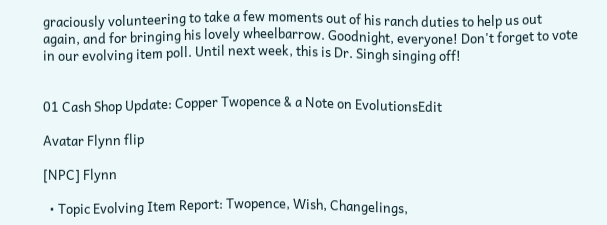graciously volunteering to take a few moments out of his ranch duties to help us out again, and for bringing his lovely wheelbarrow. Goodnight, everyone! Don't forget to vote in our evolving item poll. Until next week, this is Dr. Singh singing off!


01 Cash Shop Update: Copper Twopence & a Note on EvolutionsEdit

Avatar Flynn flip

[NPC] Flynn

  • Topic Evolving Item Report: Twopence, Wish, Changelings,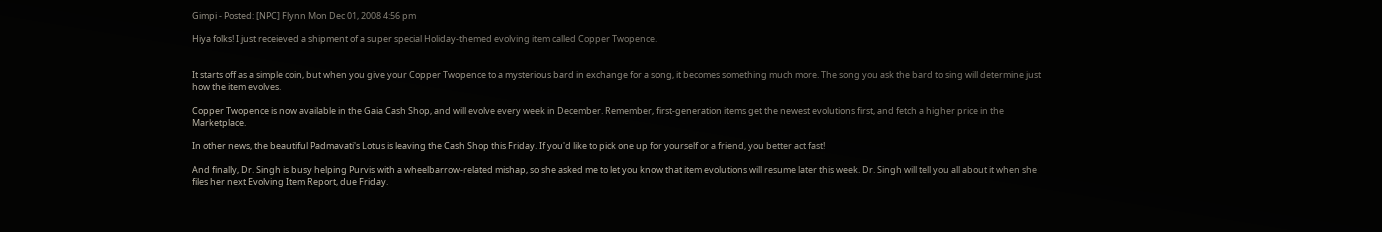Gimpi - Posted: [NPC] Flynn Mon Dec 01, 2008 4:56 pm

Hiya folks! I just receieved a shipment of a super special Holiday-themed evolving item called Copper Twopence.


It starts off as a simple coin, but when you give your Copper Twopence to a mysterious bard in exchange for a song, it becomes something much more. The song you ask the bard to sing will determine just how the item evolves.

Copper Twopence is now available in the Gaia Cash Shop, and will evolve every week in December. Remember, first-generation items get the newest evolutions first, and fetch a higher price in the Marketplace.

In other news, the beautiful Padmavati's Lotus is leaving the Cash Shop this Friday. If you'd like to pick one up for yourself or a friend, you better act fast!

And finally, Dr. Singh is busy helping Purvis with a wheelbarrow-related mishap, so she asked me to let you know that item evolutions will resume later this week. Dr. Singh will tell you all about it when she files her next Evolving Item Report, due Friday.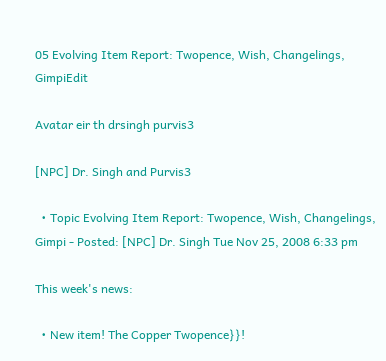05 Evolving Item Report: Twopence, Wish, Changelings, GimpiEdit

Avatar eir th drsingh purvis3

[NPC] Dr. Singh and Purvis3

  • Topic Evolving Item Report: Twopence, Wish, Changelings, Gimpi - Posted: [NPC] Dr. Singh Tue Nov 25, 2008 6:33 pm

This week's news:

  • New item! The Copper Twopence}}!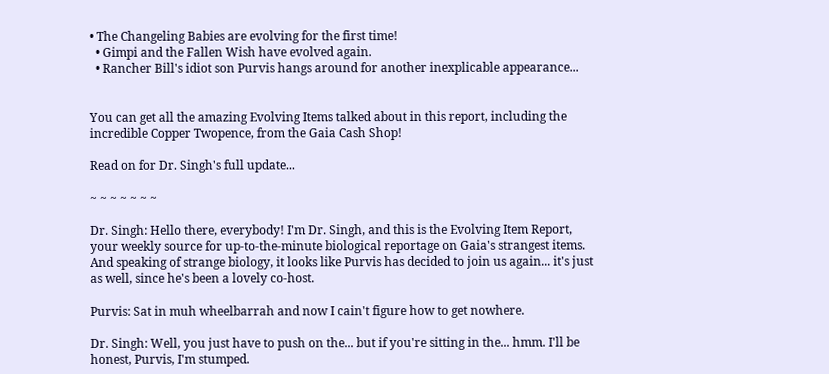• The Changeling Babies are evolving for the first time!
  • Gimpi and the Fallen Wish have evolved again.
  • Rancher Bill's idiot son Purvis hangs around for another inexplicable appearance...


You can get all the amazing Evolving Items talked about in this report, including the incredible Copper Twopence, from the Gaia Cash Shop!

Read on for Dr. Singh's full update...

~ ~ ~ ~ ~ ~ ~

Dr. Singh: Hello there, everybody! I'm Dr. Singh, and this is the Evolving Item Report, your weekly source for up-to-the-minute biological reportage on Gaia's strangest items. And speaking of strange biology, it looks like Purvis has decided to join us again... it's just as well, since he's been a lovely co-host.

Purvis: Sat in muh wheelbarrah and now I cain't figure how to get nowhere.

Dr. Singh: Well, you just have to push on the... but if you're sitting in the... hmm. I'll be honest, Purvis, I'm stumped.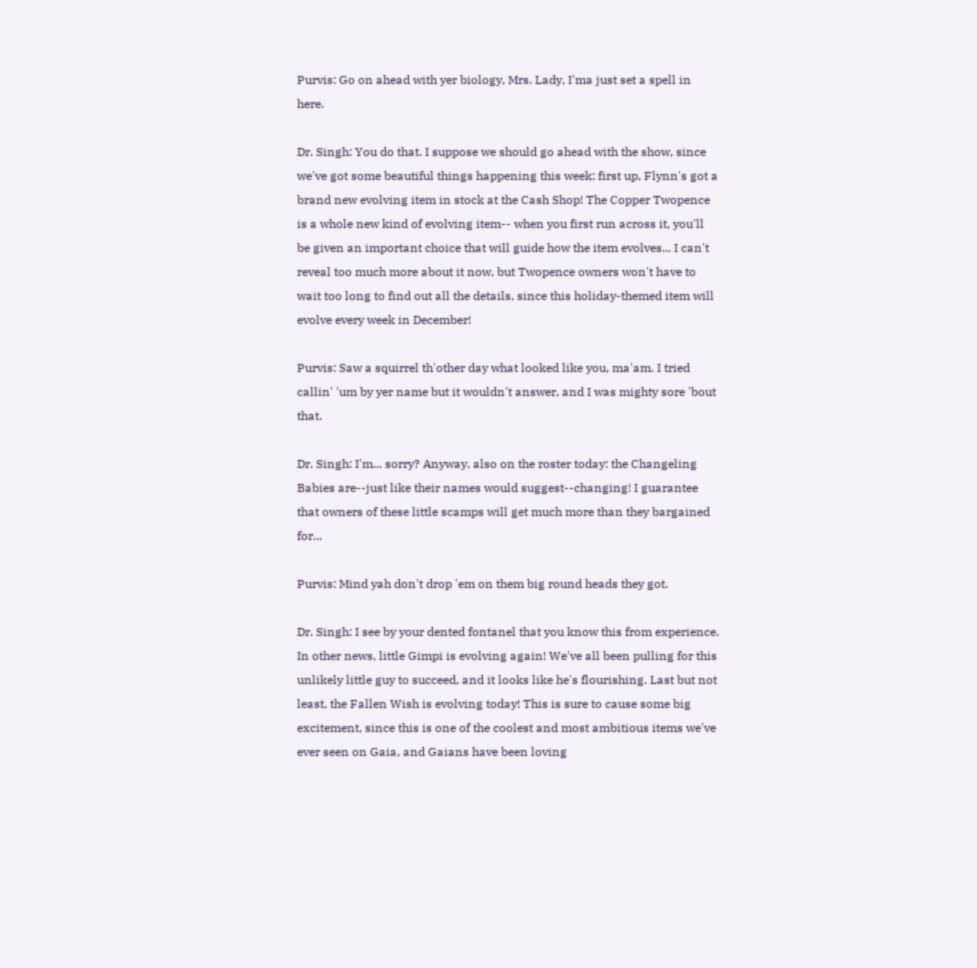Purvis: Go on ahead with yer biology, Mrs. Lady, I'ma just set a spell in here.

Dr. Singh: You do that. I suppose we should go ahead with the show, since we've got some beautiful things happening this week: first up, Flynn's got a brand new evolving item in stock at the Cash Shop! The Copper Twopence is a whole new kind of evolving item-- when you first run across it, you'll be given an important choice that will guide how the item evolves... I can't reveal too much more about it now, but Twopence owners won't have to wait too long to find out all the details, since this holiday-themed item will evolve every week in December!

Purvis: Saw a squirrel th'other day what looked like you, ma'am. I tried callin' 'um by yer name but it wouldn't answer, and I was mighty sore 'bout that.

Dr. Singh: I'm... sorry? Anyway, also on the roster today: the Changeling Babies are--just like their names would suggest--changing! I guarantee that owners of these little scamps will get much more than they bargained for...

Purvis: Mind yah don't drop 'em on them big round heads they got.

Dr. Singh: I see by your dented fontanel that you know this from experience. In other news, little Gimpi is evolving again! We've all been pulling for this unlikely little guy to succeed, and it looks like he's flourishing. Last but not least, the Fallen Wish is evolving today! This is sure to cause some big excitement, since this is one of the coolest and most ambitious items we've ever seen on Gaia, and Gaians have been loving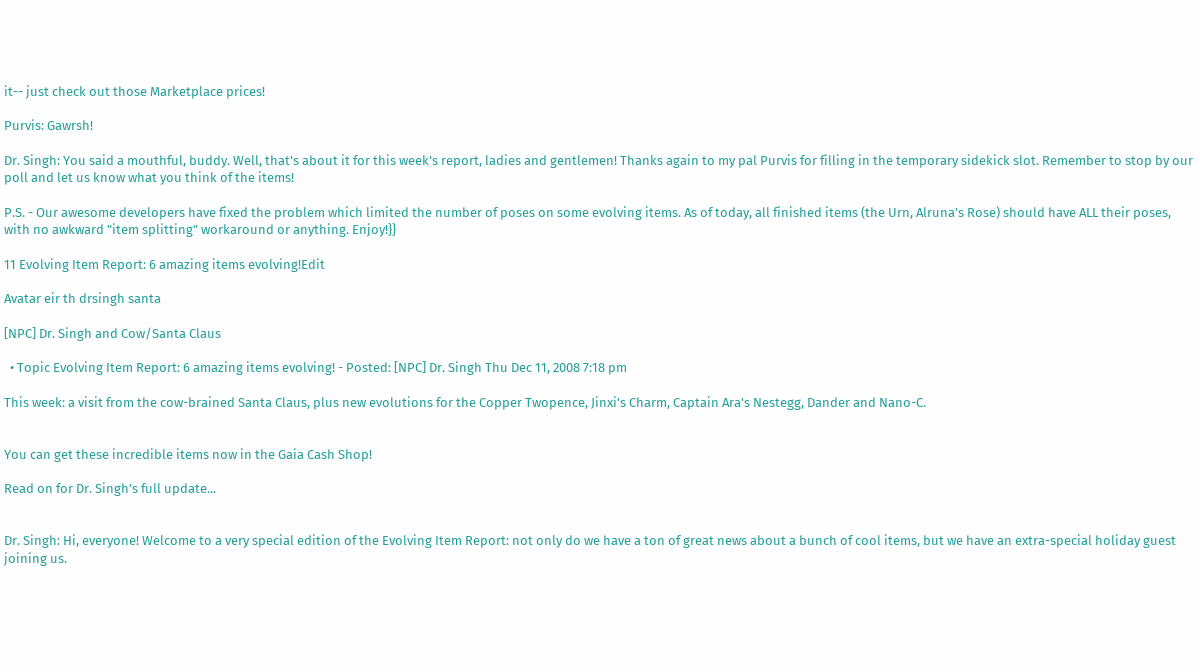it-- just check out those Marketplace prices!

Purvis: Gawrsh!

Dr. Singh: You said a mouthful, buddy. Well, that's about it for this week's report, ladies and gentlemen! Thanks again to my pal Purvis for filling in the temporary sidekick slot. Remember to stop by our poll and let us know what you think of the items!

P.S. - Our awesome developers have fixed the problem which limited the number of poses on some evolving items. As of today, all finished items (the Urn, Alruna's Rose) should have ALL their poses, with no awkward "item splitting" workaround or anything. Enjoy!}}

11 Evolving Item Report: 6 amazing items evolving!Edit

Avatar eir th drsingh santa

[NPC] Dr. Singh and Cow/Santa Claus

  • Topic Evolving Item Report: 6 amazing items evolving! - Posted: [NPC] Dr. Singh Thu Dec 11, 2008 7:18 pm

This week: a visit from the cow-brained Santa Claus, plus new evolutions for the Copper Twopence, Jinxi's Charm, Captain Ara's Nestegg, Dander and Nano-C.


You can get these incredible items now in the Gaia Cash Shop!

Read on for Dr. Singh's full update...


Dr. Singh: Hi, everyone! Welcome to a very special edition of the Evolving Item Report: not only do we have a ton of great news about a bunch of cool items, but we have an extra-special holiday guest joining us.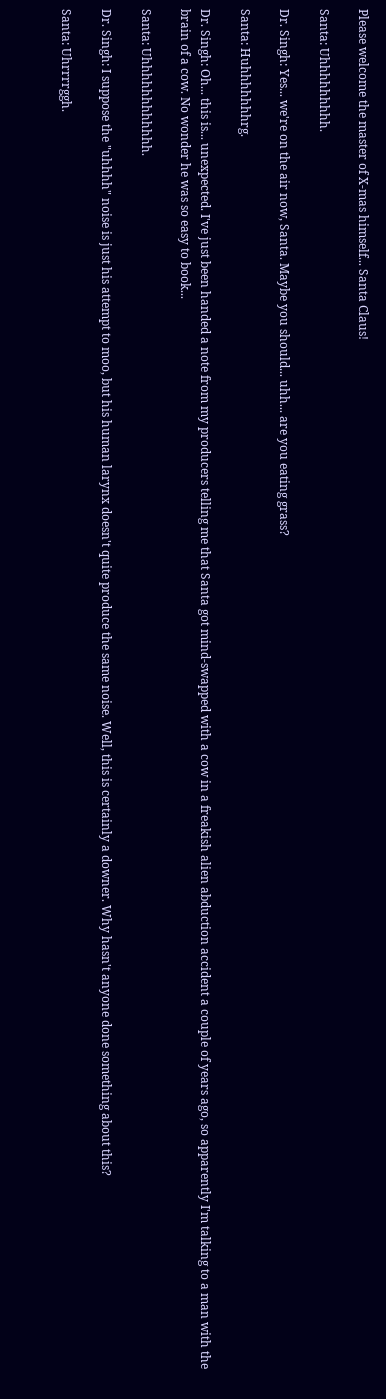Please welcome the master of X-mas himself... Santa Claus!

Santa: Uhhhhhhhhh.

Dr. Singh: Yes... we're on the air now, Santa. Maybe you should... uhh... are you eating grass?

Santa: Huhhhhhhhrg.

Dr. Singh: Oh... this is... unexpected. I've just been handed a note from my producers telling me that Santa got mind-swapped with a cow in a freakish alien abduction accident a couple of years ago, so apparently I'm talking to a man with the brain of a cow. No wonder he was so easy to book...

Santa: Uhhhhhhhhhhhh.

Dr. Singh: I suppose the "uhhhh" noise is just his attempt to moo, but his human larynx doesn't quite produce the same noise. Well, this is certainly a downer. Why hasn't anyone done something about this?

Santa: Uhrrrrggh.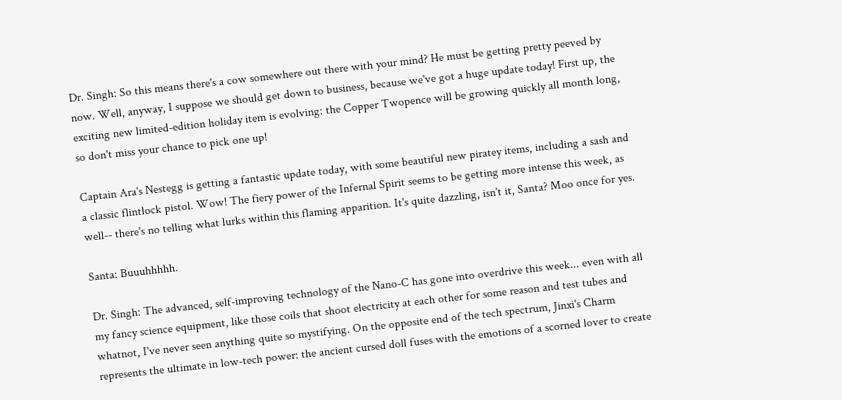Dr. Singh: So this means there's a cow somewhere out there with your mind? He must be getting pretty peeved by now. Well, anyway, I suppose we should get down to business, because we've got a huge update today! First up, the exciting new limited-edition holiday item is evolving: the Copper Twopence will be growing quickly all month long, so don't miss your chance to pick one up!

Captain Ara's Nestegg is getting a fantastic update today, with some beautiful new piratey items, including a sash and a classic flintlock pistol. Wow! The fiery power of the Infernal Spirit seems to be getting more intense this week, as well-- there's no telling what lurks within this flaming apparition. It's quite dazzling, isn't it, Santa? Moo once for yes.

Santa: Buuuhhhhh.

Dr. Singh: The advanced, self-improving technology of the Nano-C has gone into overdrive this week... even with all my fancy science equipment, like those coils that shoot electricity at each other for some reason and test tubes and whatnot, I've never seen anything quite so mystifying. On the opposite end of the tech spectrum, Jinxi's Charm represents the ultimate in low-tech power: the ancient cursed doll fuses with the emotions of a scorned lover to create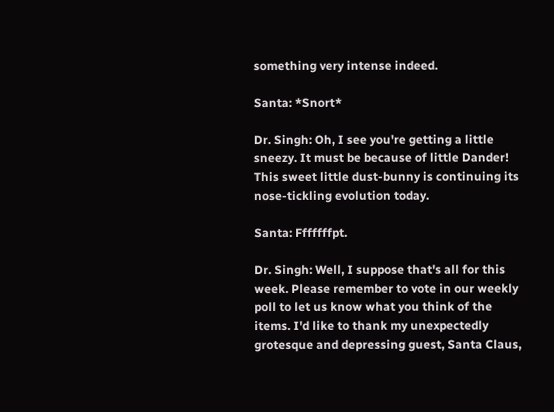something very intense indeed.

Santa: *Snort*

Dr. Singh: Oh, I see you're getting a little sneezy. It must be because of little Dander! This sweet little dust-bunny is continuing its nose-tickling evolution today.

Santa: Fffffffpt.

Dr. Singh: Well, I suppose that's all for this week. Please remember to vote in our weekly poll to let us know what you think of the items. I'd like to thank my unexpectedly grotesque and depressing guest, Santa Claus,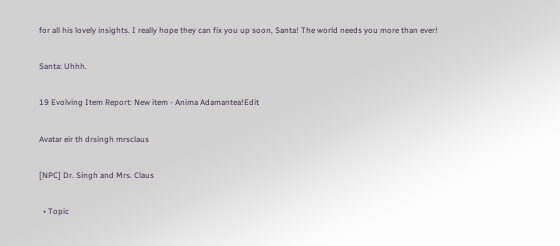for all his lovely insights. I really hope they can fix you up soon, Santa! The world needs you more than ever!

Santa: Uhhh.

19 Evolving Item Report: New item - Anima Adamantea!Edit

Avatar eir th drsingh mrsclaus

[NPC] Dr. Singh and Mrs. Claus

  • Topic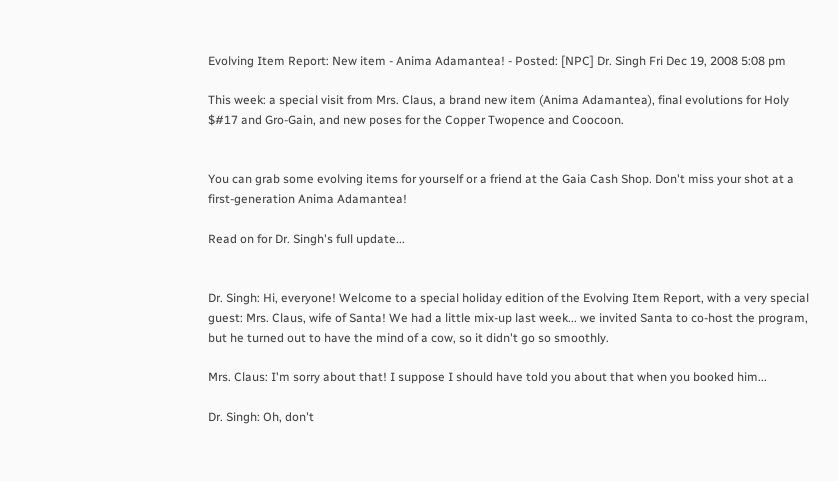Evolving Item Report: New item - Anima Adamantea! - Posted: [NPC] Dr. Singh Fri Dec 19, 2008 5:08 pm

This week: a special visit from Mrs. Claus, a brand new item (Anima Adamantea), final evolutions for Holy $#17 and Gro-Gain, and new poses for the Copper Twopence and Coocoon.


You can grab some evolving items for yourself or a friend at the Gaia Cash Shop. Don't miss your shot at a first-generation Anima Adamantea!

Read on for Dr. Singh's full update...


Dr. Singh: Hi, everyone! Welcome to a special holiday edition of the Evolving Item Report, with a very special guest: Mrs. Claus, wife of Santa! We had a little mix-up last week... we invited Santa to co-host the program, but he turned out to have the mind of a cow, so it didn't go so smoothly.

Mrs. Claus: I'm sorry about that! I suppose I should have told you about that when you booked him...

Dr. Singh: Oh, don't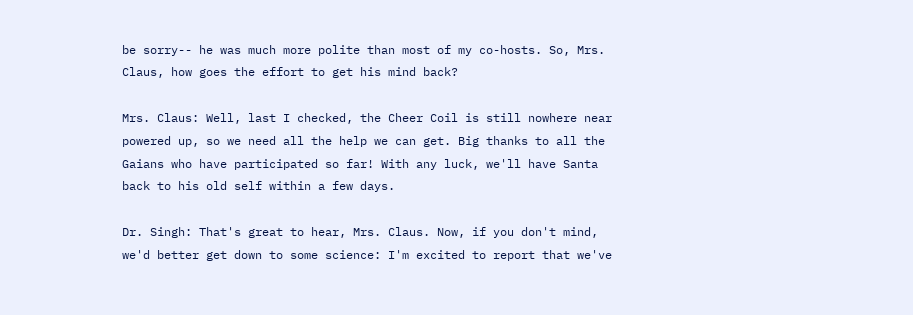be sorry-- he was much more polite than most of my co-hosts. So, Mrs. Claus, how goes the effort to get his mind back?

Mrs. Claus: Well, last I checked, the Cheer Coil is still nowhere near powered up, so we need all the help we can get. Big thanks to all the Gaians who have participated so far! With any luck, we'll have Santa back to his old self within a few days.

Dr. Singh: That's great to hear, Mrs. Claus. Now, if you don't mind, we'd better get down to some science: I'm excited to report that we've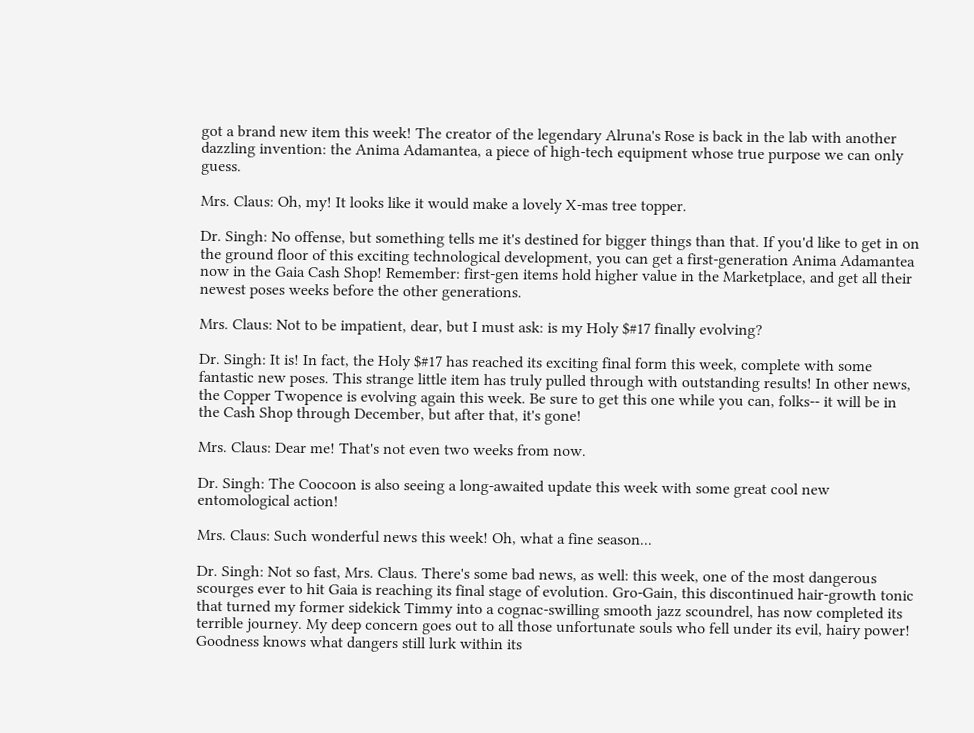got a brand new item this week! The creator of the legendary Alruna's Rose is back in the lab with another dazzling invention: the Anima Adamantea, a piece of high-tech equipment whose true purpose we can only guess.

Mrs. Claus: Oh, my! It looks like it would make a lovely X-mas tree topper.

Dr. Singh: No offense, but something tells me it's destined for bigger things than that. If you'd like to get in on the ground floor of this exciting technological development, you can get a first-generation Anima Adamantea now in the Gaia Cash Shop! Remember: first-gen items hold higher value in the Marketplace, and get all their newest poses weeks before the other generations.

Mrs. Claus: Not to be impatient, dear, but I must ask: is my Holy $#17 finally evolving?

Dr. Singh: It is! In fact, the Holy $#17 has reached its exciting final form this week, complete with some fantastic new poses. This strange little item has truly pulled through with outstanding results! In other news, the Copper Twopence is evolving again this week. Be sure to get this one while you can, folks-- it will be in the Cash Shop through December, but after that, it's gone!

Mrs. Claus: Dear me! That's not even two weeks from now.

Dr. Singh: The Coocoon is also seeing a long-awaited update this week with some great cool new entomological action!

Mrs. Claus: Such wonderful news this week! Oh, what a fine season...

Dr. Singh: Not so fast, Mrs. Claus. There's some bad news, as well: this week, one of the most dangerous scourges ever to hit Gaia is reaching its final stage of evolution. Gro-Gain, this discontinued hair-growth tonic that turned my former sidekick Timmy into a cognac-swilling smooth jazz scoundrel, has now completed its terrible journey. My deep concern goes out to all those unfortunate souls who fell under its evil, hairy power! Goodness knows what dangers still lurk within its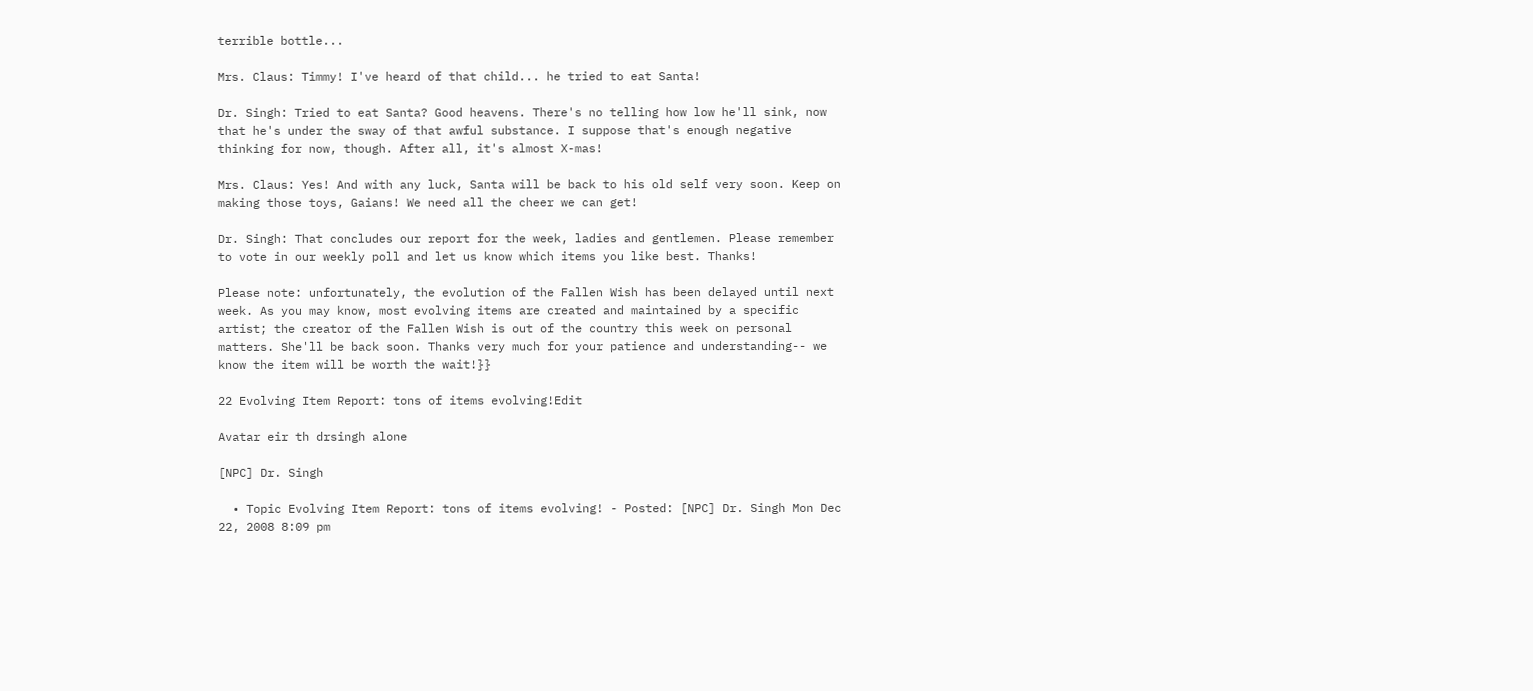terrible bottle...

Mrs. Claus: Timmy! I've heard of that child... he tried to eat Santa!

Dr. Singh: Tried to eat Santa? Good heavens. There's no telling how low he'll sink, now that he's under the sway of that awful substance. I suppose that's enough negative thinking for now, though. After all, it's almost X-mas!

Mrs. Claus: Yes! And with any luck, Santa will be back to his old self very soon. Keep on making those toys, Gaians! We need all the cheer we can get!

Dr. Singh: That concludes our report for the week, ladies and gentlemen. Please remember to vote in our weekly poll and let us know which items you like best. Thanks!

Please note: unfortunately, the evolution of the Fallen Wish has been delayed until next week. As you may know, most evolving items are created and maintained by a specific artist; the creator of the Fallen Wish is out of the country this week on personal matters. She'll be back soon. Thanks very much for your patience and understanding-- we know the item will be worth the wait!}}

22 Evolving Item Report: tons of items evolving!Edit

Avatar eir th drsingh alone

[NPC] Dr. Singh

  • Topic Evolving Item Report: tons of items evolving! - Posted: [NPC] Dr. Singh Mon Dec 22, 2008 8:09 pm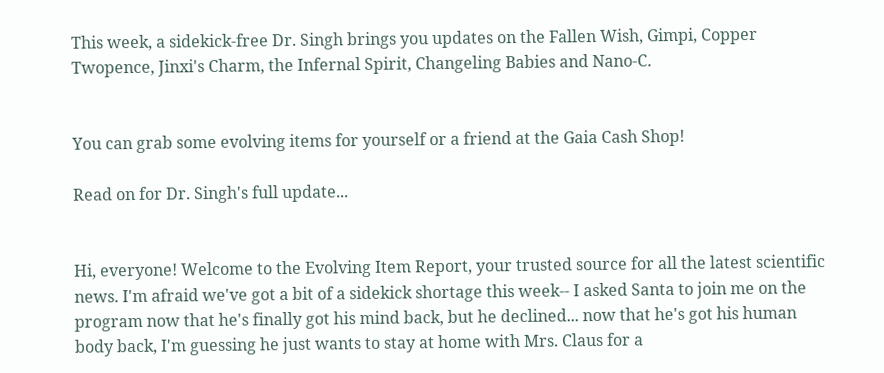This week, a sidekick-free Dr. Singh brings you updates on the Fallen Wish, Gimpi, Copper Twopence, Jinxi's Charm, the Infernal Spirit, Changeling Babies and Nano-C.


You can grab some evolving items for yourself or a friend at the Gaia Cash Shop!

Read on for Dr. Singh's full update...


Hi, everyone! Welcome to the Evolving Item Report, your trusted source for all the latest scientific news. I'm afraid we've got a bit of a sidekick shortage this week-- I asked Santa to join me on the program now that he's finally got his mind back, but he declined... now that he's got his human body back, I'm guessing he just wants to stay at home with Mrs. Claus for a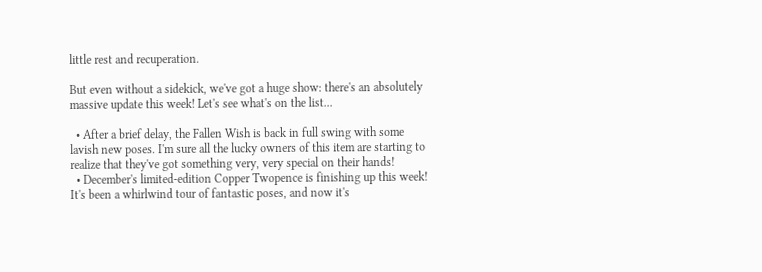little rest and recuperation.

But even without a sidekick, we've got a huge show: there's an absolutely massive update this week! Let's see what's on the list...

  • After a brief delay, the Fallen Wish is back in full swing with some lavish new poses. I'm sure all the lucky owners of this item are starting to realize that they've got something very, very special on their hands!
  • December's limited-edition Copper Twopence is finishing up this week! It's been a whirlwind tour of fantastic poses, and now it's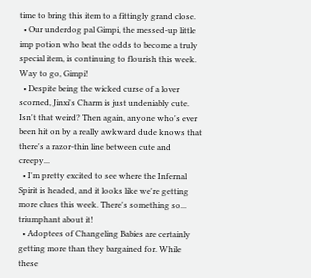time to bring this item to a fittingly grand close.
  • Our underdog pal Gimpi, the messed-up little imp potion who beat the odds to become a truly special item, is continuing to flourish this week. Way to go, Gimpi!
  • Despite being the wicked curse of a lover scorned, Jinxi's Charm is just undeniably cute. Isn't that weird? Then again, anyone who's ever been hit on by a really awkward dude knows that there's a razor-thin line between cute and creepy...
  • I'm pretty excited to see where the Infernal Spirit is headed, and it looks like we're getting more clues this week. There's something so... triumphant about it!
  • Adoptees of Changeling Babies are certainly getting more than they bargained for. While these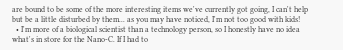are bound to be some of the more interesting items we've currently got going, I can't help but be a little disturbed by them... as you may have noticed, I'm not too good with kids!
  • I'm more of a biological scientist than a technology person, so I honestly have no idea what's in store for the Nano-C. If I had to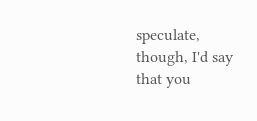speculate, though, I'd say that you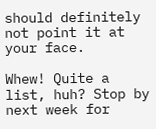should definitely not point it at your face.

Whew! Quite a list, huh? Stop by next week for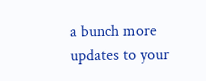a bunch more updates to your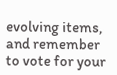evolving items, and remember to vote for your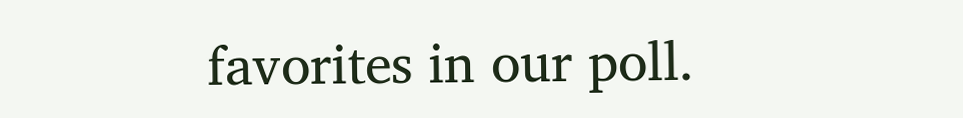favorites in our poll.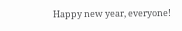Happy new year, everyone!